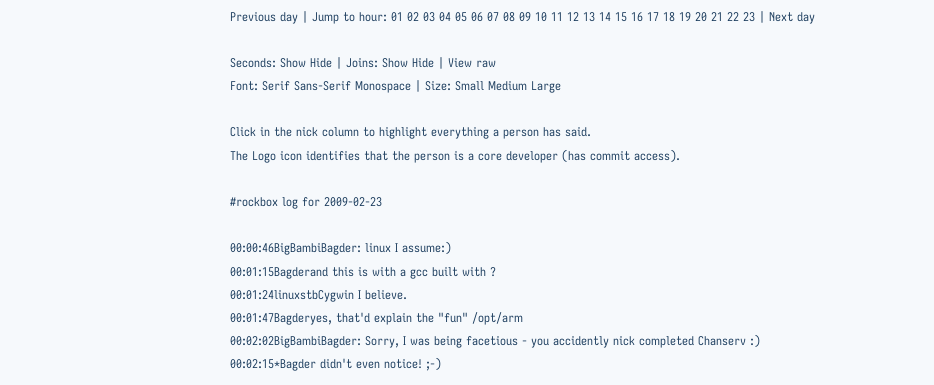Previous day | Jump to hour: 01 02 03 04 05 06 07 08 09 10 11 12 13 14 15 16 17 18 19 20 21 22 23 | Next day

Seconds: Show Hide | Joins: Show Hide | View raw
Font: Serif Sans-Serif Monospace | Size: Small Medium Large

Click in the nick column to highlight everything a person has said.
The Logo icon identifies that the person is a core developer (has commit access).

#rockbox log for 2009-02-23

00:00:46BigBambiBagder: linux I assume:)
00:01:15Bagderand this is with a gcc built with ?
00:01:24linuxstbCygwin I believe.
00:01:47Bagderyes, that'd explain the "fun" /opt/arm
00:02:02BigBambiBagder: Sorry, I was being facetious - you accidently nick completed Chanserv :)
00:02:15*Bagder didn't even notice! ;-)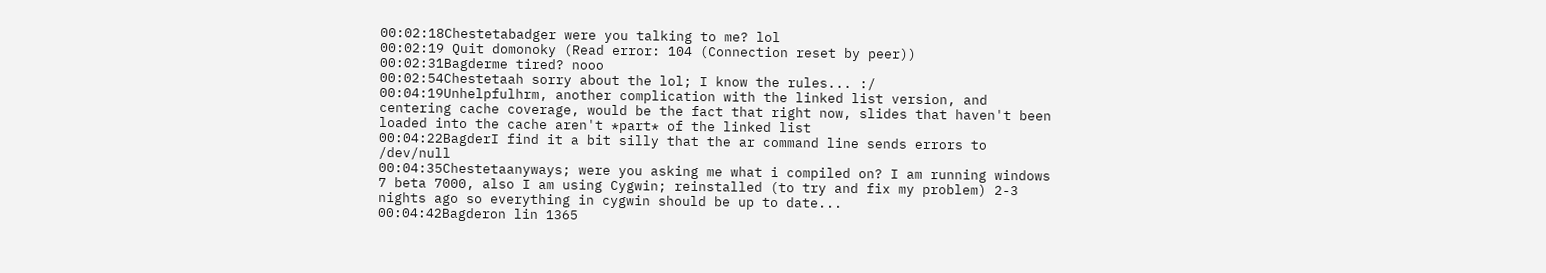00:02:18Chestetabadger were you talking to me? lol
00:02:19 Quit domonoky (Read error: 104 (Connection reset by peer))
00:02:31Bagderme tired? nooo
00:02:54Chestetaah sorry about the lol; I know the rules... :/
00:04:19Unhelpfulhrm, another complication with the linked list version, and centering cache coverage, would be the fact that right now, slides that haven't been loaded into the cache aren't *part* of the linked list
00:04:22BagderI find it a bit silly that the ar command line sends errors to /dev/null
00:04:35Chestetaanyways; were you asking me what i compiled on? I am running windows 7 beta 7000, also I am using Cygwin; reinstalled (to try and fix my problem) 2-3 nights ago so everything in cygwin should be up to date...
00:04:42Bagderon lin 1365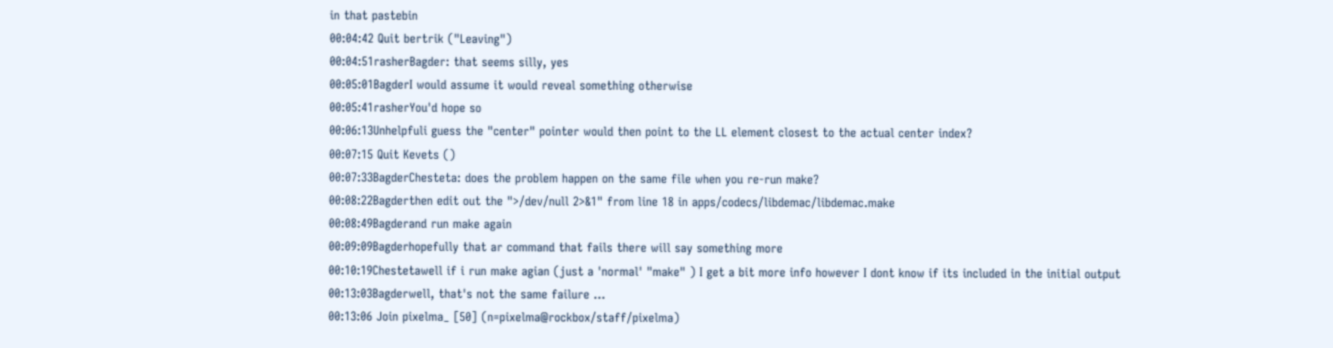in that pastebin
00:04:42 Quit bertrik ("Leaving")
00:04:51rasherBagder: that seems silly, yes
00:05:01BagderI would assume it would reveal something otherwise
00:05:41rasherYou'd hope so
00:06:13Unhelpfuli guess the "center" pointer would then point to the LL element closest to the actual center index?
00:07:15 Quit Kevets ()
00:07:33BagderChesteta: does the problem happen on the same file when you re-run make?
00:08:22Bagderthen edit out the ">/dev/null 2>&1" from line 18 in apps/codecs/libdemac/libdemac.make
00:08:49Bagderand run make again
00:09:09Bagderhopefully that ar command that fails there will say something more
00:10:19Chestetawell if i run make agian (just a 'normal' "make" ) I get a bit more info however I dont know if its included in the initial output
00:13:03Bagderwell, that's not the same failure ...
00:13:06 Join pixelma_ [50] (n=pixelma@rockbox/staff/pixelma)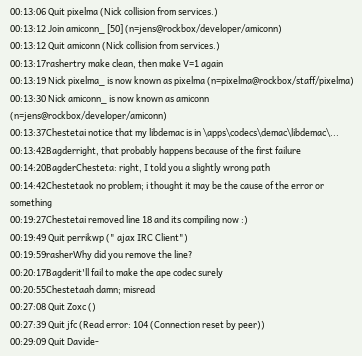00:13:06 Quit pixelma (Nick collision from services.)
00:13:12 Join amiconn_ [50] (n=jens@rockbox/developer/amiconn)
00:13:12 Quit amiconn (Nick collision from services.)
00:13:17rashertry make clean, then make V=1 again
00:13:19 Nick pixelma_ is now known as pixelma (n=pixelma@rockbox/staff/pixelma)
00:13:30 Nick amiconn_ is now known as amiconn (n=jens@rockbox/developer/amiconn)
00:13:37Chestetai notice that my libdemac is in \apps\codecs\demac\libdemac\...
00:13:42Bagderright, that probably happens because of the first failure
00:14:20BagderChesteta: right, I told you a slightly wrong path
00:14:42Chestetaok no problem; i thought it may be the cause of the error or something
00:19:27Chestetai removed line 18 and its compiling now :)
00:19:49 Quit perrikwp (" ajax IRC Client")
00:19:59rasherWhy did you remove the line?
00:20:17Bagderit'll fail to make the ape codec surely
00:20:55Chestetaah damn; misread
00:27:08 Quit Zoxc ()
00:27:39 Quit jfc (Read error: 104 (Connection reset by peer))
00:29:09 Quit Davide-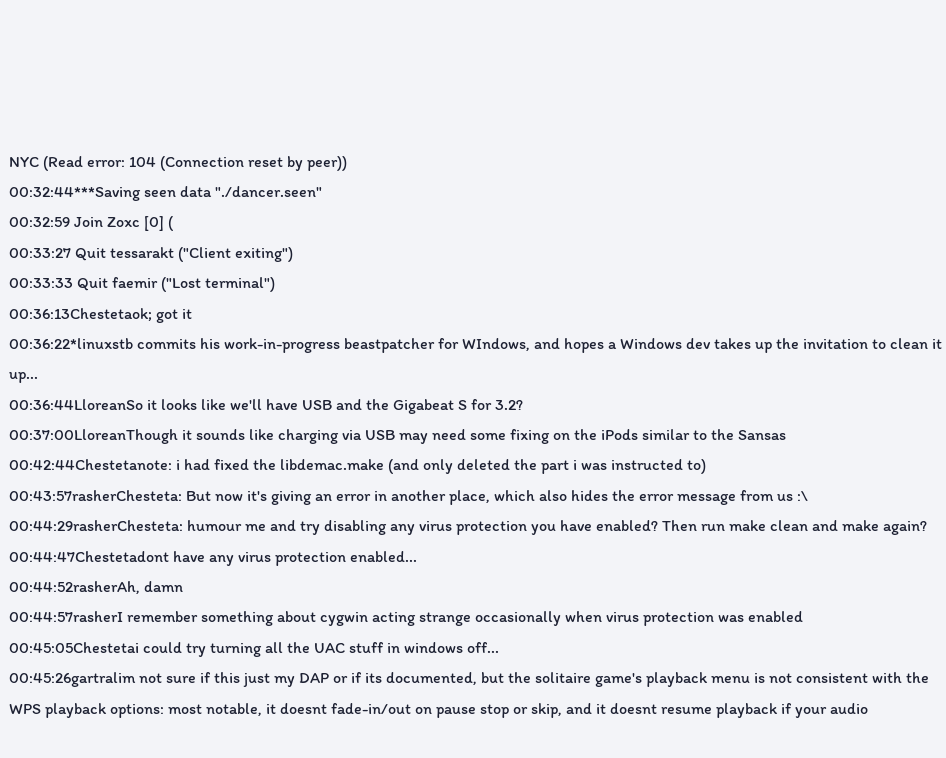NYC (Read error: 104 (Connection reset by peer))
00:32:44***Saving seen data "./dancer.seen"
00:32:59 Join Zoxc [0] (
00:33:27 Quit tessarakt ("Client exiting")
00:33:33 Quit faemir ("Lost terminal")
00:36:13Chestetaok; got it
00:36:22*linuxstb commits his work-in-progress beastpatcher for WIndows, and hopes a Windows dev takes up the invitation to clean it up...
00:36:44LloreanSo it looks like we'll have USB and the Gigabeat S for 3.2?
00:37:00LloreanThough it sounds like charging via USB may need some fixing on the iPods similar to the Sansas
00:42:44Chestetanote: i had fixed the libdemac.make (and only deleted the part i was instructed to)
00:43:57rasherChesteta: But now it's giving an error in another place, which also hides the error message from us :\
00:44:29rasherChesteta: humour me and try disabling any virus protection you have enabled? Then run make clean and make again?
00:44:47Chestetadont have any virus protection enabled...
00:44:52rasherAh, damn
00:44:57rasherI remember something about cygwin acting strange occasionally when virus protection was enabled
00:45:05Chestetai could try turning all the UAC stuff in windows off...
00:45:26gartralim not sure if this just my DAP or if its documented, but the solitaire game's playback menu is not consistent with the WPS playback options: most notable, it doesnt fade-in/out on pause stop or skip, and it doesnt resume playback if your audio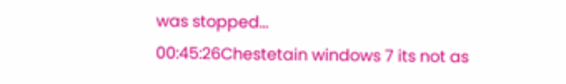was stopped...
00:45:26Chestetain windows 7 its not as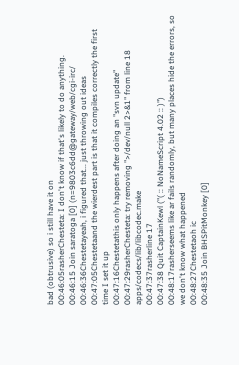bad (obtrusive) so i still have it on
00:46:05rasherChesteta: I don't know if that's likely to do anything.
00:46:15 Join saratoga [0] (n=9803c6dd@gateway/web/cgi-irc/
00:46:36Chestetayeah, i figured that... just throwing out ideas
00:47:05Chestetaand the wierdest part is that it compiles correctly the first time I set it up
00:47:16Chestetathis only happens after doing an "svn update"
00:47:29rasherChesteta: try removing ">/dev/null 2>&1" from line 18 apps/codecs/lib/libcodec.make
00:47:37rasherline 17
00:47:38 Quit CaptainKewl ("( :: NoNameScript 4.02 :: )")
00:48:17rasherseems like ar fails randomly, but many places hide the errors, so we don't know what happened
00:48:27Chestetaoh ic
00:48:35 Join BHSPitMonkey [0]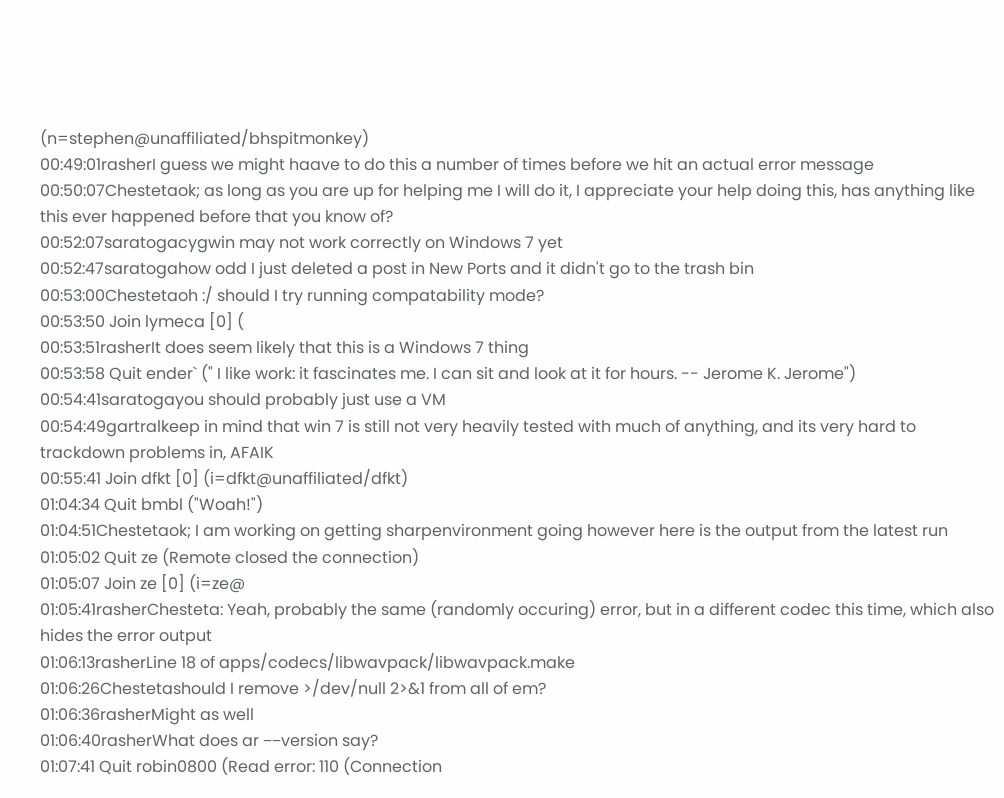(n=stephen@unaffiliated/bhspitmonkey)
00:49:01rasherI guess we might haave to do this a number of times before we hit an actual error message
00:50:07Chestetaok; as long as you are up for helping me I will do it, I appreciate your help doing this, has anything like this ever happened before that you know of?
00:52:07saratogacygwin may not work correctly on Windows 7 yet
00:52:47saratogahow odd I just deleted a post in New Ports and it didn't go to the trash bin
00:53:00Chestetaoh :/ should I try running compatability mode?
00:53:50 Join lymeca [0] (
00:53:51rasherIt does seem likely that this is a Windows 7 thing
00:53:58 Quit ender` (" I like work: it fascinates me. I can sit and look at it for hours. -- Jerome K. Jerome")
00:54:41saratogayou should probably just use a VM
00:54:49gartralkeep in mind that win 7 is still not very heavily tested with much of anything, and its very hard to trackdown problems in, AFAIK
00:55:41 Join dfkt [0] (i=dfkt@unaffiliated/dfkt)
01:04:34 Quit bmbl ("Woah!")
01:04:51Chestetaok; I am working on getting sharpenvironment going however here is the output from the latest run
01:05:02 Quit ze (Remote closed the connection)
01:05:07 Join ze [0] (i=ze@
01:05:41rasherChesteta: Yeah, probably the same (randomly occuring) error, but in a different codec this time, which also hides the error output
01:06:13rasherLine 18 of apps/codecs/libwavpack/libwavpack.make
01:06:26Chestetashould I remove >/dev/null 2>&1 from all of em?
01:06:36rasherMight as well
01:06:40rasherWhat does ar −−version say?
01:07:41 Quit robin0800 (Read error: 110 (Connection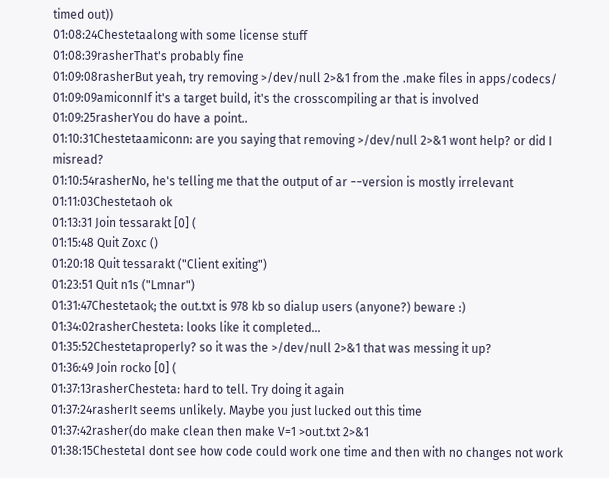timed out))
01:08:24Chestetaalong with some license stuff
01:08:39rasherThat's probably fine
01:09:08rasherBut yeah, try removing >/dev/null 2>&1 from the .make files in apps/codecs/
01:09:09amiconnIf it's a target build, it's the crosscompiling ar that is involved
01:09:25rasherYou do have a point..
01:10:31Chestetaamiconn: are you saying that removing >/dev/null 2>&1 wont help? or did I misread?
01:10:54rasherNo, he's telling me that the output of ar −−version is mostly irrelevant
01:11:03Chestetaoh ok
01:13:31 Join tessarakt [0] (
01:15:48 Quit Zoxc ()
01:20:18 Quit tessarakt ("Client exiting")
01:23:51 Quit n1s ("Lmnar")
01:31:47Chestetaok; the out.txt is 978 kb so dialup users (anyone?) beware :)
01:34:02rasherChesteta: looks like it completed...
01:35:52Chestetaproperly? so it was the >/dev/null 2>&1 that was messing it up?
01:36:49 Join rocko [0] (
01:37:13rasherChesteta: hard to tell. Try doing it again
01:37:24rasherIt seems unlikely. Maybe you just lucked out this time
01:37:42rasher(do make clean then make V=1 >out.txt 2>&1
01:38:15ChestetaI dont see how code could work one time and then with no changes not work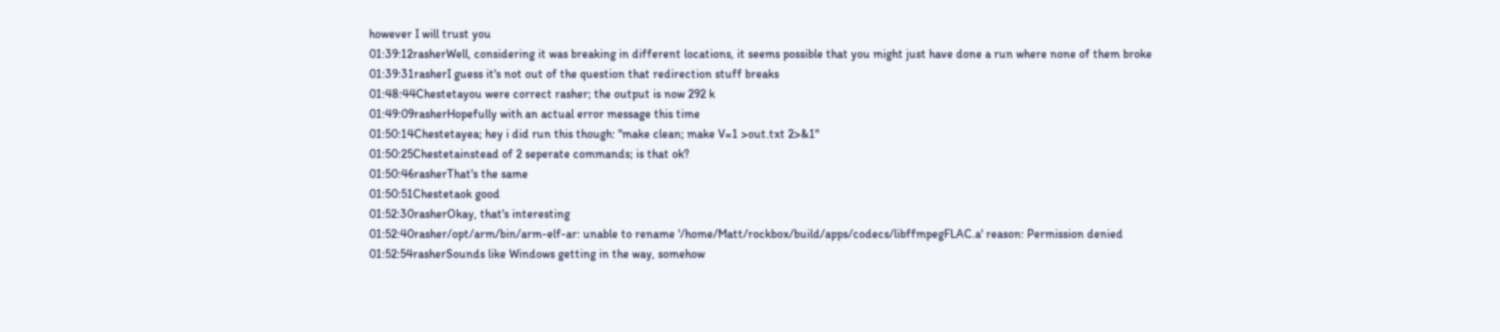however I will trust you
01:39:12rasherWell, considering it was breaking in different locations, it seems possible that you might just have done a run where none of them broke
01:39:31rasherI guess it's not out of the question that redirection stuff breaks
01:48:44Chestetayou were correct rasher; the output is now 292 k
01:49:09rasherHopefully with an actual error message this time
01:50:14Chestetayea; hey i did run this though: "make clean; make V=1 >out.txt 2>&1"
01:50:25Chestetainstead of 2 seperate commands; is that ok?
01:50:46rasherThat's the same
01:50:51Chestetaok good
01:52:30rasherOkay, that's interesting
01:52:40rasher/opt/arm/bin/arm-elf-ar: unable to rename '/home/Matt/rockbox/build/apps/codecs/libffmpegFLAC.a' reason: Permission denied
01:52:54rasherSounds like Windows getting in the way, somehow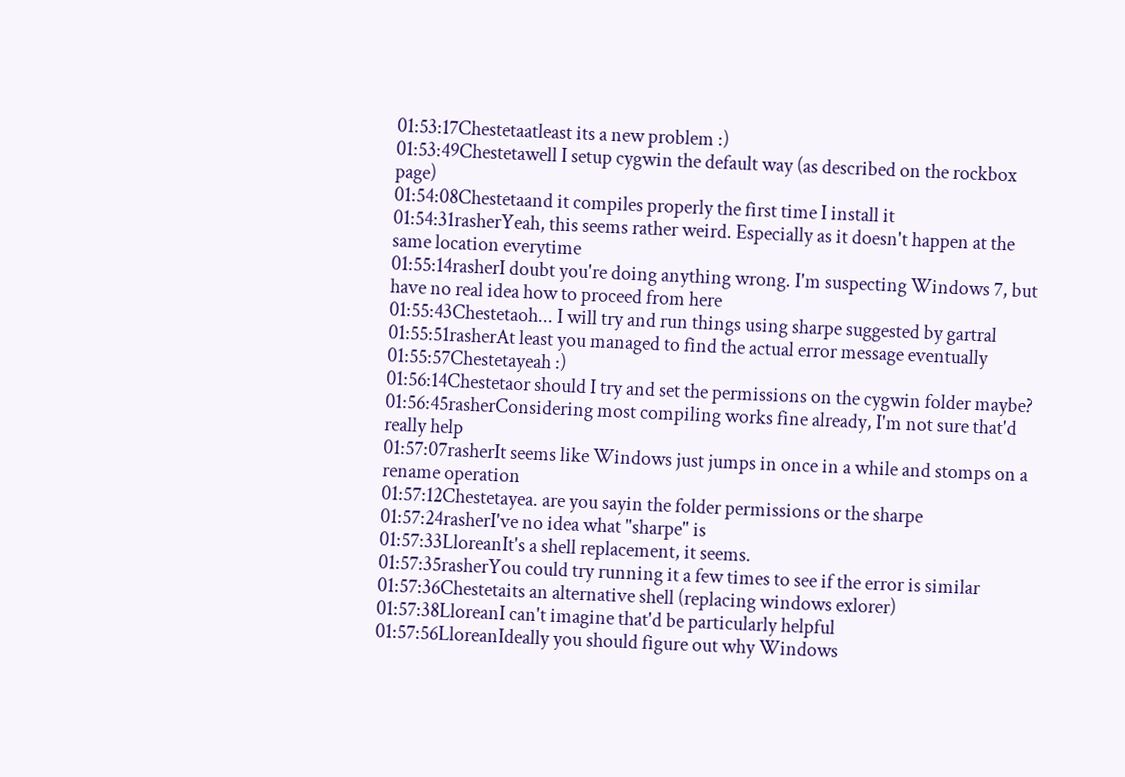01:53:17Chestetaatleast its a new problem :)
01:53:49Chestetawell I setup cygwin the default way (as described on the rockbox page)
01:54:08Chestetaand it compiles properly the first time I install it
01:54:31rasherYeah, this seems rather weird. Especially as it doesn't happen at the same location everytime
01:55:14rasherI doubt you're doing anything wrong. I'm suspecting Windows 7, but have no real idea how to proceed from here
01:55:43Chestetaoh... I will try and run things using sharpe suggested by gartral
01:55:51rasherAt least you managed to find the actual error message eventually
01:55:57Chestetayeah :)
01:56:14Chestetaor should I try and set the permissions on the cygwin folder maybe?
01:56:45rasherConsidering most compiling works fine already, I'm not sure that'd really help
01:57:07rasherIt seems like Windows just jumps in once in a while and stomps on a rename operation
01:57:12Chestetayea. are you sayin the folder permissions or the sharpe
01:57:24rasherI've no idea what "sharpe" is
01:57:33LloreanIt's a shell replacement, it seems.
01:57:35rasherYou could try running it a few times to see if the error is similar
01:57:36Chestetaits an alternative shell (replacing windows exlorer)
01:57:38LloreanI can't imagine that'd be particularly helpful
01:57:56LloreanIdeally you should figure out why Windows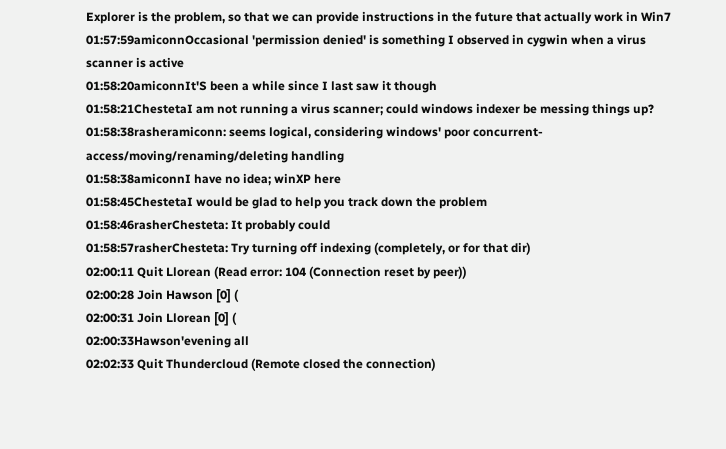Explorer is the problem, so that we can provide instructions in the future that actually work in Win7
01:57:59amiconnOccasional 'permission denied' is something I observed in cygwin when a virus scanner is active
01:58:20amiconnIt'S been a while since I last saw it though
01:58:21ChestetaI am not running a virus scanner; could windows indexer be messing things up?
01:58:38rasheramiconn: seems logical, considering windows' poor concurrent-access/moving/renaming/deleting handling
01:58:38amiconnI have no idea; winXP here
01:58:45ChestetaI would be glad to help you track down the problem
01:58:46rasherChesteta: It probably could
01:58:57rasherChesteta: Try turning off indexing (completely, or for that dir)
02:00:11 Quit Llorean (Read error: 104 (Connection reset by peer))
02:00:28 Join Hawson [0] (
02:00:31 Join Llorean [0] (
02:00:33Hawson'evening all
02:02:33 Quit Thundercloud (Remote closed the connection)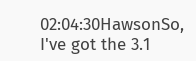02:04:30HawsonSo, I've got the 3.1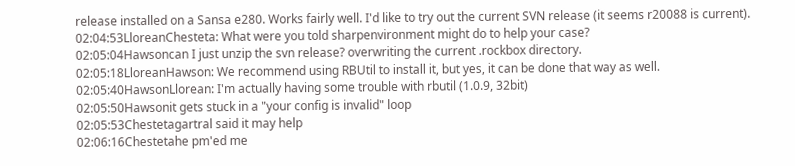release installed on a Sansa e280. Works fairly well. I'd like to try out the current SVN release (it seems r20088 is current).
02:04:53LloreanChesteta: What were you told sharpenvironment might do to help your case?
02:05:04Hawsoncan I just unzip the svn release? overwriting the current .rockbox directory.
02:05:18LloreanHawson: We recommend using RBUtil to install it, but yes, it can be done that way as well.
02:05:40HawsonLlorean: I'm actually having some trouble with rbutil (1.0.9, 32bit)
02:05:50Hawsonit gets stuck in a "your config is invalid" loop
02:05:53Chestetagartral said it may help
02:06:16Chestetahe pm'ed me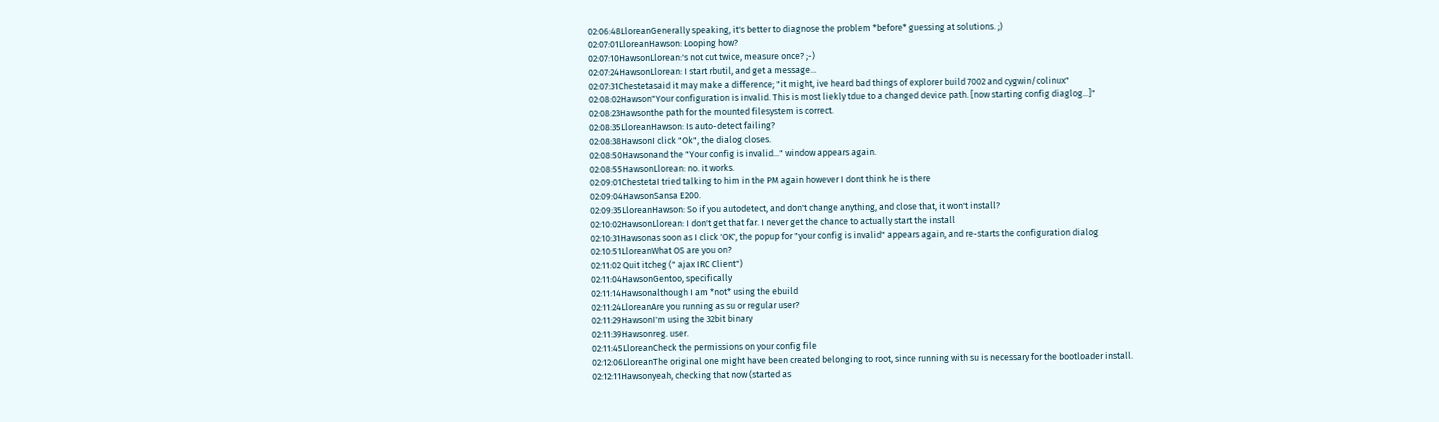02:06:48LloreanGenerally speaking, it's better to diagnose the problem *before* guessing at solutions. ;)
02:07:01LloreanHawson: Looping how?
02:07:10HawsonLlorean:'s not cut twice, measure once? ;-)
02:07:24HawsonLlorean: I start rbutil, and get a message...
02:07:31Chestetasaid it may make a difference; "it might, ive heard bad things of explorer build 7002 and cygwin/colinux"
02:08:02Hawson"Your configuration is invalid. This is most liekly tdue to a changed device path. [now starting config diaglog...]"
02:08:23Hawsonthe path for the mounted filesystem is correct.
02:08:35LloreanHawson: Is auto-detect failing?
02:08:38HawsonI click "Ok", the dialog closes.
02:08:50Hawsonand the "Your config is invalid..." window appears again.
02:08:55HawsonLlorean: no. it works.
02:09:01ChestetaI tried talking to him in the PM again however I dont think he is there
02:09:04HawsonSansa E200.
02:09:35LloreanHawson: So if you autodetect, and don't change anything, and close that, it won't install?
02:10:02HawsonLlorean: I don't get that far. I never get the chance to actually start the install
02:10:31Hawsonas soon as I click 'OK', the popup for "your config is invalid" appears again, and re-starts the configuration dialog
02:10:51LloreanWhat OS are you on?
02:11:02 Quit itcheg (" ajax IRC Client")
02:11:04HawsonGentoo, specifically
02:11:14Hawsonalthough I am *not* using the ebuild
02:11:24LloreanAre you running as su or regular user?
02:11:29HawsonI'm using the 32bit binary
02:11:39Hawsonreg. user.
02:11:45LloreanCheck the permissions on your config file
02:12:06LloreanThe original one might have been created belonging to root, since running with su is necessary for the bootloader install.
02:12:11Hawsonyeah, checking that now (started as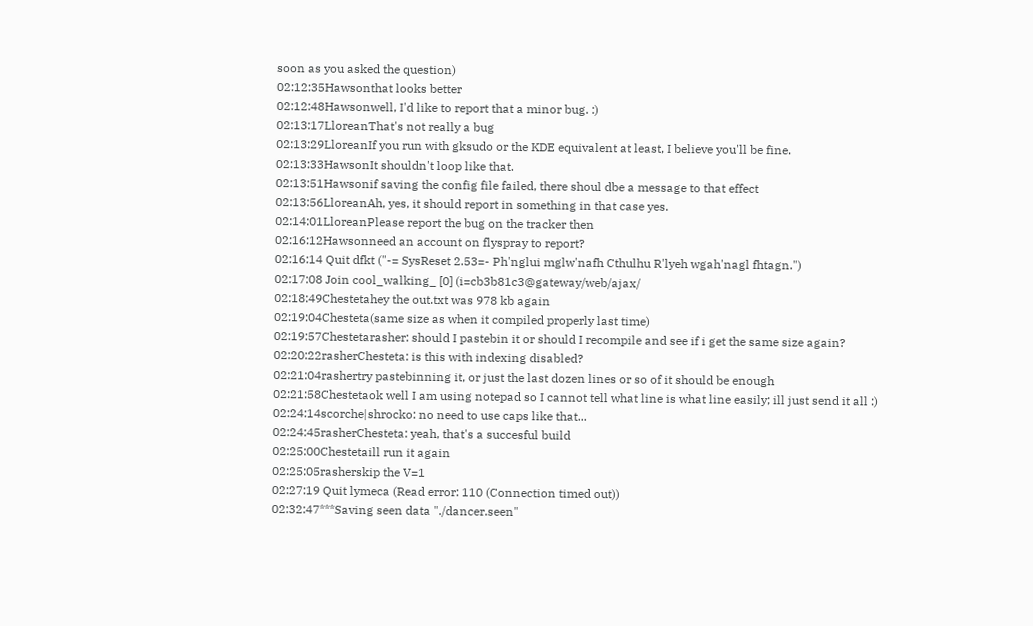soon as you asked the question)
02:12:35Hawsonthat looks better
02:12:48Hawsonwell, I'd like to report that a minor bug. :)
02:13:17LloreanThat's not really a bug
02:13:29LloreanIf you run with gksudo or the KDE equivalent at least, I believe you'll be fine.
02:13:33HawsonIt shouldn't loop like that.
02:13:51Hawsonif saving the config file failed, there shoul dbe a message to that effect
02:13:56LloreanAh, yes, it should report in something in that case yes.
02:14:01LloreanPlease report the bug on the tracker then
02:16:12Hawsonneed an account on flyspray to report?
02:16:14 Quit dfkt ("-= SysReset 2.53=- Ph'nglui mglw'nafh Cthulhu R'lyeh wgah'nagl fhtagn.")
02:17:08 Join cool_walking_ [0] (i=cb3b81c3@gateway/web/ajax/
02:18:49Chestetahey the out.txt was 978 kb again
02:19:04Chesteta(same size as when it compiled properly last time)
02:19:57Chestetarasher: should I pastebin it or should I recompile and see if i get the same size again?
02:20:22rasherChesteta: is this with indexing disabled?
02:21:04rashertry pastebinning it, or just the last dozen lines or so of it should be enough
02:21:58Chestetaok well I am using notepad so I cannot tell what line is what line easily; ill just send it all :)
02:24:14scorche|shrocko: no need to use caps like that...
02:24:45rasherChesteta: yeah, that's a succesful build
02:25:00Chestetaill run it again
02:25:05rasherskip the V=1
02:27:19 Quit lymeca (Read error: 110 (Connection timed out))
02:32:47***Saving seen data "./dancer.seen"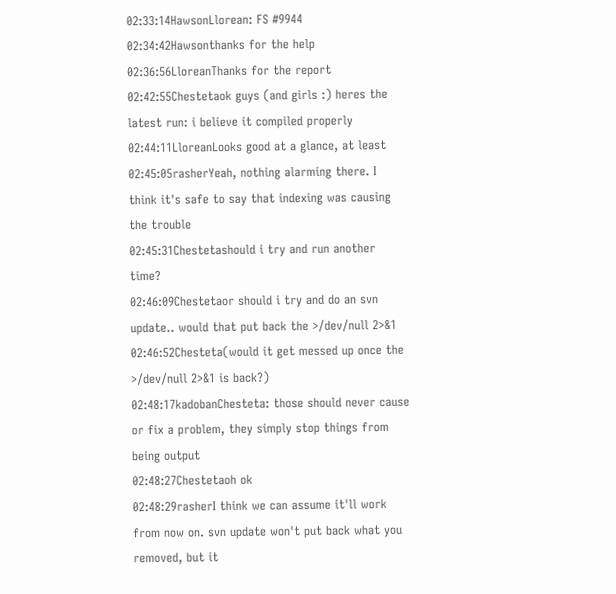02:33:14HawsonLlorean: FS #9944
02:34:42Hawsonthanks for the help
02:36:56LloreanThanks for the report
02:42:55Chestetaok guys (and girls :) heres the latest run: i believe it compiled properly
02:44:11LloreanLooks good at a glance, at least
02:45:05rasherYeah, nothing alarming there. I think it's safe to say that indexing was causing the trouble
02:45:31Chestetashould i try and run another time?
02:46:09Chestetaor should i try and do an svn update.. would that put back the >/dev/null 2>&1
02:46:52Chesteta(would it get messed up once the >/dev/null 2>&1 is back?)
02:48:17kadobanChesteta: those should never cause or fix a problem, they simply stop things from being output
02:48:27Chestetaoh ok
02:48:29rasherI think we can assume it'll work from now on. svn update won't put back what you removed, but it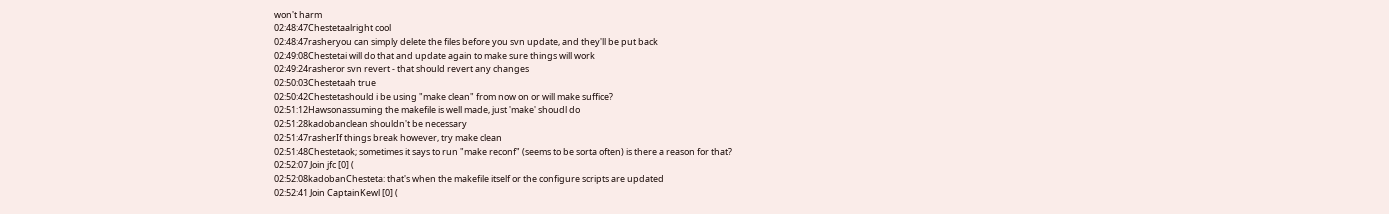won't harm
02:48:47Chestetaalright cool
02:48:47rasheryou can simply delete the files before you svn update, and they'll be put back
02:49:08Chestetai will do that and update again to make sure things will work
02:49:24rasheror svn revert - that should revert any changes
02:50:03Chestetaah true
02:50:42Chestetashould i be using "make clean" from now on or will make suffice?
02:51:12Hawsonassuming the makefile is well made, just 'make' shoudl do
02:51:28kadobanclean shouldn't be necessary
02:51:47rasherIf things break however, try make clean
02:51:48Chestetaok; sometimes it says to run "make reconf" (seems to be sorta often) is there a reason for that?
02:52:07 Join jfc [0] (
02:52:08kadobanChesteta: that's when the makefile itself or the configure scripts are updated
02:52:41 Join CaptainKewl [0] (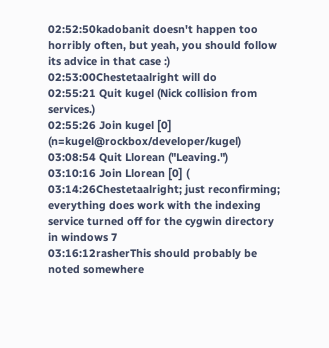02:52:50kadobanit doesn't happen too horribly often, but yeah, you should follow its advice in that case :)
02:53:00Chestetaalright will do
02:55:21 Quit kugel (Nick collision from services.)
02:55:26 Join kugel [0] (n=kugel@rockbox/developer/kugel)
03:08:54 Quit Llorean ("Leaving.")
03:10:16 Join Llorean [0] (
03:14:26Chestetaalright; just reconfirming; everything does work with the indexing service turned off for the cygwin directory in windows 7
03:16:12rasherThis should probably be noted somewhere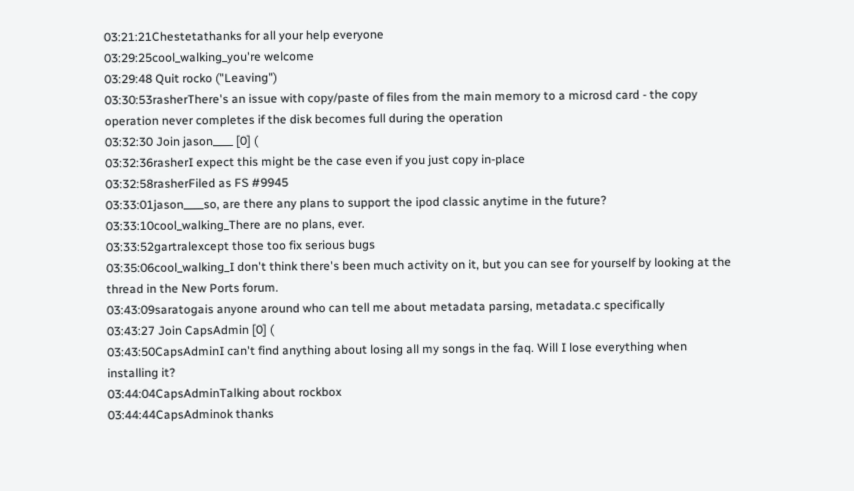03:21:21Chestetathanks for all your help everyone
03:29:25cool_walking_you're welcome
03:29:48 Quit rocko ("Leaving")
03:30:53rasherThere's an issue with copy/paste of files from the main memory to a microsd card - the copy operation never completes if the disk becomes full during the operation
03:32:30 Join jason____ [0] (
03:32:36rasherI expect this might be the case even if you just copy in-place
03:32:58rasherFiled as FS #9945
03:33:01jason____so, are there any plans to support the ipod classic anytime in the future?
03:33:10cool_walking_There are no plans, ever.
03:33:52gartralexcept those too fix serious bugs
03:35:06cool_walking_I don't think there's been much activity on it, but you can see for yourself by looking at the thread in the New Ports forum.
03:43:09saratogais anyone around who can tell me about metadata parsing, metadata.c specifically
03:43:27 Join CapsAdmin [0] (
03:43:50CapsAdminI can't find anything about losing all my songs in the faq. Will I lose everything when installing it?
03:44:04CapsAdminTalking about rockbox
03:44:44CapsAdminok thanks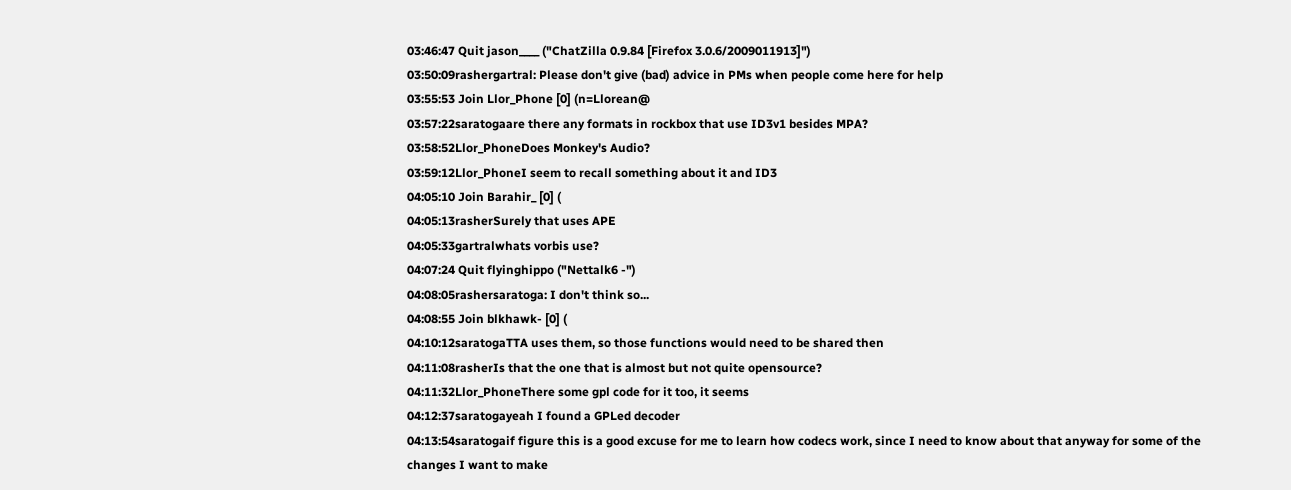03:46:47 Quit jason____ ("ChatZilla 0.9.84 [Firefox 3.0.6/2009011913]")
03:50:09rashergartral: Please don't give (bad) advice in PMs when people come here for help
03:55:53 Join Llor_Phone [0] (n=Llorean@
03:57:22saratogaare there any formats in rockbox that use ID3v1 besides MPA?
03:58:52Llor_PhoneDoes Monkey's Audio?
03:59:12Llor_PhoneI seem to recall something about it and ID3
04:05:10 Join Barahir_ [0] (
04:05:13rasherSurely that uses APE
04:05:33gartralwhats vorbis use?
04:07:24 Quit flyinghippo ("Nettalk6 -")
04:08:05rashersaratoga: I don't think so...
04:08:55 Join blkhawk- [0] (
04:10:12saratogaTTA uses them, so those functions would need to be shared then
04:11:08rasherIs that the one that is almost but not quite opensource?
04:11:32Llor_PhoneThere some gpl code for it too, it seems
04:12:37saratogayeah I found a GPLed decoder
04:13:54saratogaif figure this is a good excuse for me to learn how codecs work, since I need to know about that anyway for some of the changes I want to make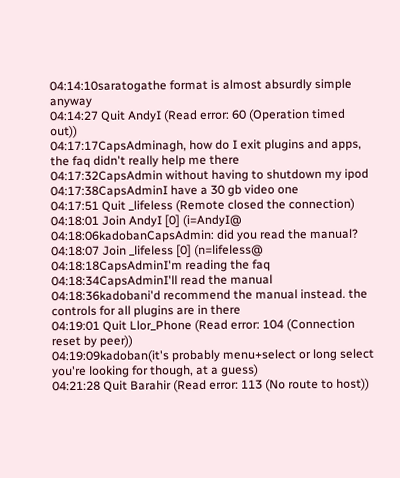04:14:10saratogathe format is almost absurdly simple anyway
04:14:27 Quit AndyI (Read error: 60 (Operation timed out))
04:17:17CapsAdminagh, how do I exit plugins and apps, the faq didn't really help me there
04:17:32CapsAdmin without having to shutdown my ipod
04:17:38CapsAdminI have a 30 gb video one
04:17:51 Quit _lifeless (Remote closed the connection)
04:18:01 Join AndyI [0] (i=AndyI@
04:18:06kadobanCapsAdmin: did you read the manual?
04:18:07 Join _lifeless [0] (n=lifeless@
04:18:18CapsAdminI'm reading the faq
04:18:34CapsAdminI'll read the manual
04:18:36kadobani'd recommend the manual instead. the controls for all plugins are in there
04:19:01 Quit Llor_Phone (Read error: 104 (Connection reset by peer))
04:19:09kadoban(it's probably menu+select or long select you're looking for though, at a guess)
04:21:28 Quit Barahir (Read error: 113 (No route to host))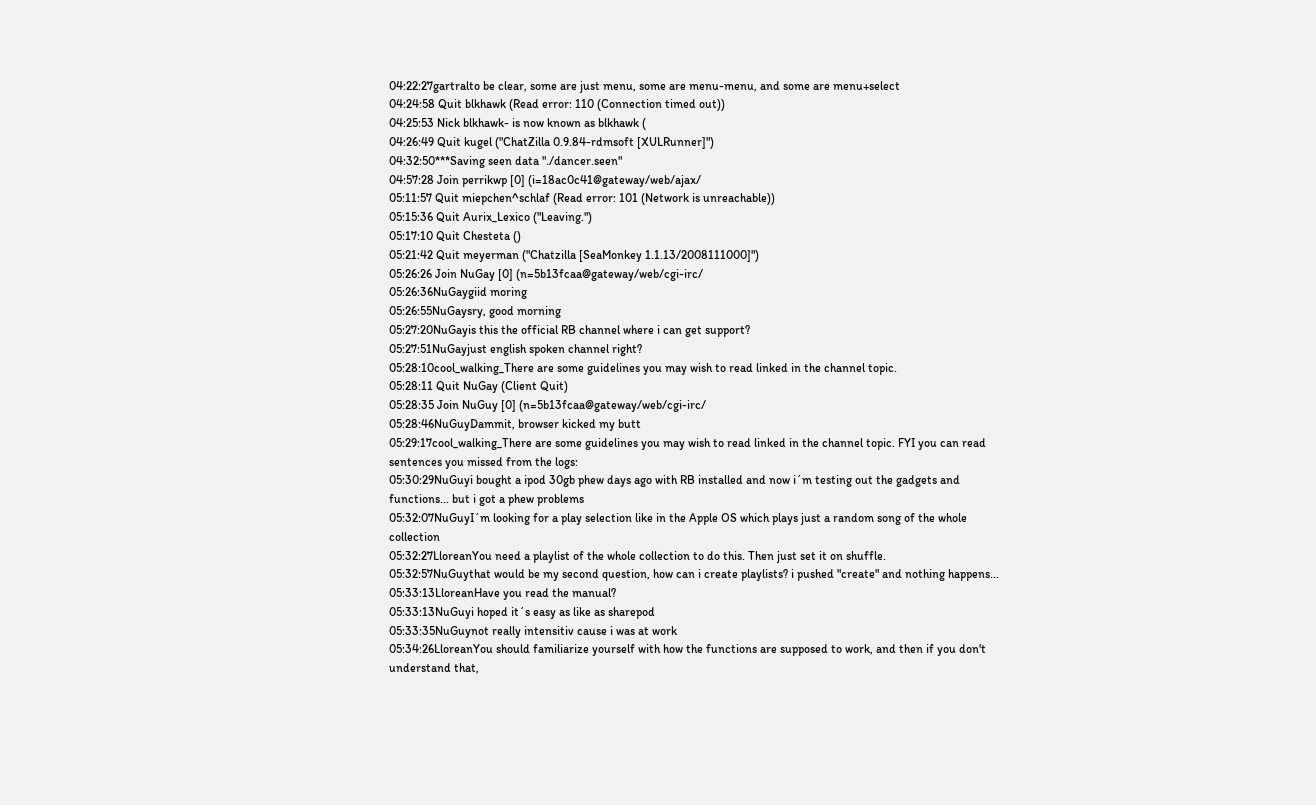04:22:27gartralto be clear, some are just menu, some are menu-menu, and some are menu+select
04:24:58 Quit blkhawk (Read error: 110 (Connection timed out))
04:25:53 Nick blkhawk- is now known as blkhawk (
04:26:49 Quit kugel ("ChatZilla 0.9.84-rdmsoft [XULRunner]")
04:32:50***Saving seen data "./dancer.seen"
04:57:28 Join perrikwp [0] (i=18ac0c41@gateway/web/ajax/
05:11:57 Quit miepchen^schlaf (Read error: 101 (Network is unreachable))
05:15:36 Quit Aurix_Lexico ("Leaving.")
05:17:10 Quit Chesteta ()
05:21:42 Quit meyerman ("Chatzilla [SeaMonkey 1.1.13/2008111000]")
05:26:26 Join NuGay [0] (n=5b13fcaa@gateway/web/cgi-irc/
05:26:36NuGaygiid moring
05:26:55NuGaysry, good morning
05:27:20NuGayis this the official RB channel where i can get support?
05:27:51NuGayjust english spoken channel right?
05:28:10cool_walking_There are some guidelines you may wish to read linked in the channel topic.
05:28:11 Quit NuGay (Client Quit)
05:28:35 Join NuGuy [0] (n=5b13fcaa@gateway/web/cgi-irc/
05:28:46NuGuyDammit, browser kicked my butt
05:29:17cool_walking_There are some guidelines you may wish to read linked in the channel topic. FYI you can read sentences you missed from the logs:
05:30:29NuGuyi bought a ipod 30gb phew days ago with RB installed and now i´m testing out the gadgets and functions... but i got a phew problems
05:32:07NuGuyI´m looking for a play selection like in the Apple OS which plays just a random song of the whole collection
05:32:27LloreanYou need a playlist of the whole collection to do this. Then just set it on shuffle.
05:32:57NuGuythat would be my second question, how can i create playlists? i pushed "create" and nothing happens...
05:33:13LloreanHave you read the manual?
05:33:13NuGuyi hoped it´s easy as like as sharepod
05:33:35NuGuynot really intensitiv cause i was at work
05:34:26LloreanYou should familiarize yourself with how the functions are supposed to work, and then if you don't understand that,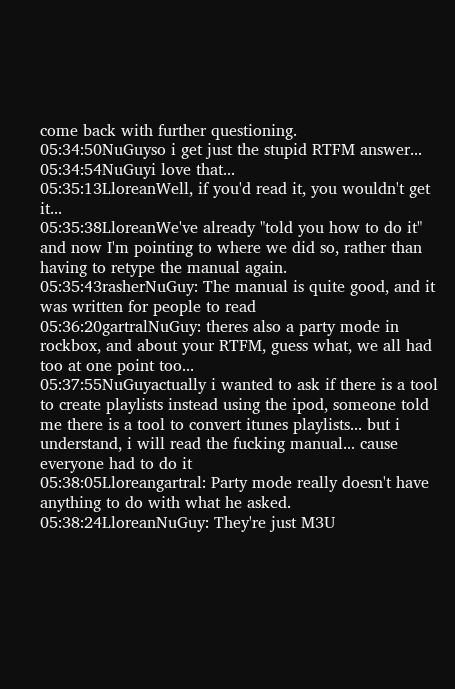come back with further questioning.
05:34:50NuGuyso i get just the stupid RTFM answer...
05:34:54NuGuyi love that...
05:35:13LloreanWell, if you'd read it, you wouldn't get it...
05:35:38LloreanWe've already "told you how to do it" and now I'm pointing to where we did so, rather than having to retype the manual again.
05:35:43rasherNuGuy: The manual is quite good, and it was written for people to read
05:36:20gartralNuGuy: theres also a party mode in rockbox, and about your RTFM, guess what, we all had too at one point too...
05:37:55NuGuyactually i wanted to ask if there is a tool to create playlists instead using the ipod, someone told me there is a tool to convert itunes playlists... but i understand, i will read the fucking manual... cause everyone had to do it
05:38:05Lloreangartral: Party mode really doesn't have anything to do with what he asked.
05:38:24LloreanNuGuy: They're just M3U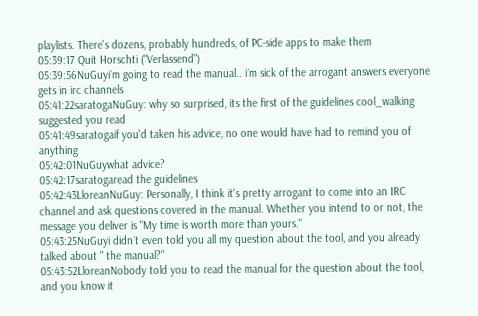playlists. There's dozens, probably hundreds, of PC-side apps to make them
05:39:17 Quit Horschti ("Verlassend")
05:39:56NuGuyi´m going to read the manual.. i´m sick of the arrogant answers everyone gets in irc channels
05:41:22saratogaNuGuy: why so surprised, its the first of the guidelines cool_walking suggested you read
05:41:49saratogaif you'd taken his advice, no one would have had to remind you of anything
05:42:01NuGuywhat advice?
05:42:17saratogaread the guidelines
05:42:43LloreanNuGuy: Personally, I think it's pretty arrogant to come into an IRC channel and ask questions covered in the manual. Whether you intend to or not, the message you deliver is "My time is worth more than yours."
05:43:25NuGuyi didn´t even told you all my question about the tool, and you already talked about " the manual?"
05:43:52LloreanNobody told you to read the manual for the question about the tool, and you know it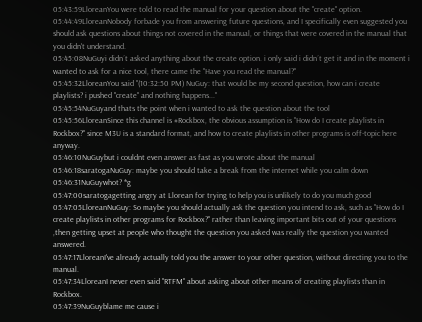05:43:59LloreanYou were told to read the manual for your question about the "create" option.
05:44:49LloreanNobody forbade you from answering future questions, and I specifically even suggested you should ask questions about things not covered in the manual, or things that were covered in the manual that you didn't understand.
05:45:08NuGuyi didn´t asked anything about the create option. i only said i didn´t get it and in the moment i wanted to ask for a nice tool, there came the "Have you read the manual?"
05:45:32LloreanYou said "(10:32:50 PM) NuGuy: that would be my second question, how can i create playlists? i pushed "create" and nothing happens..."
05:45:54NuGuyand thats the point when i wanted to ask the question about the tool
05:45:56LloreanSince this channel is #Rockbox, the obvious assumption is "How do I create playlists in Rockbox?" since M3U is a standard format, and how to create playlists in other programs is off-topic here anyway.
05:46:10NuGuybut i couldnt even answer as fast as you wrote about the manual
05:46:18saratogaNuGuy: maybe you should take a break from the internet while you calm down
05:46:31NuGuywhot? *g
05:47:00saratogagetting angry at Llorean for trying to help you is unlikely to do you much good
05:47:05LloreanNuGuy: So maybe you should actually ask the question you intend to ask, such as "How do I create playlists in other programs for Rockbox?" rather than leaving important bits out of your questions ,then getting upset at people who thought the question you asked was really the question you wanted answered.
05:47:17LloreanI've already actually told you the answer to your other question, without directing you to the manual.
05:47:34LloreanI never even said "RTFM" about asking about other means of creating playlists than in Rockbox.
05:47:39NuGuyblame me cause i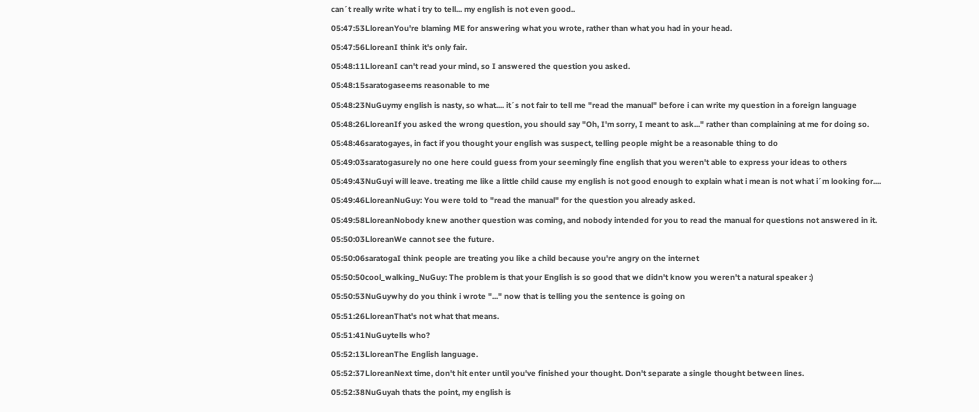can´t really write what i try to tell... my english is not even good..
05:47:53LloreanYou're blaming ME for answering what you wrote, rather than what you had in your head.
05:47:56LloreanI think it's only fair.
05:48:11LloreanI can't read your mind, so I answered the question you asked.
05:48:15saratogaseems reasonable to me
05:48:23NuGuymy english is nasty, so what.... it´s not fair to tell me "read the manual" before i can write my question in a foreign language
05:48:26LloreanIf you asked the wrong question, you should say "Oh, I'm sorry, I meant to ask..." rather than complaining at me for doing so.
05:48:46saratogayes, in fact if you thought your english was suspect, telling people might be a reasonable thing to do
05:49:03saratogasurely no one here could guess from your seemingly fine english that you weren't able to express your ideas to others
05:49:43NuGuyi will leave. treating me like a little child cause my english is not good enough to explain what i mean is not what i´m looking for....
05:49:46LloreanNuGuy: You were told to "read the manual" for the question you already asked.
05:49:58LloreanNobody knew another question was coming, and nobody intended for you to read the manual for questions not answered in it.
05:50:03LloreanWe cannot see the future.
05:50:06saratogaI think people are treating you like a child because you're angry on the internet
05:50:50cool_walking_NuGuy: The problem is that your English is so good that we didn't know you weren't a natural speaker :)
05:50:53NuGuywhy do you think i wrote "..." now that is telling you the sentence is going on
05:51:26LloreanThat's not what that means.
05:51:41NuGuytells who?
05:52:13LloreanThe English language.
05:52:37LloreanNext time, don't hit enter until you've finished your thought. Don't separate a single thought between lines.
05:52:38NuGuyah thats the point, my english is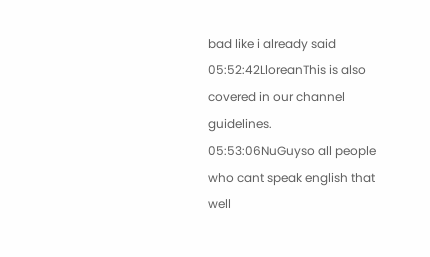bad like i already said
05:52:42LloreanThis is also covered in our channel guidelines.
05:53:06NuGuyso all people who cant speak english that well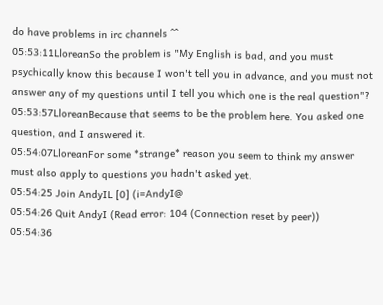do have problems in irc channels ^^
05:53:11LloreanSo the problem is "My English is bad, and you must psychically know this because I won't tell you in advance, and you must not answer any of my questions until I tell you which one is the real question"?
05:53:57LloreanBecause that seems to be the problem here. You asked one question, and I answered it.
05:54:07LloreanFor some *strange* reason you seem to think my answer must also apply to questions you hadn't asked yet.
05:54:25 Join AndyIL [0] (i=AndyI@
05:54:26 Quit AndyI (Read error: 104 (Connection reset by peer))
05:54:36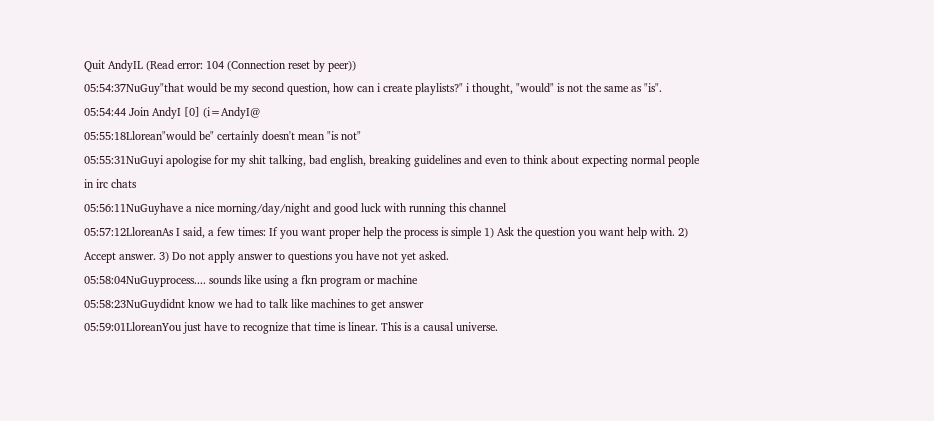Quit AndyIL (Read error: 104 (Connection reset by peer))
05:54:37NuGuy"that would be my second question, how can i create playlists?" i thought, "would" is not the same as "is".
05:54:44 Join AndyI [0] (i=AndyI@
05:55:18Llorean"would be" certainly doesn't mean "is not"
05:55:31NuGuyi apologise for my shit talking, bad english, breaking guidelines and even to think about expecting normal people in irc chats
05:56:11NuGuyhave a nice morning/day/night and good luck with running this channel
05:57:12LloreanAs I said, a few times: If you want proper help the process is simple 1) Ask the question you want help with. 2) Accept answer. 3) Do not apply answer to questions you have not yet asked.
05:58:04NuGuyprocess.... sounds like using a fkn program or machine
05:58:23NuGuydidnt know we had to talk like machines to get answer
05:59:01LloreanYou just have to recognize that time is linear. This is a causal universe.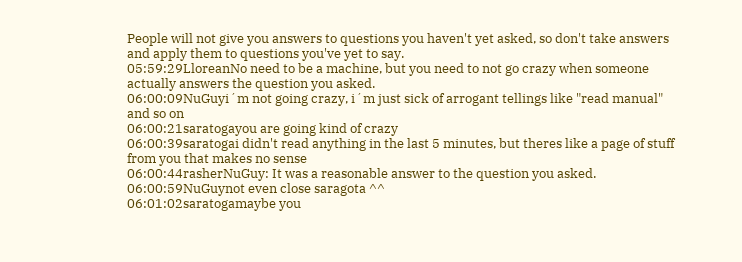People will not give you answers to questions you haven't yet asked, so don't take answers and apply them to questions you've yet to say.
05:59:29LloreanNo need to be a machine, but you need to not go crazy when someone actually answers the question you asked.
06:00:09NuGuyi´m not going crazy, i´m just sick of arrogant tellings like "read manual" and so on
06:00:21saratogayou are going kind of crazy
06:00:39saratogai didn't read anything in the last 5 minutes, but theres like a page of stuff from you that makes no sense
06:00:44rasherNuGuy: It was a reasonable answer to the question you asked.
06:00:59NuGuynot even close saragota ^^
06:01:02saratogamaybe you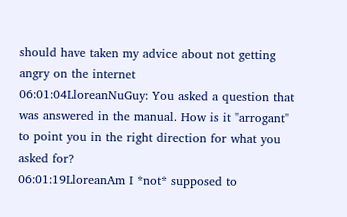should have taken my advice about not getting angry on the internet
06:01:04LloreanNuGuy: You asked a question that was answered in the manual. How is it "arrogant" to point you in the right direction for what you asked for?
06:01:19LloreanAm I *not* supposed to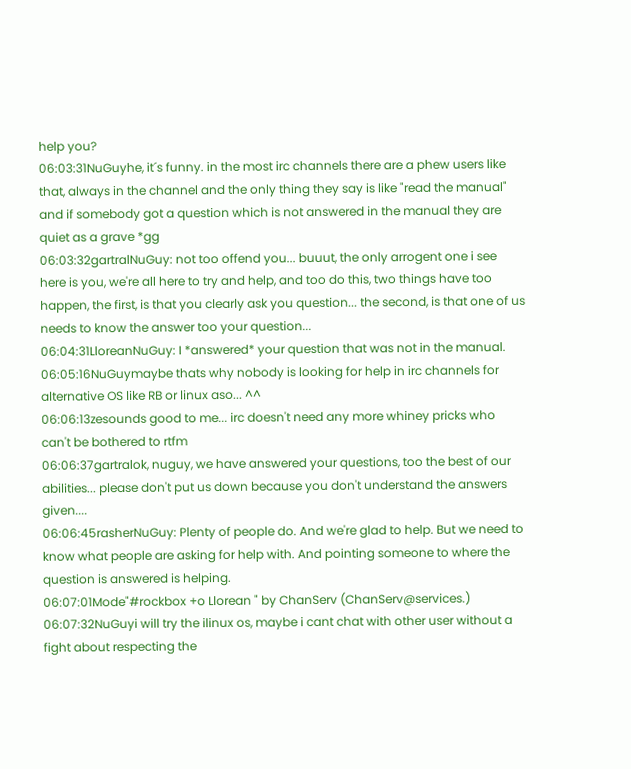help you?
06:03:31NuGuyhe, it´s funny. in the most irc channels there are a phew users like that, always in the channel and the only thing they say is like "read the manual" and if somebody got a question which is not answered in the manual they are quiet as a grave *gg
06:03:32gartralNuGuy: not too offend you... buuut, the only arrogent one i see here is you, we're all here to try and help, and too do this, two things have too happen, the first, is that you clearly ask you question... the second, is that one of us needs to know the answer too your question...
06:04:31LloreanNuGuy: I *answered* your question that was not in the manual.
06:05:16NuGuymaybe thats why nobody is looking for help in irc channels for alternative OS like RB or linux aso... ^^
06:06:13zesounds good to me... irc doesn't need any more whiney pricks who can't be bothered to rtfm
06:06:37gartralok, nuguy, we have answered your questions, too the best of our abilities... please don't put us down because you don't understand the answers given....
06:06:45rasherNuGuy: Plenty of people do. And we're glad to help. But we need to know what people are asking for help with. And pointing someone to where the question is answered is helping.
06:07:01Mode"#rockbox +o Llorean " by ChanServ (ChanServ@services.)
06:07:32NuGuyi will try the ilinux os, maybe i cant chat with other user without a fight about respecting the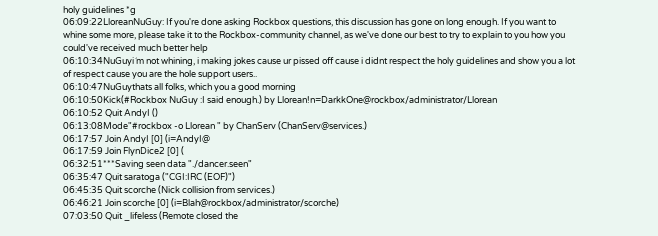holy guidelines *g
06:09:22LloreanNuGuy: If you're done asking Rockbox questions, this discussion has gone on long enough. If you want to whine some more, please take it to the Rockbox-community channel, as we've done our best to try to explain to you how you could've received much better help
06:10:34NuGuyi´m not whining, i making jokes cause ur pissed off cause i didnt respect the holy guidelines and show you a lot of respect cause you are the hole support users..
06:10:47NuGuythats all folks, which you a good morning
06:10:50Kick(#Rockbox NuGuy :I said enough.) by Llorean!n=DarkkOne@rockbox/administrator/Llorean
06:10:52 Quit AndyI ()
06:13:08Mode"#rockbox -o Llorean " by ChanServ (ChanServ@services.)
06:17:57 Join AndyI [0] (i=AndyI@
06:17:59 Join FlynDice2 [0] (
06:32:51***Saving seen data "./dancer.seen"
06:35:47 Quit saratoga ("CGI:IRC (EOF)")
06:45:35 Quit scorche (Nick collision from services.)
06:46:21 Join scorche [0] (i=Blah@rockbox/administrator/scorche)
07:03:50 Quit _lifeless (Remote closed the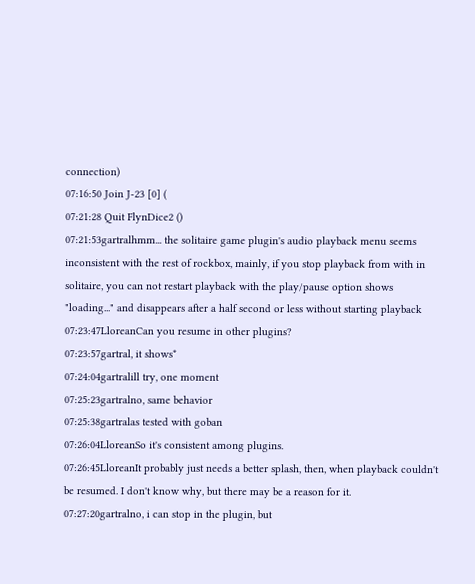connection)
07:16:50 Join J-23 [0] (
07:21:28 Quit FlynDice2 ()
07:21:53gartralhmm... the solitaire game plugin's audio playback menu seems inconsistent with the rest of rockbox, mainly, if you stop playback from with in solitaire, you can not restart playback with the play/pause option shows "loading..." and disappears after a half second or less without starting playback
07:23:47LloreanCan you resume in other plugins?
07:23:57gartral, it shows*
07:24:04gartralill try, one moment
07:25:23gartralno, same behavior
07:25:38gartralas tested with goban
07:26:04LloreanSo it's consistent among plugins.
07:26:45LloreanIt probably just needs a better splash, then, when playback couldn't be resumed. I don't know why, but there may be a reason for it.
07:27:20gartralno, i can stop in the plugin, but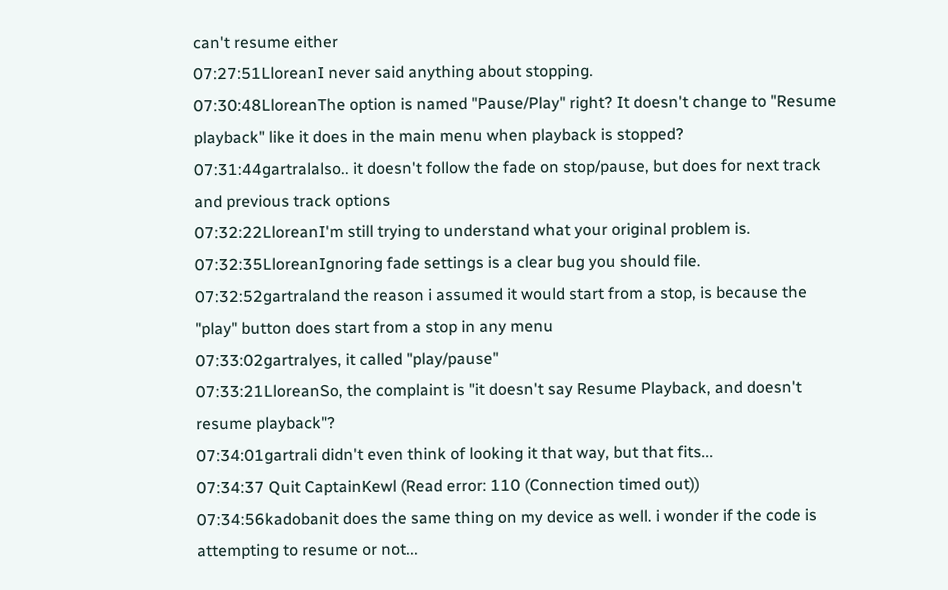can't resume either
07:27:51LloreanI never said anything about stopping.
07:30:48LloreanThe option is named "Pause/Play" right? It doesn't change to "Resume playback" like it does in the main menu when playback is stopped?
07:31:44gartralalso.. it doesn't follow the fade on stop/pause, but does for next track and previous track options
07:32:22LloreanI'm still trying to understand what your original problem is.
07:32:35LloreanIgnoring fade settings is a clear bug you should file.
07:32:52gartraland the reason i assumed it would start from a stop, is because the "play" button does start from a stop in any menu
07:33:02gartralyes, it called "play/pause"
07:33:21LloreanSo, the complaint is "it doesn't say Resume Playback, and doesn't resume playback"?
07:34:01gartrali didn't even think of looking it that way, but that fits...
07:34:37 Quit CaptainKewl (Read error: 110 (Connection timed out))
07:34:56kadobanit does the same thing on my device as well. i wonder if the code is attempting to resume or not...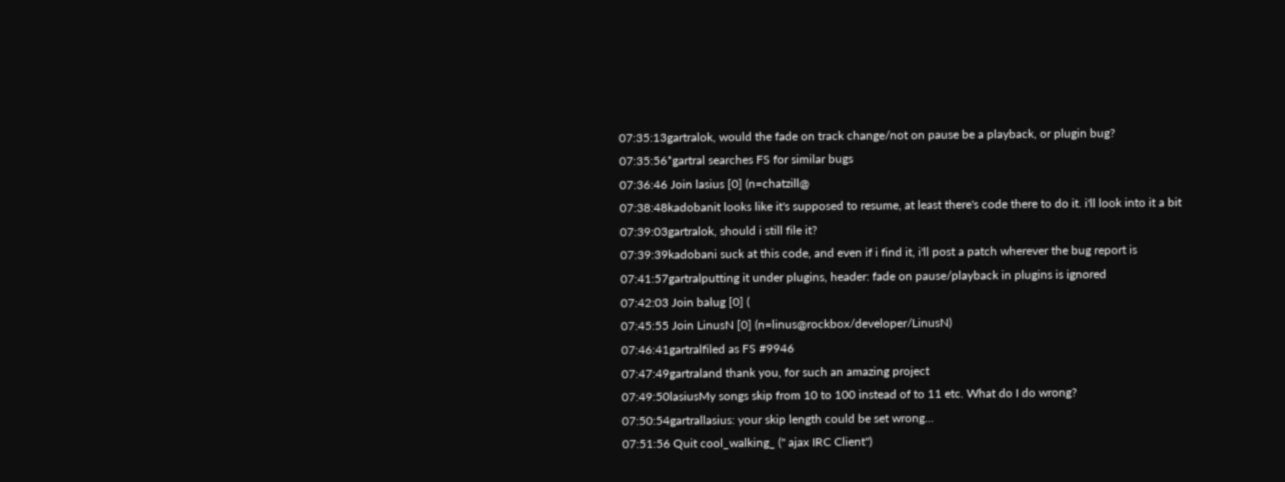07:35:13gartralok, would the fade on track change/not on pause be a playback, or plugin bug?
07:35:56*gartral searches FS for similar bugs
07:36:46 Join lasius [0] (n=chatzill@
07:38:48kadobanit looks like it's supposed to resume, at least there's code there to do it. i'll look into it a bit
07:39:03gartralok, should i still file it?
07:39:39kadobani suck at this code, and even if i find it, i'll post a patch wherever the bug report is
07:41:57gartralputting it under plugins, header: fade on pause/playback in plugins is ignored
07:42:03 Join balug [0] (
07:45:55 Join LinusN [0] (n=linus@rockbox/developer/LinusN)
07:46:41gartralfiled as FS #9946
07:47:49gartraland thank you, for such an amazing project
07:49:50lasiusMy songs skip from 10 to 100 instead of to 11 etc. What do I do wrong?
07:50:54gartrallasius: your skip length could be set wrong...
07:51:56 Quit cool_walking_ (" ajax IRC Client")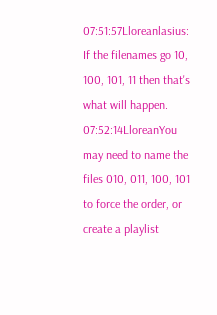07:51:57Lloreanlasius: If the filenames go 10, 100, 101, 11 then that's what will happen.
07:52:14LloreanYou may need to name the files 010, 011, 100, 101 to force the order, or create a playlist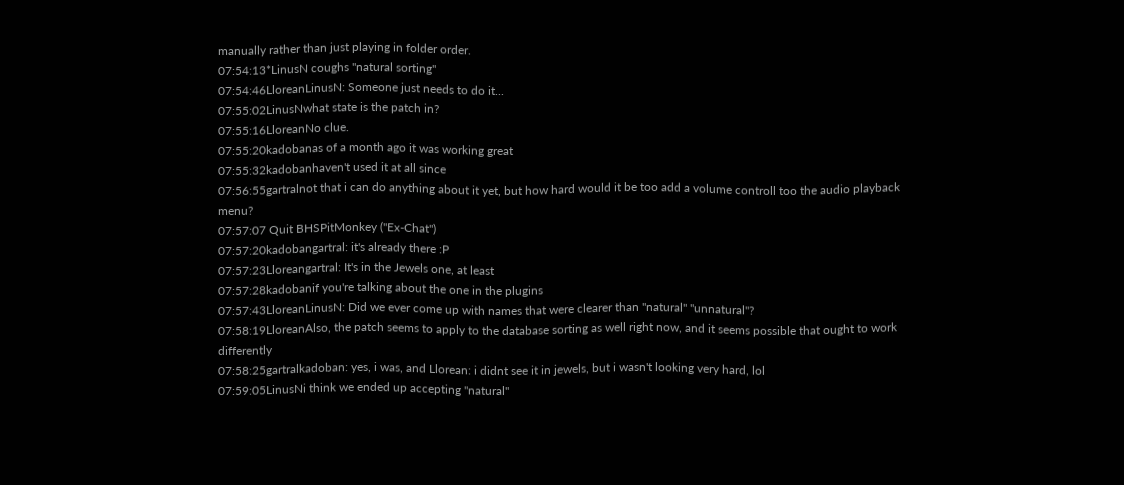manually rather than just playing in folder order.
07:54:13*LinusN coughs "natural sorting"
07:54:46LloreanLinusN: Someone just needs to do it...
07:55:02LinusNwhat state is the patch in?
07:55:16LloreanNo clue.
07:55:20kadobanas of a month ago it was working great
07:55:32kadobanhaven't used it at all since
07:56:55gartralnot that i can do anything about it yet, but how hard would it be too add a volume controll too the audio playback menu?
07:57:07 Quit BHSPitMonkey ("Ex-Chat")
07:57:20kadobangartral: it's already there :P
07:57:23Lloreangartral: It's in the Jewels one, at least
07:57:28kadobanif you're talking about the one in the plugins
07:57:43LloreanLinusN: Did we ever come up with names that were clearer than "natural" "unnatural"?
07:58:19LloreanAlso, the patch seems to apply to the database sorting as well right now, and it seems possible that ought to work differently
07:58:25gartralkadoban: yes, i was, and Llorean: i didnt see it in jewels, but i wasn't looking very hard, lol
07:59:05LinusNi think we ended up accepting "natural"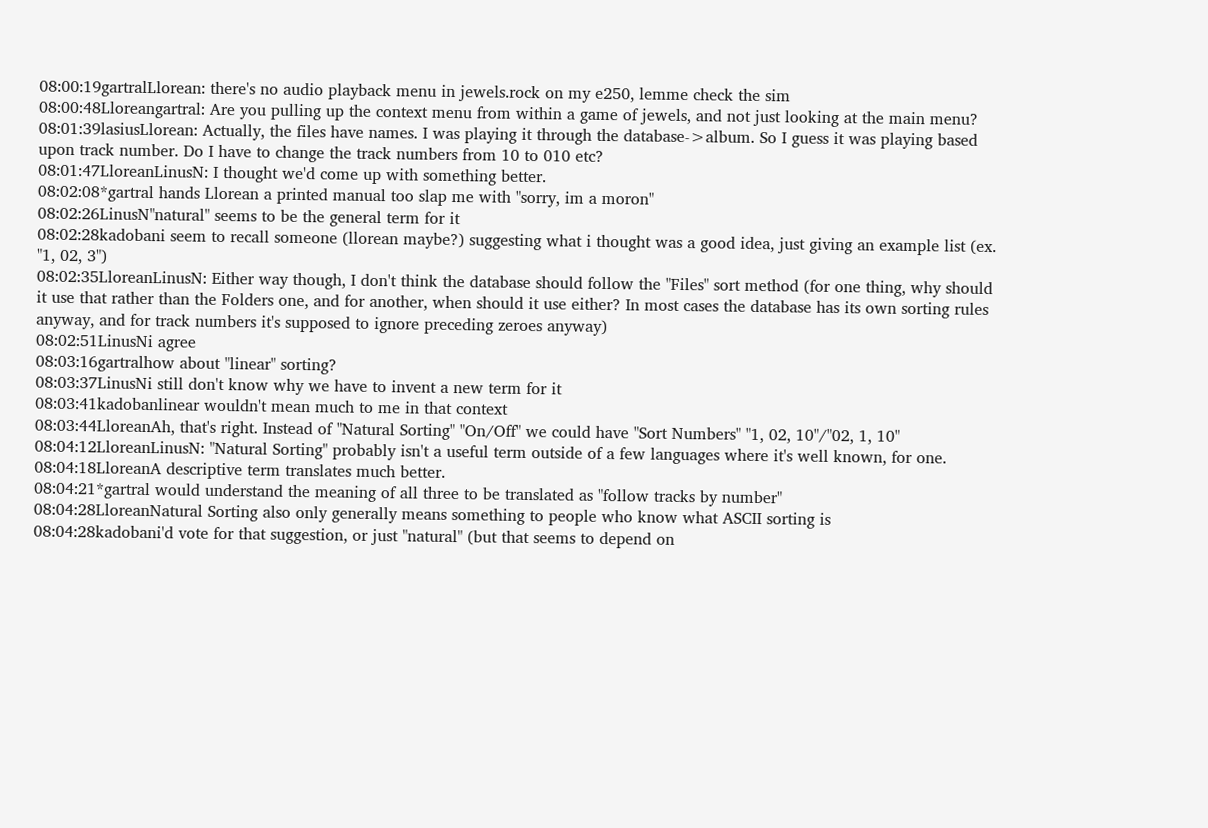08:00:19gartralLlorean: there's no audio playback menu in jewels.rock on my e250, lemme check the sim
08:00:48Lloreangartral: Are you pulling up the context menu from within a game of jewels, and not just looking at the main menu?
08:01:39lasiusLlorean: Actually, the files have names. I was playing it through the database->album. So I guess it was playing based upon track number. Do I have to change the track numbers from 10 to 010 etc?
08:01:47LloreanLinusN: I thought we'd come up with something better.
08:02:08*gartral hands Llorean a printed manual too slap me with "sorry, im a moron"
08:02:26LinusN"natural" seems to be the general term for it
08:02:28kadobani seem to recall someone (llorean maybe?) suggesting what i thought was a good idea, just giving an example list (ex. "1, 02, 3")
08:02:35LloreanLinusN: Either way though, I don't think the database should follow the "Files" sort method (for one thing, why should it use that rather than the Folders one, and for another, when should it use either? In most cases the database has its own sorting rules anyway, and for track numbers it's supposed to ignore preceding zeroes anyway)
08:02:51LinusNi agree
08:03:16gartralhow about "linear" sorting?
08:03:37LinusNi still don't know why we have to invent a new term for it
08:03:41kadobanlinear wouldn't mean much to me in that context
08:03:44LloreanAh, that's right. Instead of "Natural Sorting" "On/Off" we could have "Sort Numbers" "1, 02, 10"/"02, 1, 10"
08:04:12LloreanLinusN: "Natural Sorting" probably isn't a useful term outside of a few languages where it's well known, for one.
08:04:18LloreanA descriptive term translates much better.
08:04:21*gartral would understand the meaning of all three to be translated as "follow tracks by number"
08:04:28LloreanNatural Sorting also only generally means something to people who know what ASCII sorting is
08:04:28kadobani'd vote for that suggestion, or just "natural" (but that seems to depend on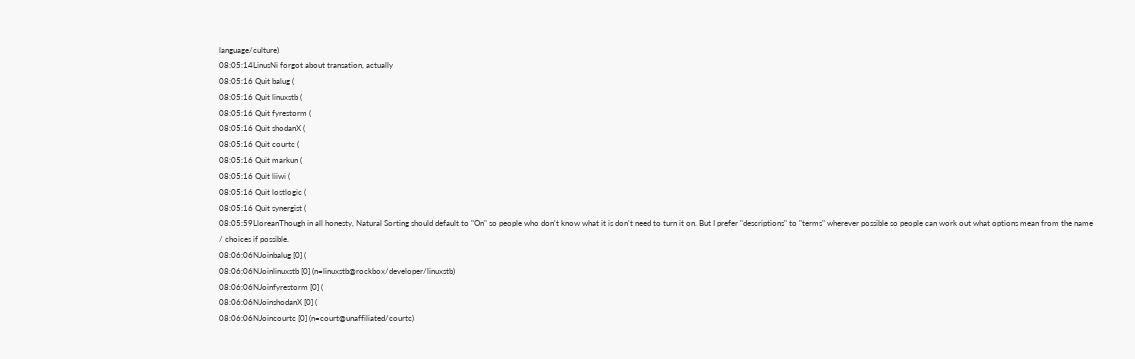language/culture)
08:05:14LinusNi forgot about transation, actually
08:05:16 Quit balug (
08:05:16 Quit linuxstb (
08:05:16 Quit fyrestorm (
08:05:16 Quit shodanX (
08:05:16 Quit courtc (
08:05:16 Quit markun (
08:05:16 Quit liiwi (
08:05:16 Quit lostlogic (
08:05:16 Quit synergist (
08:05:59LloreanThough in all honesty, Natural Sorting should default to "On" so people who don't know what it is don't need to turn it on. But I prefer "descriptions" to "terms" wherever possible so people can work out what options mean from the name / choices if possible.
08:06:06NJoinbalug [0] (
08:06:06NJoinlinuxstb [0] (n=linuxstb@rockbox/developer/linuxstb)
08:06:06NJoinfyrestorm [0] (
08:06:06NJoinshodanX [0] (
08:06:06NJoincourtc [0] (n=court@unaffiliated/courtc)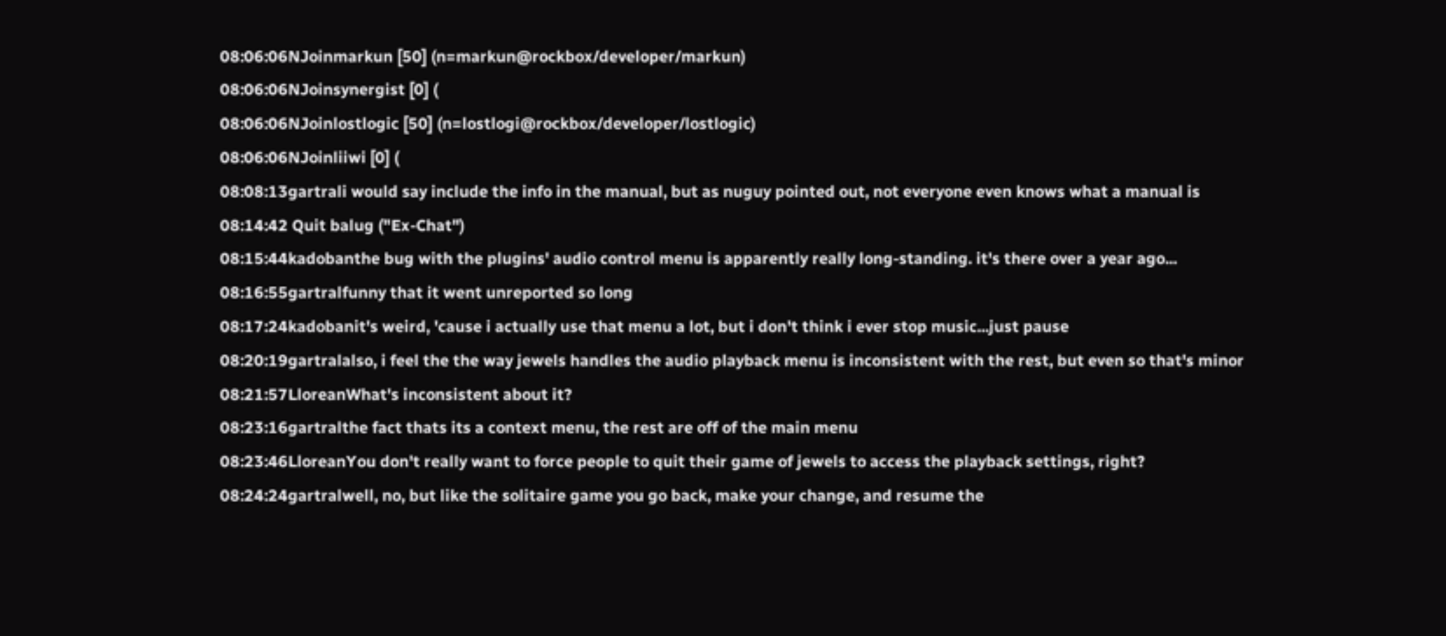08:06:06NJoinmarkun [50] (n=markun@rockbox/developer/markun)
08:06:06NJoinsynergist [0] (
08:06:06NJoinlostlogic [50] (n=lostlogi@rockbox/developer/lostlogic)
08:06:06NJoinliiwi [0] (
08:08:13gartrali would say include the info in the manual, but as nuguy pointed out, not everyone even knows what a manual is
08:14:42 Quit balug ("Ex-Chat")
08:15:44kadobanthe bug with the plugins' audio control menu is apparently really long-standing. it's there over a year ago...
08:16:55gartralfunny that it went unreported so long
08:17:24kadobanit's weird, 'cause i actually use that menu a lot, but i don't think i ever stop music...just pause
08:20:19gartralalso, i feel the the way jewels handles the audio playback menu is inconsistent with the rest, but even so that's minor
08:21:57LloreanWhat's inconsistent about it?
08:23:16gartralthe fact thats its a context menu, the rest are off of the main menu
08:23:46LloreanYou don't really want to force people to quit their game of jewels to access the playback settings, right?
08:24:24gartralwell, no, but like the solitaire game you go back, make your change, and resume the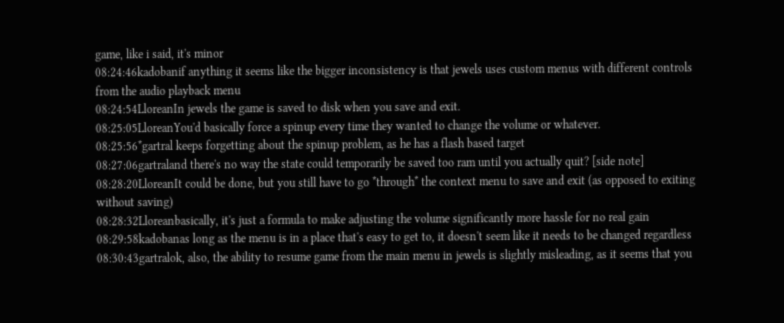game, like i said, it's minor
08:24:46kadobanif anything it seems like the bigger inconsistency is that jewels uses custom menus with different controls from the audio playback menu
08:24:54LloreanIn jewels the game is saved to disk when you save and exit.
08:25:05LloreanYou'd basically force a spinup every time they wanted to change the volume or whatever.
08:25:56*gartral keeps forgetting about the spinup problem, as he has a flash based target
08:27:06gartraland there's no way the state could temporarily be saved too ram until you actually quit? [side note]
08:28:20LloreanIt could be done, but you still have to go *through* the context menu to save and exit (as opposed to exiting without saving)
08:28:32Lloreanbasically, it's just a formula to make adjusting the volume significantly more hassle for no real gain
08:29:58kadobanas long as the menu is in a place that's easy to get to, it doesn't seem like it needs to be changed regardless
08:30:43gartralok, also, the ability to resume game from the main menu in jewels is slightly misleading, as it seems that you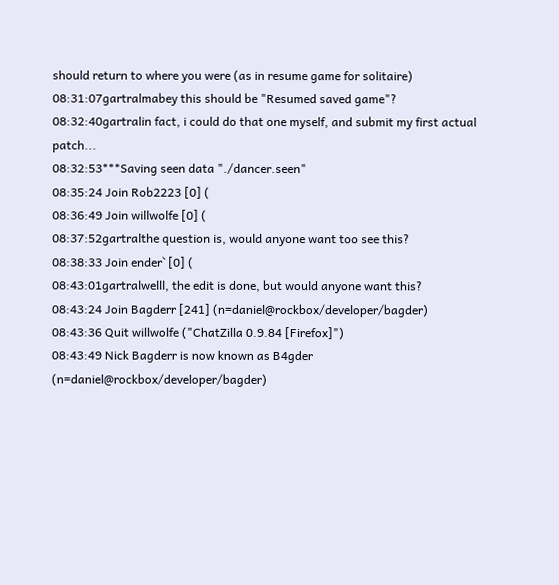should return to where you were (as in resume game for solitaire)
08:31:07gartralmabey this should be "Resumed saved game"?
08:32:40gartralin fact, i could do that one myself, and submit my first actual patch...
08:32:53***Saving seen data "./dancer.seen"
08:35:24 Join Rob2223 [0] (
08:36:49 Join willwolfe [0] (
08:37:52gartralthe question is, would anyone want too see this?
08:38:33 Join ender` [0] (
08:43:01gartralwelll, the edit is done, but would anyone want this?
08:43:24 Join Bagderr [241] (n=daniel@rockbox/developer/bagder)
08:43:36 Quit willwolfe ("ChatZilla 0.9.84 [Firefox]")
08:43:49 Nick Bagderr is now known as B4gder (n=daniel@rockbox/developer/bagder)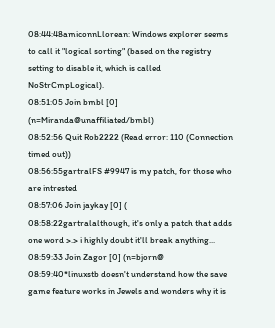08:44:48amiconnLlorean: Windows explorer seems to call it "logical sorting" (based on the registry setting to disable it, which is called NoStrCmpLogical).
08:51:05 Join bmbl [0] (n=Miranda@unaffiliated/bmbl)
08:52:56 Quit Rob2222 (Read error: 110 (Connection timed out))
08:56:55gartralFS #9947 is my patch, for those who are intrested
08:57:06 Join jaykay [0] (
08:58:22gartralalthough, it's only a patch that adds one word >.> i highly doubt it'll break anything...
08:59:33 Join Zagor [0] (n=bjorn@
08:59:40*linuxstb doesn't understand how the save game feature works in Jewels and wonders why it is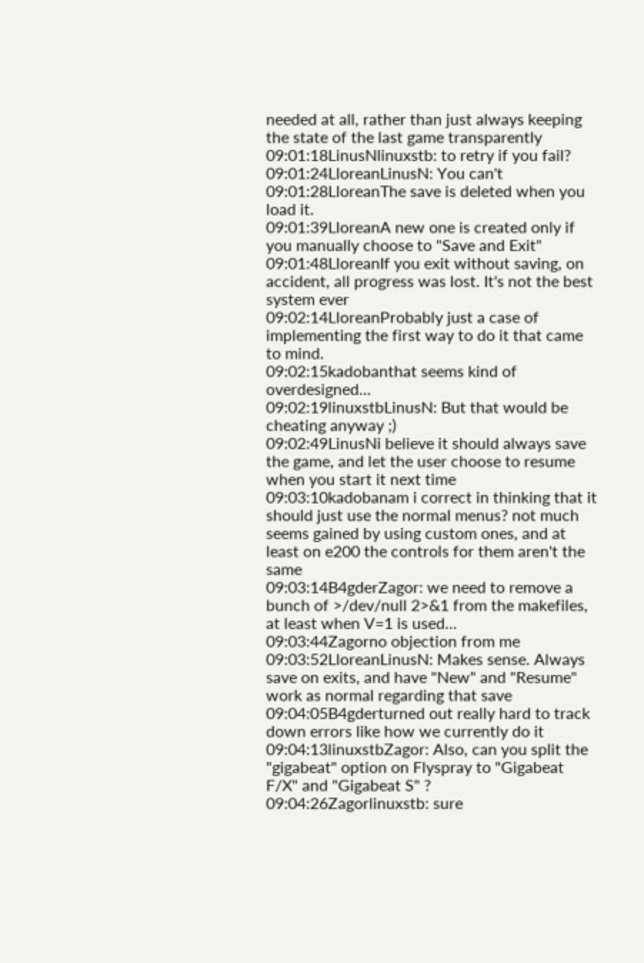needed at all, rather than just always keeping the state of the last game transparently
09:01:18LinusNlinuxstb: to retry if you fail?
09:01:24LloreanLinusN: You can't
09:01:28LloreanThe save is deleted when you load it.
09:01:39LloreanA new one is created only if you manually choose to "Save and Exit"
09:01:48LloreanIf you exit without saving, on accident, all progress was lost. It's not the best system ever
09:02:14LloreanProbably just a case of implementing the first way to do it that came to mind.
09:02:15kadobanthat seems kind of overdesigned...
09:02:19linuxstbLinusN: But that would be cheating anyway ;)
09:02:49LinusNi believe it should always save the game, and let the user choose to resume when you start it next time
09:03:10kadobanam i correct in thinking that it should just use the normal menus? not much seems gained by using custom ones, and at least on e200 the controls for them aren't the same
09:03:14B4gderZagor: we need to remove a bunch of >/dev/null 2>&1 from the makefiles, at least when V=1 is used...
09:03:44Zagorno objection from me
09:03:52LloreanLinusN: Makes sense. Always save on exits, and have "New" and "Resume" work as normal regarding that save
09:04:05B4gderturned out really hard to track down errors like how we currently do it
09:04:13linuxstbZagor: Also, can you split the "gigabeat" option on Flyspray to "Gigabeat F/X" and "Gigabeat S" ?
09:04:26Zagorlinuxstb: sure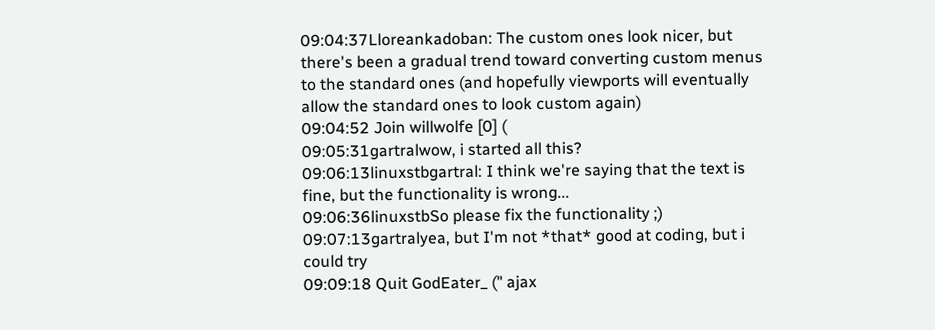09:04:37Lloreankadoban: The custom ones look nicer, but there's been a gradual trend toward converting custom menus to the standard ones (and hopefully viewports will eventually allow the standard ones to look custom again)
09:04:52 Join willwolfe [0] (
09:05:31gartralwow, i started all this?
09:06:13linuxstbgartral: I think we're saying that the text is fine, but the functionality is wrong...
09:06:36linuxstbSo please fix the functionality ;)
09:07:13gartralyea, but I'm not *that* good at coding, but i could try
09:09:18 Quit GodEater_ (" ajax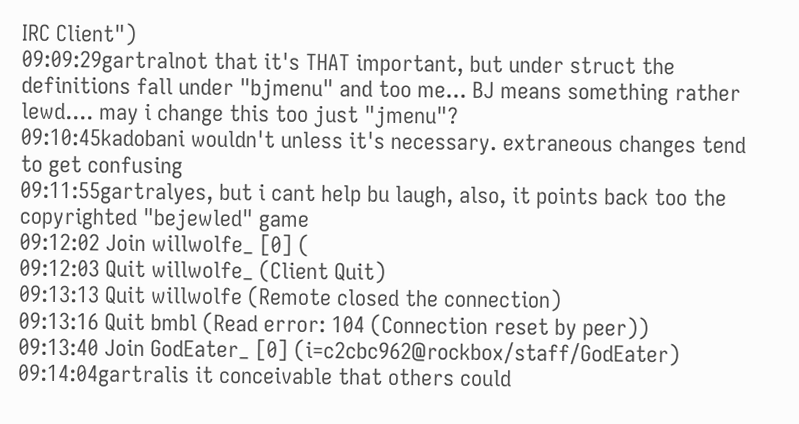IRC Client")
09:09:29gartralnot that it's THAT important, but under struct the definitions fall under "bjmenu" and too me... BJ means something rather lewd.... may i change this too just "jmenu"?
09:10:45kadobani wouldn't unless it's necessary. extraneous changes tend to get confusing
09:11:55gartralyes, but i cant help bu laugh, also, it points back too the copyrighted "bejewled" game
09:12:02 Join willwolfe_ [0] (
09:12:03 Quit willwolfe_ (Client Quit)
09:13:13 Quit willwolfe (Remote closed the connection)
09:13:16 Quit bmbl (Read error: 104 (Connection reset by peer))
09:13:40 Join GodEater_ [0] (i=c2cbc962@rockbox/staff/GodEater)
09:14:04gartralis it conceivable that others could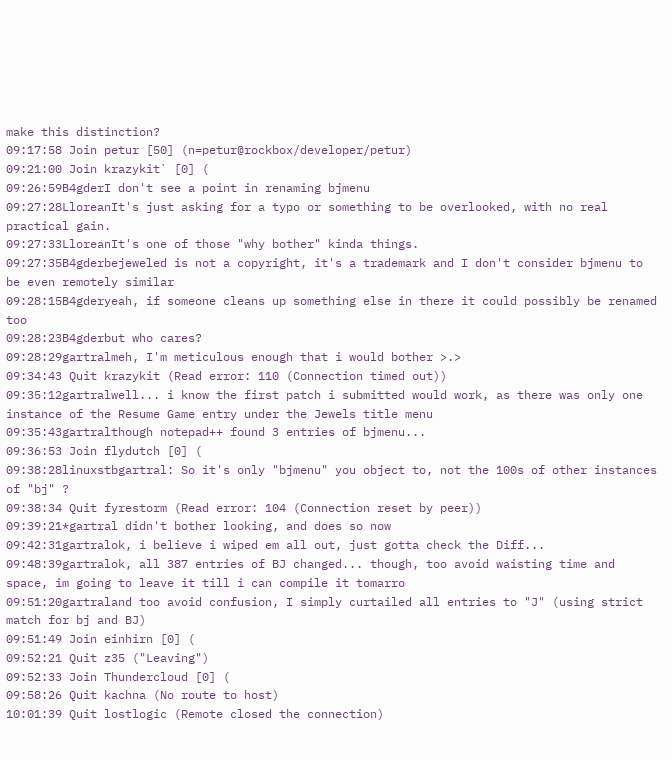make this distinction?
09:17:58 Join petur [50] (n=petur@rockbox/developer/petur)
09:21:00 Join krazykit` [0] (
09:26:59B4gderI don't see a point in renaming bjmenu
09:27:28LloreanIt's just asking for a typo or something to be overlooked, with no real practical gain.
09:27:33LloreanIt's one of those "why bother" kinda things.
09:27:35B4gderbejeweled is not a copyright, it's a trademark and I don't consider bjmenu to be even remotely similar
09:28:15B4gderyeah, if someone cleans up something else in there it could possibly be renamed too
09:28:23B4gderbut who cares?
09:28:29gartralmeh, I'm meticulous enough that i would bother >.>
09:34:43 Quit krazykit (Read error: 110 (Connection timed out))
09:35:12gartralwell... i know the first patch i submitted would work, as there was only one instance of the Resume Game entry under the Jewels title menu
09:35:43gartralthough notepad++ found 3 entries of bjmenu...
09:36:53 Join flydutch [0] (
09:38:28linuxstbgartral: So it's only "bjmenu" you object to, not the 100s of other instances of "bj" ?
09:38:34 Quit fyrestorm (Read error: 104 (Connection reset by peer))
09:39:21*gartral didn't bother looking, and does so now
09:42:31gartralok, i believe i wiped em all out, just gotta check the Diff...
09:48:39gartralok, all 387 entries of BJ changed... though, too avoid waisting time and space, im going to leave it till i can compile it tomarro
09:51:20gartraland too avoid confusion, I simply curtailed all entries to "J" (using strict match for bj and BJ)
09:51:49 Join einhirn [0] (
09:52:21 Quit z35 ("Leaving")
09:52:33 Join Thundercloud [0] (
09:58:26 Quit kachna (No route to host)
10:01:39 Quit lostlogic (Remote closed the connection)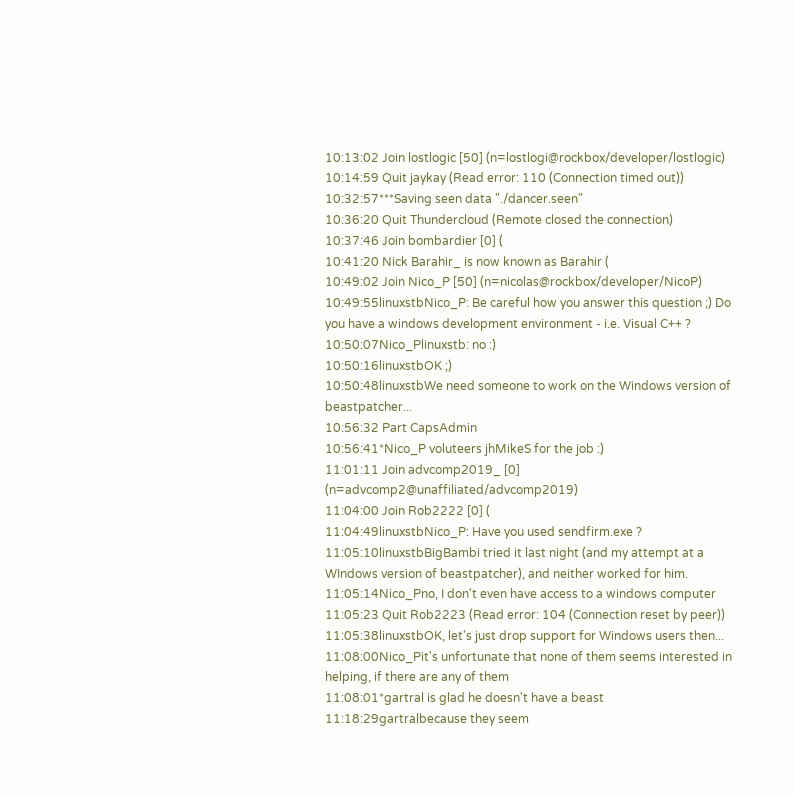10:13:02 Join lostlogic [50] (n=lostlogi@rockbox/developer/lostlogic)
10:14:59 Quit jaykay (Read error: 110 (Connection timed out))
10:32:57***Saving seen data "./dancer.seen"
10:36:20 Quit Thundercloud (Remote closed the connection)
10:37:46 Join bombardier [0] (
10:41:20 Nick Barahir_ is now known as Barahir (
10:49:02 Join Nico_P [50] (n=nicolas@rockbox/developer/NicoP)
10:49:55linuxstbNico_P: Be careful how you answer this question ;) Do you have a windows development environment - i.e. Visual C++ ?
10:50:07Nico_Plinuxstb: no :)
10:50:16linuxstbOK ;)
10:50:48linuxstbWe need someone to work on the Windows version of beastpatcher...
10:56:32 Part CapsAdmin
10:56:41*Nico_P voluteers jhMikeS for the job :)
11:01:11 Join advcomp2019_ [0] (n=advcomp2@unaffiliated/advcomp2019)
11:04:00 Join Rob2222 [0] (
11:04:49linuxstbNico_P: Have you used sendfirm.exe ?
11:05:10linuxstbBigBambi tried it last night (and my attempt at a WIndows version of beastpatcher), and neither worked for him.
11:05:14Nico_Pno, I don't even have access to a windows computer
11:05:23 Quit Rob2223 (Read error: 104 (Connection reset by peer))
11:05:38linuxstbOK, let's just drop support for Windows users then...
11:08:00Nico_Pit's unfortunate that none of them seems interested in helping, if there are any of them
11:08:01*gartral is glad he doesn't have a beast
11:18:29gartralbecause they seem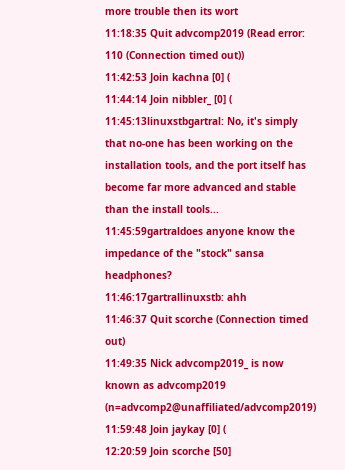more trouble then its wort
11:18:35 Quit advcomp2019 (Read error: 110 (Connection timed out))
11:42:53 Join kachna [0] (
11:44:14 Join nibbler_ [0] (
11:45:13linuxstbgartral: No, it's simply that no-one has been working on the installation tools, and the port itself has become far more advanced and stable than the install tools...
11:45:59gartraldoes anyone know the impedance of the "stock" sansa headphones?
11:46:17gartrallinuxstb: ahh
11:46:37 Quit scorche (Connection timed out)
11:49:35 Nick advcomp2019_ is now known as advcomp2019 (n=advcomp2@unaffiliated/advcomp2019)
11:59:48 Join jaykay [0] (
12:20:59 Join scorche [50]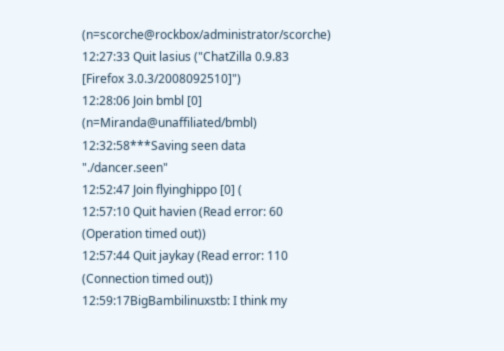(n=scorche@rockbox/administrator/scorche)
12:27:33 Quit lasius ("ChatZilla 0.9.83 [Firefox 3.0.3/2008092510]")
12:28:06 Join bmbl [0] (n=Miranda@unaffiliated/bmbl)
12:32:58***Saving seen data "./dancer.seen"
12:52:47 Join flyinghippo [0] (
12:57:10 Quit havien (Read error: 60 (Operation timed out))
12:57:44 Quit jaykay (Read error: 110 (Connection timed out))
12:59:17BigBambilinuxstb: I think my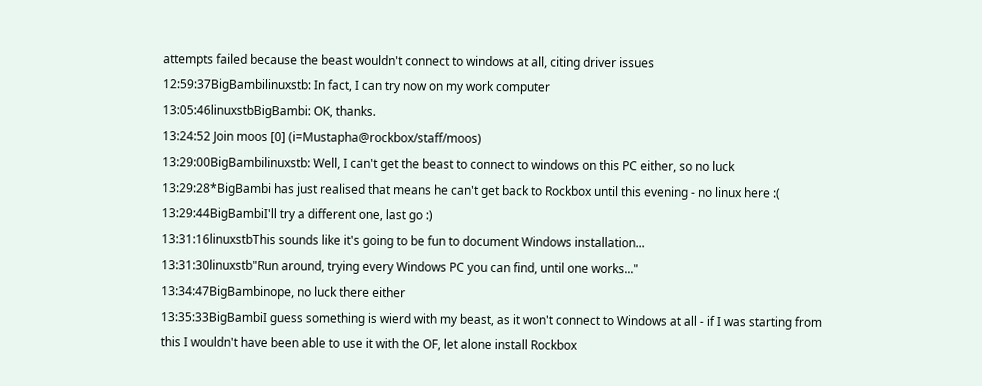attempts failed because the beast wouldn't connect to windows at all, citing driver issues
12:59:37BigBambilinuxstb: In fact, I can try now on my work computer
13:05:46linuxstbBigBambi: OK, thanks.
13:24:52 Join moos [0] (i=Mustapha@rockbox/staff/moos)
13:29:00BigBambilinuxstb: Well, I can't get the beast to connect to windows on this PC either, so no luck
13:29:28*BigBambi has just realised that means he can't get back to Rockbox until this evening - no linux here :(
13:29:44BigBambiI'll try a different one, last go :)
13:31:16linuxstbThis sounds like it's going to be fun to document Windows installation...
13:31:30linuxstb"Run around, trying every Windows PC you can find, until one works..."
13:34:47BigBambinope, no luck there either
13:35:33BigBambiI guess something is wierd with my beast, as it won't connect to Windows at all - if I was starting from this I wouldn't have been able to use it with the OF, let alone install Rockbox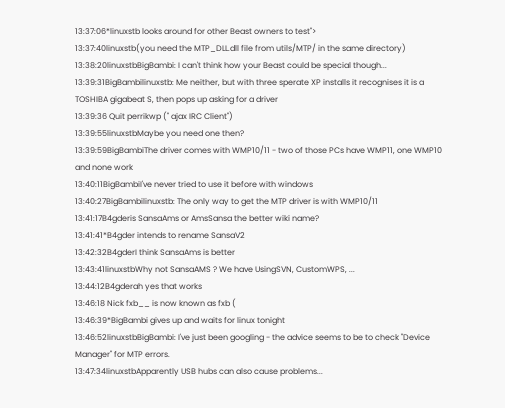13:37:06*linuxstb looks around for other Beast owners to test">
13:37:40linuxstb(you need the MTP_DLL.dll file from utils/MTP/ in the same directory)
13:38:20linuxstbBigBambi: I can't think how your Beast could be special though...
13:39:31BigBambilinuxstb: Me neither, but with three sperate XP installs it recognises it is a TOSHIBA gigabeat S, then pops up asking for a driver
13:39:36 Quit perrikwp (" ajax IRC Client")
13:39:55linuxstbMaybe you need one then?
13:39:59BigBambiThe driver comes with WMP10/11 - two of those PCs have WMP11, one WMP10 and none work
13:40:11BigBambiI've never tried to use it before with windows
13:40:27BigBambilinuxstb: The only way to get the MTP driver is with WMP10/11
13:41:17B4gderis SansaAms or AmsSansa the better wiki name?
13:41:41*B4gder intends to rename SansaV2
13:42:32B4gderI think SansaAms is better
13:43:41linuxstbWhy not SansaAMS ? We have UsingSVN, CustomWPS, ...
13:44:12B4gderah yes that works
13:46:18 Nick fxb__ is now known as fxb (
13:46:39*BigBambi gives up and waits for linux tonight
13:46:52linuxstbBigBambi: I've just been googling - the advice seems to be to check "Device Manager" for MTP errors.
13:47:34linuxstbApparently USB hubs can also cause problems...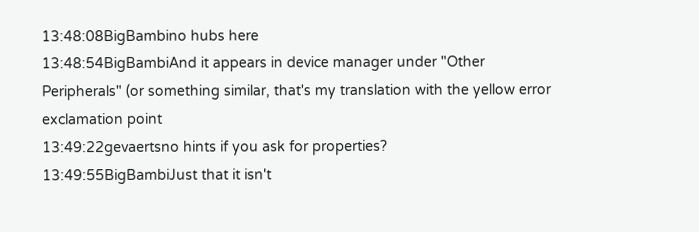13:48:08BigBambino hubs here
13:48:54BigBambiAnd it appears in device manager under "Other Peripherals" (or something similar, that's my translation with the yellow error exclamation point
13:49:22gevaertsno hints if you ask for properties?
13:49:55BigBambiJust that it isn't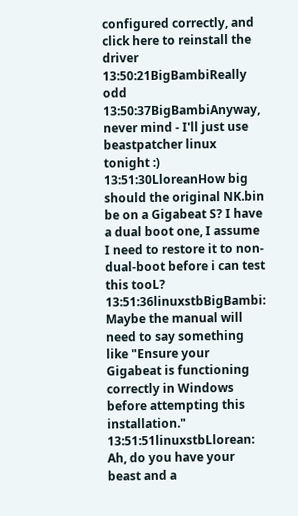configured correctly, and click here to reinstall the driver
13:50:21BigBambiReally odd
13:50:37BigBambiAnyway, never mind - I'll just use beastpatcher linux tonight :)
13:51:30LloreanHow big should the original NK.bin be on a Gigabeat S? I have a dual boot one, I assume I need to restore it to non-dual-boot before i can test this tooL?
13:51:36linuxstbBigBambi: Maybe the manual will need to say something like "Ensure your Gigabeat is functioning correctly in Windows before attempting this installation."
13:51:51linuxstbLlorean: Ah, do you have your beast and a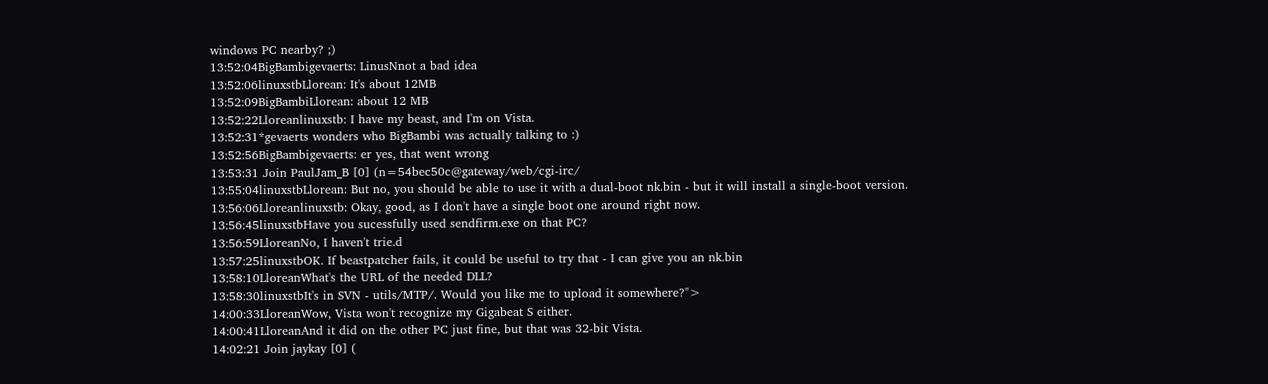windows PC nearby? ;)
13:52:04BigBambigevaerts: LinusNnot a bad idea
13:52:06linuxstbLlorean: It's about 12MB
13:52:09BigBambiLlorean: about 12 MB
13:52:22Lloreanlinuxstb: I have my beast, and I'm on Vista.
13:52:31*gevaerts wonders who BigBambi was actually talking to :)
13:52:56BigBambigevaerts: er yes, that went wrong
13:53:31 Join PaulJam_B [0] (n=54bec50c@gateway/web/cgi-irc/
13:55:04linuxstbLlorean: But no, you should be able to use it with a dual-boot nk.bin - but it will install a single-boot version.
13:56:06Lloreanlinuxstb: Okay, good, as I don't have a single boot one around right now.
13:56:45linuxstbHave you sucessfully used sendfirm.exe on that PC?
13:56:59LloreanNo, I haven't trie.d
13:57:25linuxstbOK. If beastpatcher fails, it could be useful to try that - I can give you an nk.bin
13:58:10LloreanWhat's the URL of the needed DLL?
13:58:30linuxstbIt's in SVN - utils/MTP/. Would you like me to upload it somewhere?">
14:00:33LloreanWow, Vista won't recognize my Gigabeat S either.
14:00:41LloreanAnd it did on the other PC just fine, but that was 32-bit Vista.
14:02:21 Join jaykay [0] (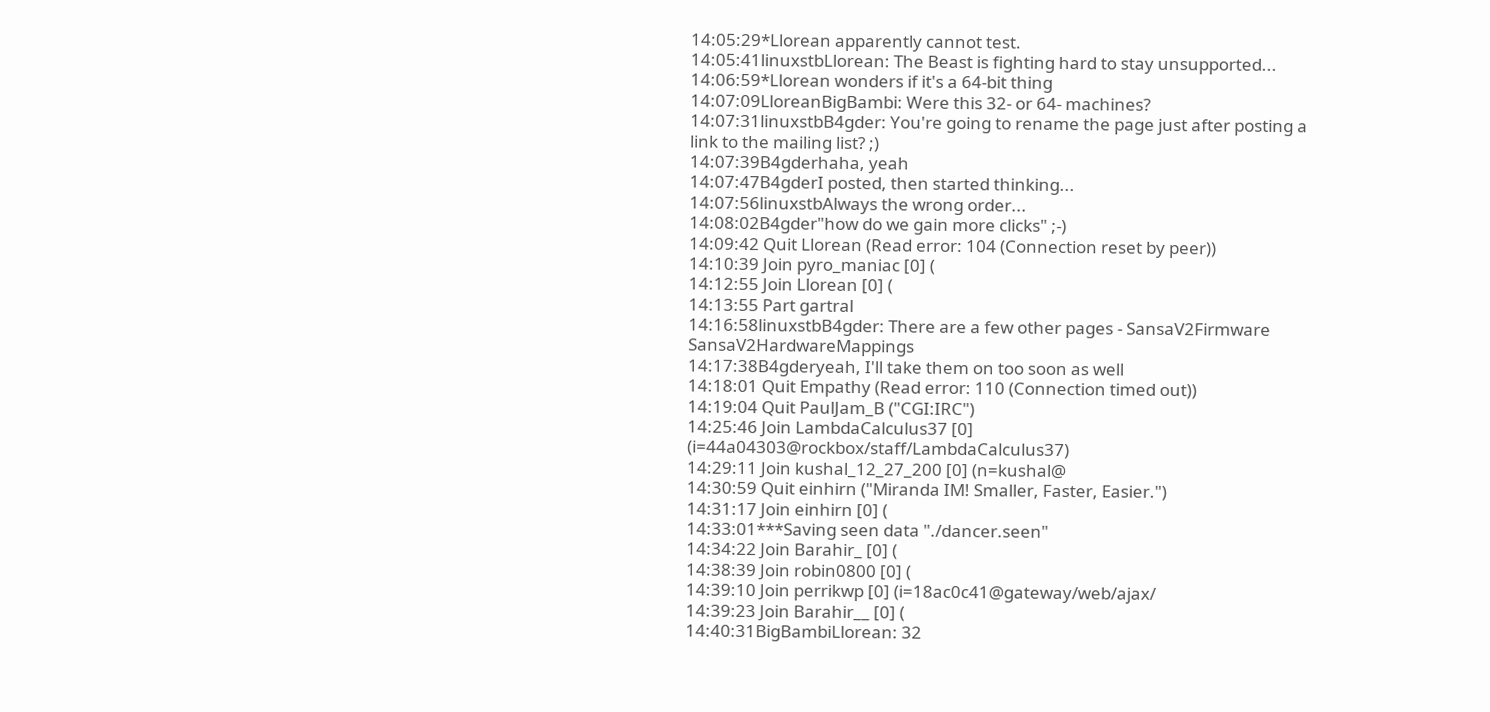14:05:29*Llorean apparently cannot test.
14:05:41linuxstbLlorean: The Beast is fighting hard to stay unsupported...
14:06:59*Llorean wonders if it's a 64-bit thing
14:07:09LloreanBigBambi: Were this 32- or 64- machines?
14:07:31linuxstbB4gder: You're going to rename the page just after posting a link to the mailing list? ;)
14:07:39B4gderhaha, yeah
14:07:47B4gderI posted, then started thinking...
14:07:56linuxstbAlways the wrong order...
14:08:02B4gder"how do we gain more clicks" ;-)
14:09:42 Quit Llorean (Read error: 104 (Connection reset by peer))
14:10:39 Join pyro_maniac [0] (
14:12:55 Join Llorean [0] (
14:13:55 Part gartral
14:16:58linuxstbB4gder: There are a few other pages - SansaV2Firmware SansaV2HardwareMappings
14:17:38B4gderyeah, I'll take them on too soon as well
14:18:01 Quit Empathy (Read error: 110 (Connection timed out))
14:19:04 Quit PaulJam_B ("CGI:IRC")
14:25:46 Join LambdaCalculus37 [0] (i=44a04303@rockbox/staff/LambdaCalculus37)
14:29:11 Join kushal_12_27_200 [0] (n=kushal@
14:30:59 Quit einhirn ("Miranda IM! Smaller, Faster, Easier.")
14:31:17 Join einhirn [0] (
14:33:01***Saving seen data "./dancer.seen"
14:34:22 Join Barahir_ [0] (
14:38:39 Join robin0800 [0] (
14:39:10 Join perrikwp [0] (i=18ac0c41@gateway/web/ajax/
14:39:23 Join Barahir__ [0] (
14:40:31BigBambiLlorean: 32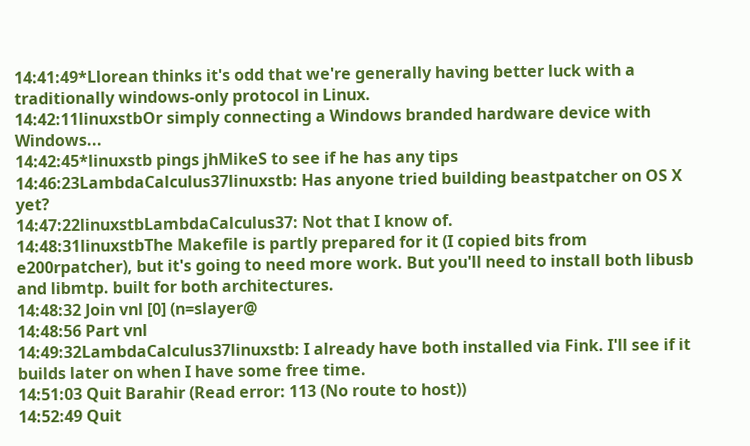14:41:49*Llorean thinks it's odd that we're generally having better luck with a traditionally windows-only protocol in Linux.
14:42:11linuxstbOr simply connecting a Windows branded hardware device with Windows...
14:42:45*linuxstb pings jhMikeS to see if he has any tips
14:46:23LambdaCalculus37linuxstb: Has anyone tried building beastpatcher on OS X yet?
14:47:22linuxstbLambdaCalculus37: Not that I know of.
14:48:31linuxstbThe Makefile is partly prepared for it (I copied bits from e200rpatcher), but it's going to need more work. But you'll need to install both libusb and libmtp. built for both architectures.
14:48:32 Join vnl [0] (n=slayer@
14:48:56 Part vnl
14:49:32LambdaCalculus37linuxstb: I already have both installed via Fink. I'll see if it builds later on when I have some free time.
14:51:03 Quit Barahir (Read error: 113 (No route to host))
14:52:49 Quit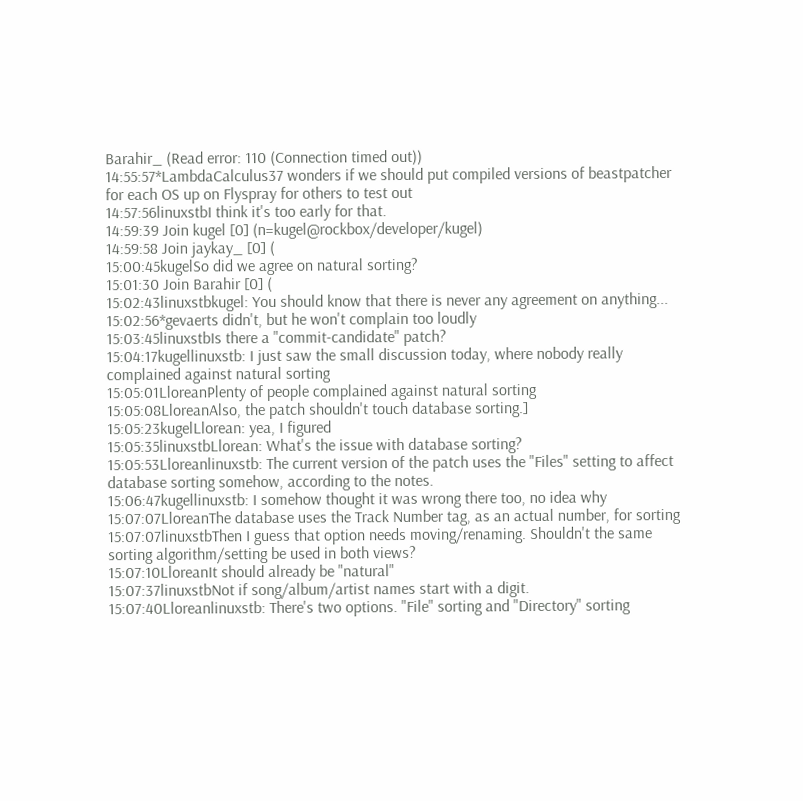Barahir_ (Read error: 110 (Connection timed out))
14:55:57*LambdaCalculus37 wonders if we should put compiled versions of beastpatcher for each OS up on Flyspray for others to test out
14:57:56linuxstbI think it's too early for that.
14:59:39 Join kugel [0] (n=kugel@rockbox/developer/kugel)
14:59:58 Join jaykay_ [0] (
15:00:45kugelSo did we agree on natural sorting?
15:01:30 Join Barahir [0] (
15:02:43linuxstbkugel: You should know that there is never any agreement on anything...
15:02:56*gevaerts didn't, but he won't complain too loudly
15:03:45linuxstbIs there a "commit-candidate" patch?
15:04:17kugellinuxstb: I just saw the small discussion today, where nobody really complained against natural sorting
15:05:01LloreanPlenty of people complained against natural sorting
15:05:08LloreanAlso, the patch shouldn't touch database sorting.]
15:05:23kugelLlorean: yea, I figured
15:05:35linuxstbLlorean: What's the issue with database sorting?
15:05:53Lloreanlinuxstb: The current version of the patch uses the "Files" setting to affect database sorting somehow, according to the notes.
15:06:47kugellinuxstb: I somehow thought it was wrong there too, no idea why
15:07:07LloreanThe database uses the Track Number tag, as an actual number, for sorting
15:07:07linuxstbThen I guess that option needs moving/renaming. Shouldn't the same sorting algorithm/setting be used in both views?
15:07:10LloreanIt should already be "natural"
15:07:37linuxstbNot if song/album/artist names start with a digit.
15:07:40Lloreanlinuxstb: There's two options. "File" sorting and "Directory" sorting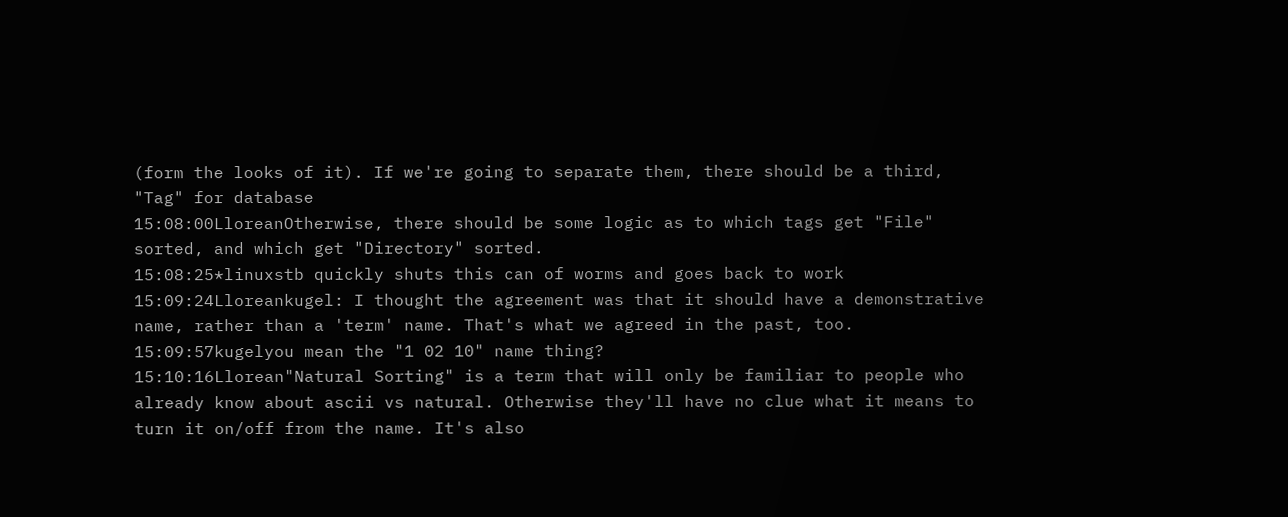(form the looks of it). If we're going to separate them, there should be a third, "Tag" for database
15:08:00LloreanOtherwise, there should be some logic as to which tags get "File" sorted, and which get "Directory" sorted.
15:08:25*linuxstb quickly shuts this can of worms and goes back to work
15:09:24Lloreankugel: I thought the agreement was that it should have a demonstrative name, rather than a 'term' name. That's what we agreed in the past, too.
15:09:57kugelyou mean the "1 02 10" name thing?
15:10:16Llorean"Natural Sorting" is a term that will only be familiar to people who already know about ascii vs natural. Otherwise they'll have no clue what it means to turn it on/off from the name. It's also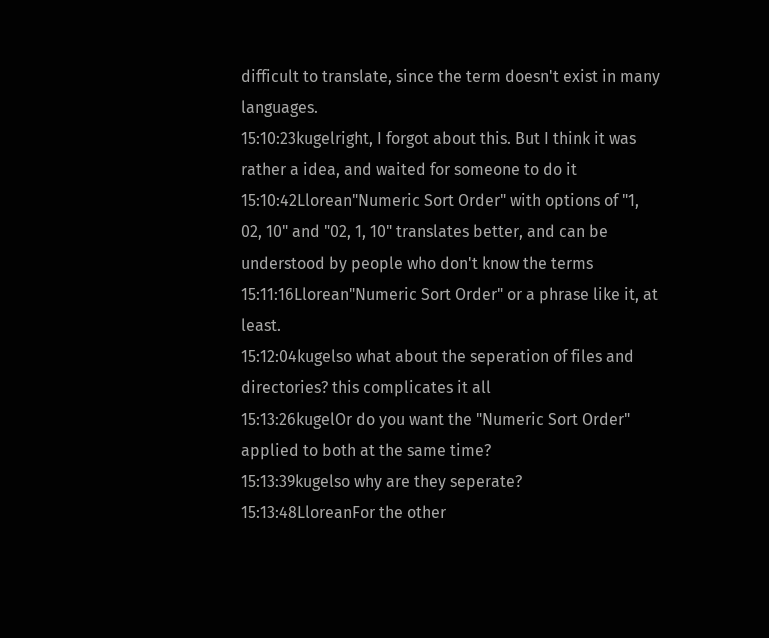difficult to translate, since the term doesn't exist in many languages.
15:10:23kugelright, I forgot about this. But I think it was rather a idea, and waited for someone to do it
15:10:42Llorean"Numeric Sort Order" with options of "1, 02, 10" and "02, 1, 10" translates better, and can be understood by people who don't know the terms
15:11:16Llorean"Numeric Sort Order" or a phrase like it, at least.
15:12:04kugelso what about the seperation of files and directories? this complicates it all
15:13:26kugelOr do you want the "Numeric Sort Order" applied to both at the same time?
15:13:39kugelso why are they seperate?
15:13:48LloreanFor the other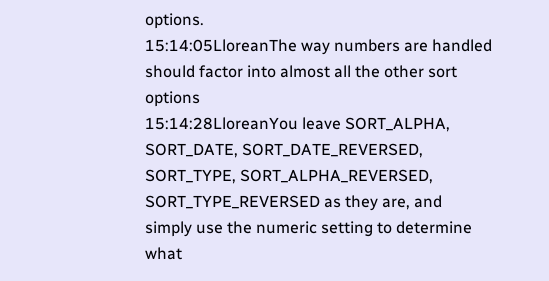options.
15:14:05LloreanThe way numbers are handled should factor into almost all the other sort options
15:14:28LloreanYou leave SORT_ALPHA, SORT_DATE, SORT_DATE_REVERSED, SORT_TYPE, SORT_ALPHA_REVERSED, SORT_TYPE_REVERSED as they are, and simply use the numeric setting to determine what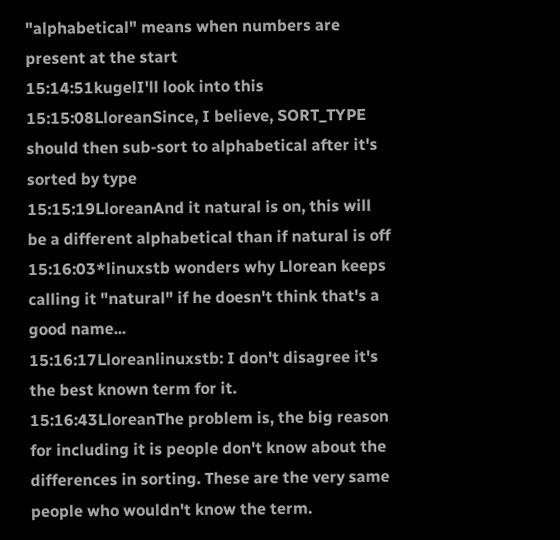"alphabetical" means when numbers are present at the start
15:14:51kugelI'll look into this
15:15:08LloreanSince, I believe, SORT_TYPE should then sub-sort to alphabetical after it's sorted by type
15:15:19LloreanAnd it natural is on, this will be a different alphabetical than if natural is off
15:16:03*linuxstb wonders why Llorean keeps calling it "natural" if he doesn't think that's a good name...
15:16:17Lloreanlinuxstb: I don't disagree it's the best known term for it.
15:16:43LloreanThe problem is, the big reason for including it is people don't know about the differences in sorting. These are the very same people who wouldn't know the term.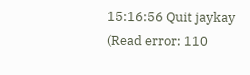15:16:56 Quit jaykay (Read error: 110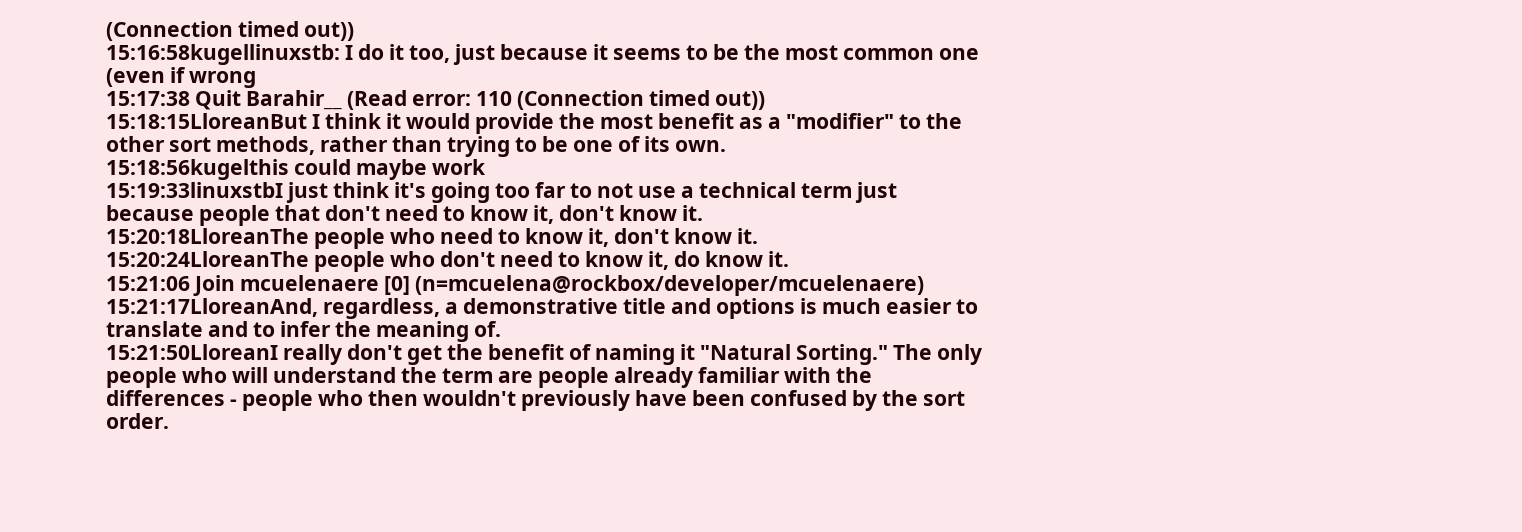(Connection timed out))
15:16:58kugellinuxstb: I do it too, just because it seems to be the most common one (even if wrong
15:17:38 Quit Barahir__ (Read error: 110 (Connection timed out))
15:18:15LloreanBut I think it would provide the most benefit as a "modifier" to the other sort methods, rather than trying to be one of its own.
15:18:56kugelthis could maybe work
15:19:33linuxstbI just think it's going too far to not use a technical term just because people that don't need to know it, don't know it.
15:20:18LloreanThe people who need to know it, don't know it.
15:20:24LloreanThe people who don't need to know it, do know it.
15:21:06 Join mcuelenaere [0] (n=mcuelena@rockbox/developer/mcuelenaere)
15:21:17LloreanAnd, regardless, a demonstrative title and options is much easier to translate and to infer the meaning of.
15:21:50LloreanI really don't get the benefit of naming it "Natural Sorting." The only people who will understand the term are people already familiar with the differences - people who then wouldn't previously have been confused by the sort order.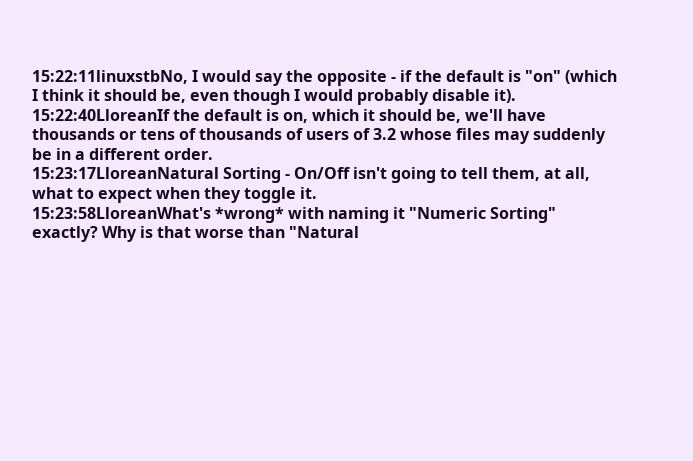15:22:11linuxstbNo, I would say the opposite - if the default is "on" (which I think it should be, even though I would probably disable it).
15:22:40LloreanIf the default is on, which it should be, we'll have thousands or tens of thousands of users of 3.2 whose files may suddenly be in a different order.
15:23:17LloreanNatural Sorting - On/Off isn't going to tell them, at all, what to expect when they toggle it.
15:23:58LloreanWhat's *wrong* with naming it "Numeric Sorting" exactly? Why is that worse than "Natural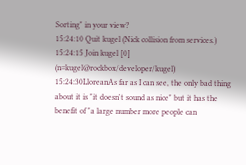Sorting" in your view?
15:24:10 Quit kugel (Nick collision from services.)
15:24:15 Join kugel [0] (n=kugel@rockbox/developer/kugel)
15:24:30LloreanAs far as I can see, the only bad thing about it is "it doesn't sound as nice" but it has the benefit of "a large number more people can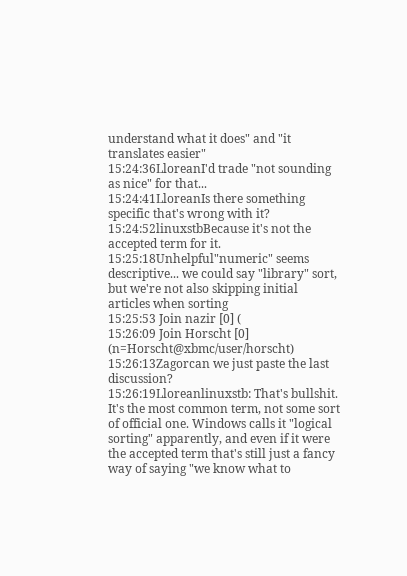understand what it does" and "it translates easier"
15:24:36LloreanI'd trade "not sounding as nice" for that...
15:24:41LloreanIs there something specific that's wrong with it?
15:24:52linuxstbBecause it's not the accepted term for it.
15:25:18Unhelpful"numeric" seems descriptive... we could say "library" sort, but we're not also skipping initial articles when sorting
15:25:53 Join nazir [0] (
15:26:09 Join Horscht [0] (n=Horscht@xbmc/user/horscht)
15:26:13Zagorcan we just paste the last discussion?
15:26:19Lloreanlinuxstb: That's bullshit. It's the most common term, not some sort of official one. Windows calls it "logical sorting" apparently, and even if it were the accepted term that's still just a fancy way of saying "we know what to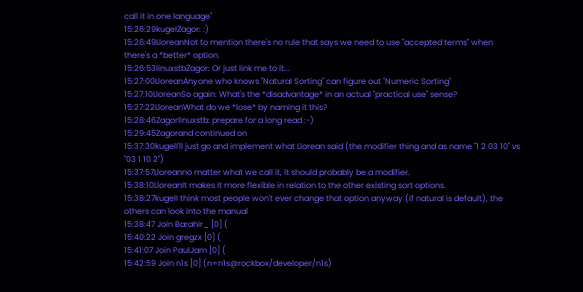call it in one language"
15:26:29kugelZagor: :)
15:26:49LloreanNot to mention there's no rule that says we need to use "accepted terms" when there's a *better* option.
15:26:53linuxstbZagor: Or just link me to it...
15:27:00LloreanAnyone who knows "Natural Sorting" can figure out "Numeric Sorting"
15:27:10LloreanSo again: What's the *disadvantage* in an actual "practical use" sense?
15:27:22LloreanWhat do we *lose* by naming it this?
15:28:46Zagorlinuxstb: prepare for a long read :-)
15:29:45Zagorand continued on
15:37:30kugelI'll just go and implement what Llorean said (the modifier thing and as name "1 2 03 10" vs "03 1 10 2")
15:37:57Lloreanno matter what we call it, it should probably be a modifier.
15:38:10LloreanIt makes it more flexible in relation to the other existing sort options.
15:38:27kugelI think most people won't ever change that option anyway (if natural is default), the others can look into the manual
15:38:47 Join Barahir_ [0] (
15:40:22 Join gregzx [0] (
15:41:07 Join PaulJam [0] (
15:42:59 Join n1s [0] (n=n1s@rockbox/developer/n1s)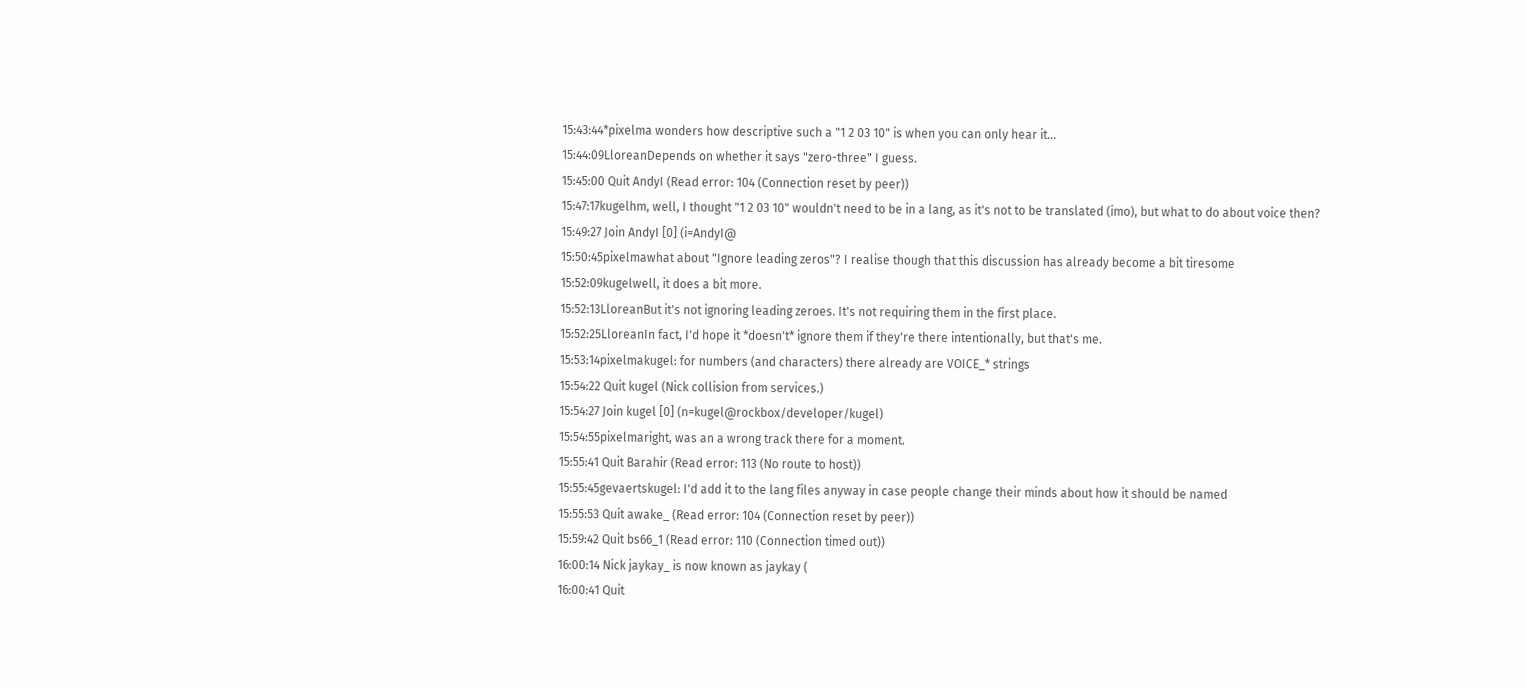15:43:44*pixelma wonders how descriptive such a "1 2 03 10" is when you can only hear it...
15:44:09LloreanDepends on whether it says "zero-three" I guess.
15:45:00 Quit AndyI (Read error: 104 (Connection reset by peer))
15:47:17kugelhm, well, I thought "1 2 03 10" wouldn't need to be in a lang, as it's not to be translated (imo), but what to do about voice then?
15:49:27 Join AndyI [0] (i=AndyI@
15:50:45pixelmawhat about "Ignore leading zeros"? I realise though that this discussion has already become a bit tiresome
15:52:09kugelwell, it does a bit more.
15:52:13LloreanBut it's not ignoring leading zeroes. It's not requiring them in the first place.
15:52:25LloreanIn fact, I'd hope it *doesn't* ignore them if they're there intentionally, but that's me.
15:53:14pixelmakugel: for numbers (and characters) there already are VOICE_* strings
15:54:22 Quit kugel (Nick collision from services.)
15:54:27 Join kugel [0] (n=kugel@rockbox/developer/kugel)
15:54:55pixelmaright, was an a wrong track there for a moment.
15:55:41 Quit Barahir (Read error: 113 (No route to host))
15:55:45gevaertskugel: I'd add it to the lang files anyway in case people change their minds about how it should be named
15:55:53 Quit awake_ (Read error: 104 (Connection reset by peer))
15:59:42 Quit bs66_1 (Read error: 110 (Connection timed out))
16:00:14 Nick jaykay_ is now known as jaykay (
16:00:41 Quit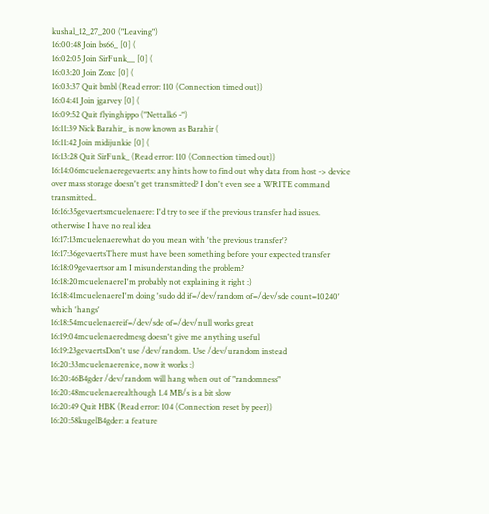kushal_12_27_200 ("Leaving")
16:00:48 Join bs66_ [0] (
16:02:05 Join SirFunk__ [0] (
16:03:20 Join Zoxc [0] (
16:03:37 Quit bmbl (Read error: 110 (Connection timed out))
16:04:41 Join jgarvey [0] (
16:09:52 Quit flyinghippo ("Nettalk6 -")
16:11:39 Nick Barahir_ is now known as Barahir (
16:11:42 Join midijunkie [0] (
16:13:28 Quit SirFunk_ (Read error: 110 (Connection timed out))
16:14:06mcuelenaeregevaerts: any hints how to find out why data from host -> device over mass storage doesn't get transmitted? I don't even see a WRITE command transmitted..
16:16:35gevaertsmcuelenaere: I'd try to see if the previous transfer had issues. otherwise I have no real idea
16:17:13mcuelenaerewhat do you mean with 'the previous transfer'?
16:17:36gevaertsThere must have been something before your expected transfer
16:18:09gevaertsor am I misunderstanding the problem?
16:18:20mcuelenaereI'm probably not explaining it right :)
16:18:41mcuelenaereI'm doing 'sudo dd if=/dev/random of=/dev/sde count=10240' which 'hangs'
16:18:54mcuelenaereif=/dev/sde of=/dev/null works great
16:19:04mcuelenaeredmesg doesn't give me anything useful
16:19:23gevaertsDon't use /dev/random. Use /dev/urandom instead
16:20:33mcuelenaerenice, now it works :)
16:20:46B4gder /dev/random will hang when out of "randomness"
16:20:48mcuelenaerealthough 1.4 MB/s is a bit slow
16:20:49 Quit HBK (Read error: 104 (Connection reset by peer))
16:20:58kugelB4gder: a feature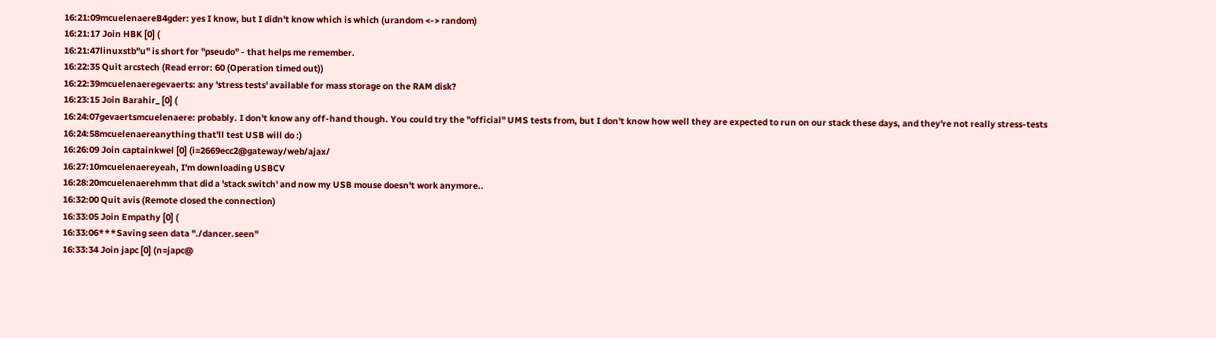16:21:09mcuelenaereB4gder: yes I know, but I didn't know which is which (urandom <-> random)
16:21:17 Join HBK [0] (
16:21:47linuxstb"u" is short for "pseudo" - that helps me remember.
16:22:35 Quit arcstech (Read error: 60 (Operation timed out))
16:22:39mcuelenaeregevaerts: any 'stress tests' available for mass storage on the RAM disk?
16:23:15 Join Barahir_ [0] (
16:24:07gevaertsmcuelenaere: probably. I don't know any off-hand though. You could try the "official" UMS tests from, but I don't know how well they are expected to run on our stack these days, and they're not really stress-tests
16:24:58mcuelenaereanything that'll test USB will do :)
16:26:09 Join captainkwel [0] (i=2669ecc2@gateway/web/ajax/
16:27:10mcuelenaereyeah, I'm downloading USBCV
16:28:20mcuelenaerehmm that did a 'stack switch' and now my USB mouse doesn't work anymore..
16:32:00 Quit avis (Remote closed the connection)
16:33:05 Join Empathy [0] (
16:33:06***Saving seen data "./dancer.seen"
16:33:34 Join japc [0] (n=japc@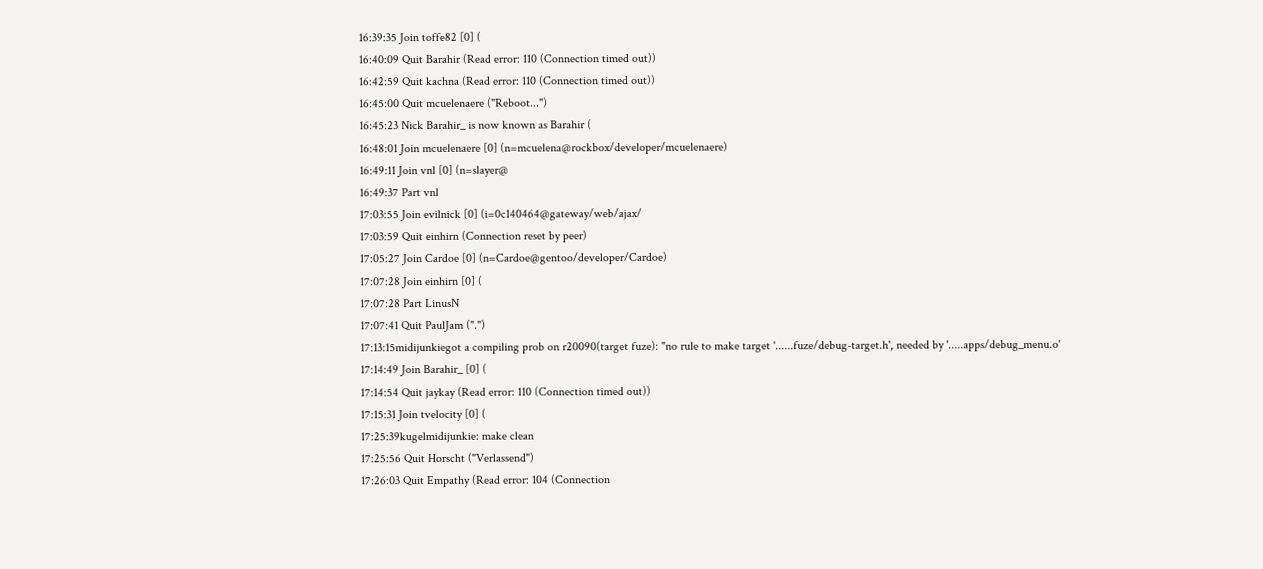16:39:35 Join toffe82 [0] (
16:40:09 Quit Barahir (Read error: 110 (Connection timed out))
16:42:59 Quit kachna (Read error: 110 (Connection timed out))
16:45:00 Quit mcuelenaere ("Reboot...")
16:45:23 Nick Barahir_ is now known as Barahir (
16:48:01 Join mcuelenaere [0] (n=mcuelena@rockbox/developer/mcuelenaere)
16:49:11 Join vnl [0] (n=slayer@
16:49:37 Part vnl
17:03:55 Join evilnick [0] (i=0c140464@gateway/web/ajax/
17:03:59 Quit einhirn (Connection reset by peer)
17:05:27 Join Cardoe [0] (n=Cardoe@gentoo/developer/Cardoe)
17:07:28 Join einhirn [0] (
17:07:28 Part LinusN
17:07:41 Quit PaulJam (".")
17:13:15midijunkiegot a compiling prob on r20090(target fuze): "no rule to make target '......fuze/debug-target.h', needed by '.....apps/debug_menu.o'
17:14:49 Join Barahir_ [0] (
17:14:54 Quit jaykay (Read error: 110 (Connection timed out))
17:15:31 Join tvelocity [0] (
17:25:39kugelmidijunkie: make clean
17:25:56 Quit Horscht ("Verlassend")
17:26:03 Quit Empathy (Read error: 104 (Connection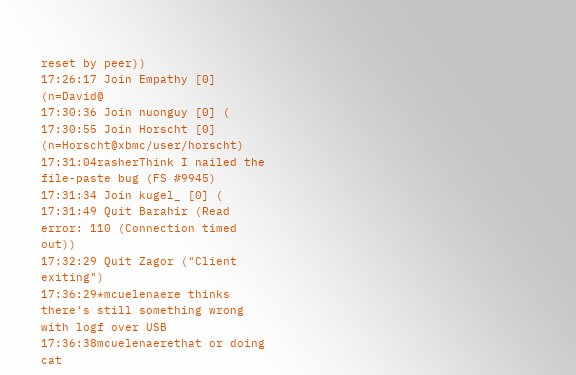reset by peer))
17:26:17 Join Empathy [0] (n=David@
17:30:36 Join nuonguy [0] (
17:30:55 Join Horscht [0] (n=Horscht@xbmc/user/horscht)
17:31:04rasherThink I nailed the file-paste bug (FS #9945)
17:31:34 Join kugel_ [0] (
17:31:49 Quit Barahir (Read error: 110 (Connection timed out))
17:32:29 Quit Zagor ("Client exiting")
17:36:29*mcuelenaere thinks there's still something wrong with logf over USB
17:36:38mcuelenaerethat or doing cat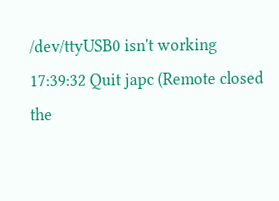/dev/ttyUSB0 isn't working
17:39:32 Quit japc (Remote closed the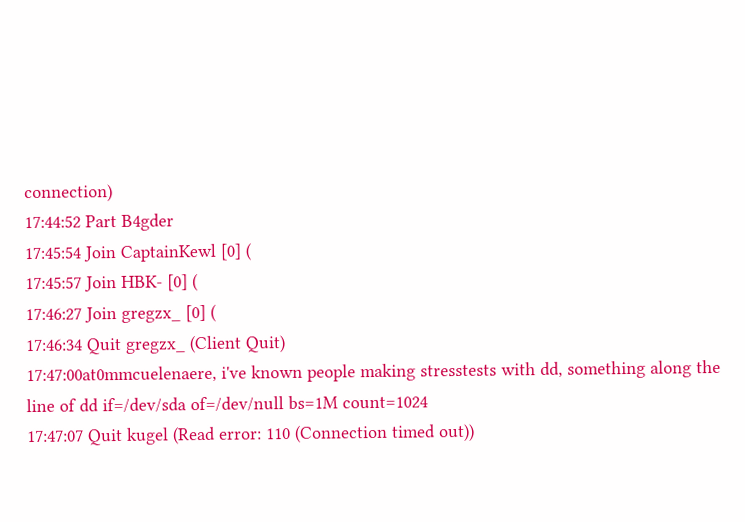connection)
17:44:52 Part B4gder
17:45:54 Join CaptainKewl [0] (
17:45:57 Join HBK- [0] (
17:46:27 Join gregzx_ [0] (
17:46:34 Quit gregzx_ (Client Quit)
17:47:00at0mmcuelenaere, i've known people making stresstests with dd, something along the line of dd if=/dev/sda of=/dev/null bs=1M count=1024
17:47:07 Quit kugel (Read error: 110 (Connection timed out))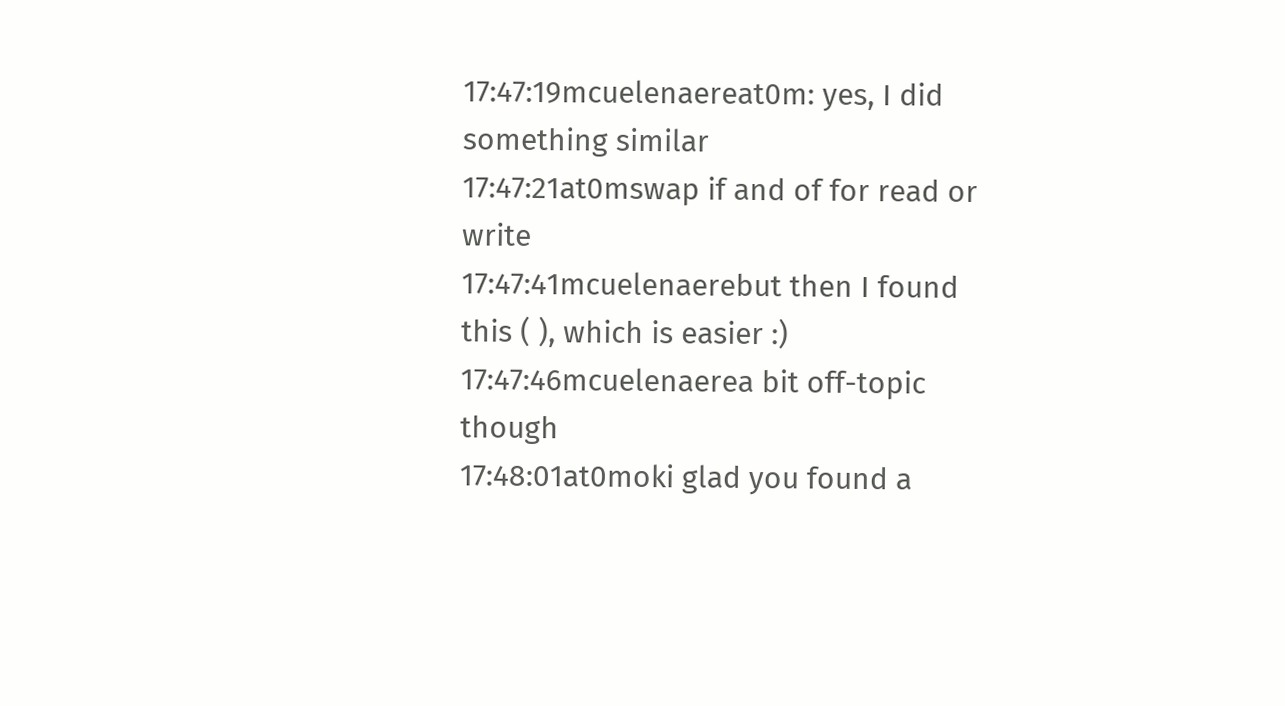17:47:19mcuelenaereat0m: yes, I did something similar
17:47:21at0mswap if and of for read or write
17:47:41mcuelenaerebut then I found this ( ), which is easier :)
17:47:46mcuelenaerea bit off-topic though
17:48:01at0moki glad you found a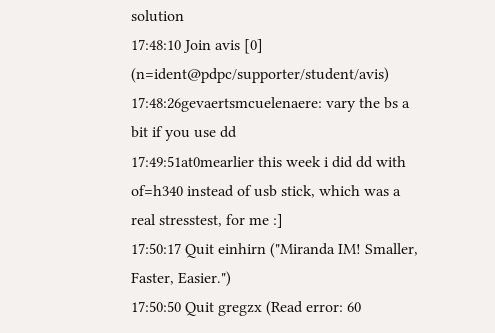solution
17:48:10 Join avis [0] (n=ident@pdpc/supporter/student/avis)
17:48:26gevaertsmcuelenaere: vary the bs a bit if you use dd
17:49:51at0mearlier this week i did dd with of=h340 instead of usb stick, which was a real stresstest, for me :]
17:50:17 Quit einhirn ("Miranda IM! Smaller, Faster, Easier.")
17:50:50 Quit gregzx (Read error: 60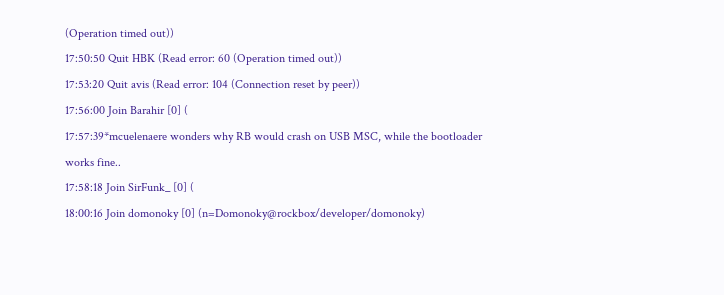(Operation timed out))
17:50:50 Quit HBK (Read error: 60 (Operation timed out))
17:53:20 Quit avis (Read error: 104 (Connection reset by peer))
17:56:00 Join Barahir [0] (
17:57:39*mcuelenaere wonders why RB would crash on USB MSC, while the bootloader works fine..
17:58:18 Join SirFunk_ [0] (
18:00:16 Join domonoky [0] (n=Domonoky@rockbox/developer/domonoky)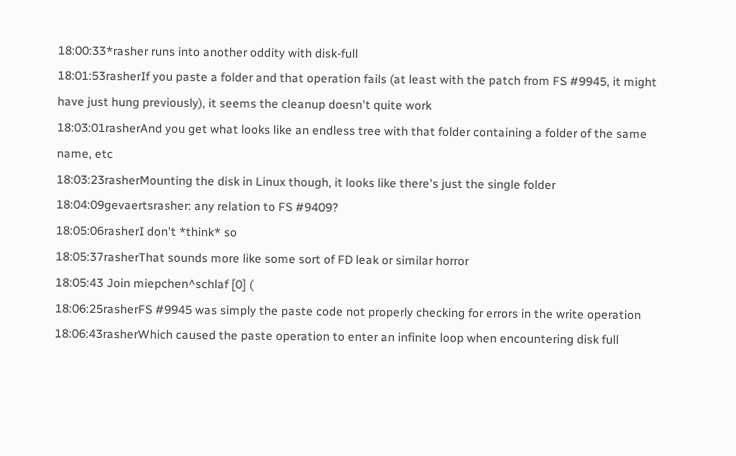18:00:33*rasher runs into another oddity with disk-full
18:01:53rasherIf you paste a folder and that operation fails (at least with the patch from FS #9945, it might have just hung previously), it seems the cleanup doesn't quite work
18:03:01rasherAnd you get what looks like an endless tree with that folder containing a folder of the same name, etc
18:03:23rasherMounting the disk in Linux though, it looks like there's just the single folder
18:04:09gevaertsrasher: any relation to FS #9409?
18:05:06rasherI don't *think* so
18:05:37rasherThat sounds more like some sort of FD leak or similar horror
18:05:43 Join miepchen^schlaf [0] (
18:06:25rasherFS #9945 was simply the paste code not properly checking for errors in the write operation
18:06:43rasherWhich caused the paste operation to enter an infinite loop when encountering disk full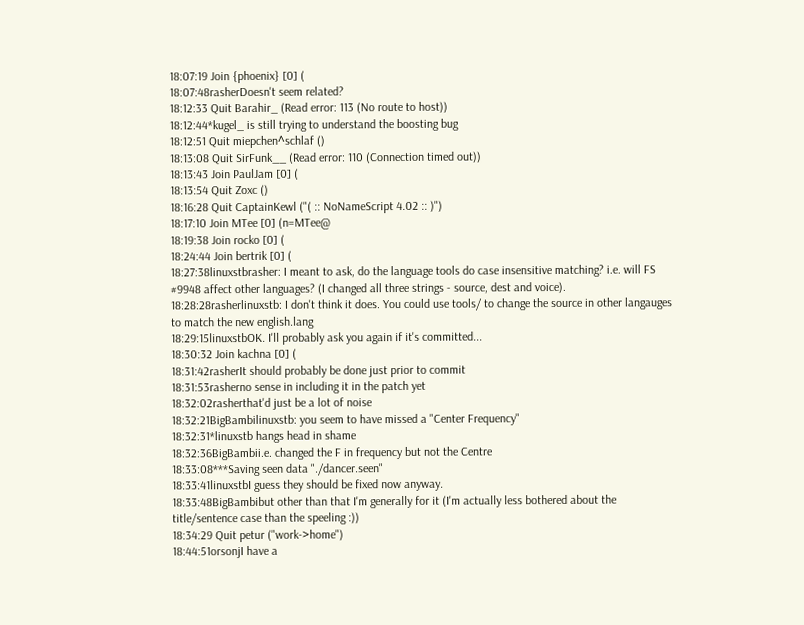18:07:19 Join {phoenix} [0] (
18:07:48rasherDoesn't seem related?
18:12:33 Quit Barahir_ (Read error: 113 (No route to host))
18:12:44*kugel_ is still trying to understand the boosting bug
18:12:51 Quit miepchen^schlaf ()
18:13:08 Quit SirFunk__ (Read error: 110 (Connection timed out))
18:13:43 Join PaulJam [0] (
18:13:54 Quit Zoxc ()
18:16:28 Quit CaptainKewl ("( :: NoNameScript 4.02 :: )")
18:17:10 Join MTee [0] (n=MTee@
18:19:38 Join rocko [0] (
18:24:44 Join bertrik [0] (
18:27:38linuxstbrasher: I meant to ask, do the language tools do case insensitive matching? i.e. will FS #9948 affect other languages? (I changed all three strings - source, dest and voice).
18:28:28rasherlinuxstb: I don't think it does. You could use tools/ to change the source in other langauges to match the new english.lang
18:29:15linuxstbOK. I'll probably ask you again if it's committed...
18:30:32 Join kachna [0] (
18:31:42rasherIt should probably be done just prior to commit
18:31:53rasherno sense in including it in the patch yet
18:32:02rasherthat'd just be a lot of noise
18:32:21BigBambilinuxstb: you seem to have missed a "Center Frequency"
18:32:31*linuxstb hangs head in shame
18:32:36BigBambii.e. changed the F in frequency but not the Centre
18:33:08***Saving seen data "./dancer.seen"
18:33:41linuxstbI guess they should be fixed now anyway.
18:33:48BigBambibut other than that I'm generally for it (I'm actually less bothered about the title/sentence case than the speeling :))
18:34:29 Quit petur ("work->home")
18:44:51orsonjI have a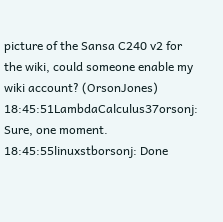picture of the Sansa C240 v2 for the wiki, could someone enable my wiki account? (OrsonJones)
18:45:51LambdaCalculus37orsonj: Sure, one moment.
18:45:55linuxstborsonj: Done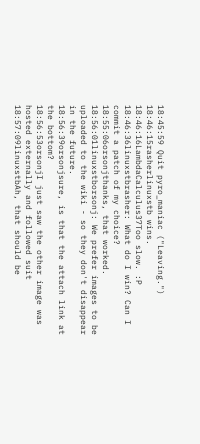18:45:59 Quit pyro_maniac ("Leaving.")
18:46:15rasherlinuxstb wins.
18:46:16LambdaCalculus37Too slow. :P
18:46:36linuxstbrasher: What do I win? Can I commit a patch of my choice?
18:55:06orsonjthanks, that worked.
18:56:01linuxstborsonj: We prefer images to be uploaded to the wiki - so they don't disappear in the future.
18:56:39orsonjsure, is that the attach link at the bottom?
18:56:53orsonjI just saw the other image was hosted externally and followed suit
18:57:09linuxstbAh, that should be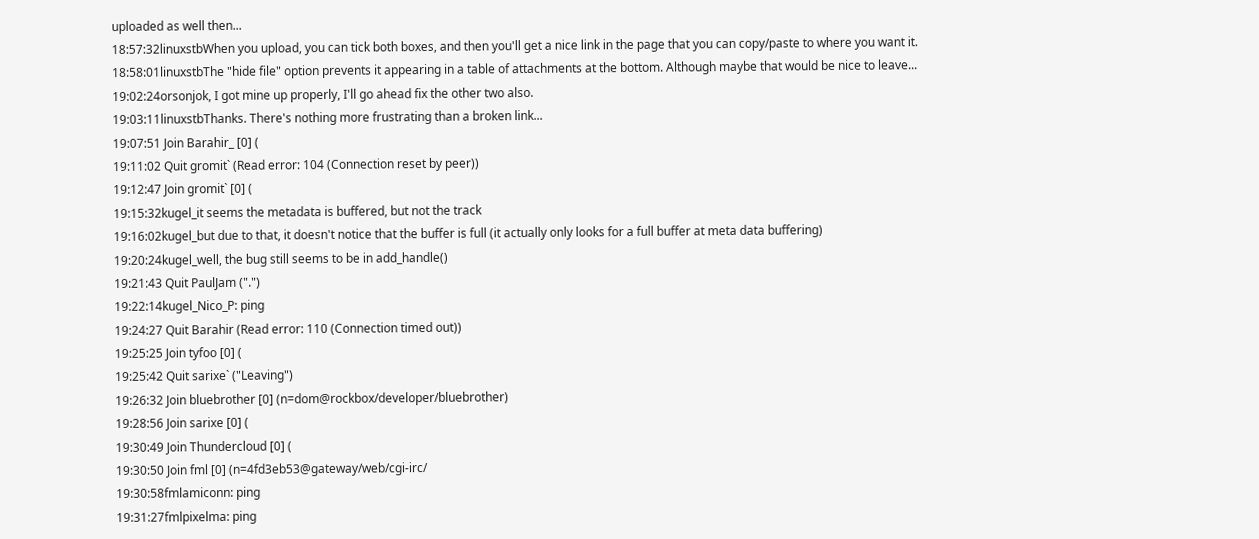uploaded as well then...
18:57:32linuxstbWhen you upload, you can tick both boxes, and then you'll get a nice link in the page that you can copy/paste to where you want it.
18:58:01linuxstbThe "hide file" option prevents it appearing in a table of attachments at the bottom. Although maybe that would be nice to leave...
19:02:24orsonjok, I got mine up properly, I'll go ahead fix the other two also.
19:03:11linuxstbThanks. There's nothing more frustrating than a broken link...
19:07:51 Join Barahir_ [0] (
19:11:02 Quit gromit` (Read error: 104 (Connection reset by peer))
19:12:47 Join gromit` [0] (
19:15:32kugel_it seems the metadata is buffered, but not the track
19:16:02kugel_but due to that, it doesn't notice that the buffer is full (it actually only looks for a full buffer at meta data buffering)
19:20:24kugel_well, the bug still seems to be in add_handle()
19:21:43 Quit PaulJam (".")
19:22:14kugel_Nico_P: ping
19:24:27 Quit Barahir (Read error: 110 (Connection timed out))
19:25:25 Join tyfoo [0] (
19:25:42 Quit sarixe` ("Leaving")
19:26:32 Join bluebrother [0] (n=dom@rockbox/developer/bluebrother)
19:28:56 Join sarixe [0] (
19:30:49 Join Thundercloud [0] (
19:30:50 Join fml [0] (n=4fd3eb53@gateway/web/cgi-irc/
19:30:58fmlamiconn: ping
19:31:27fmlpixelma: ping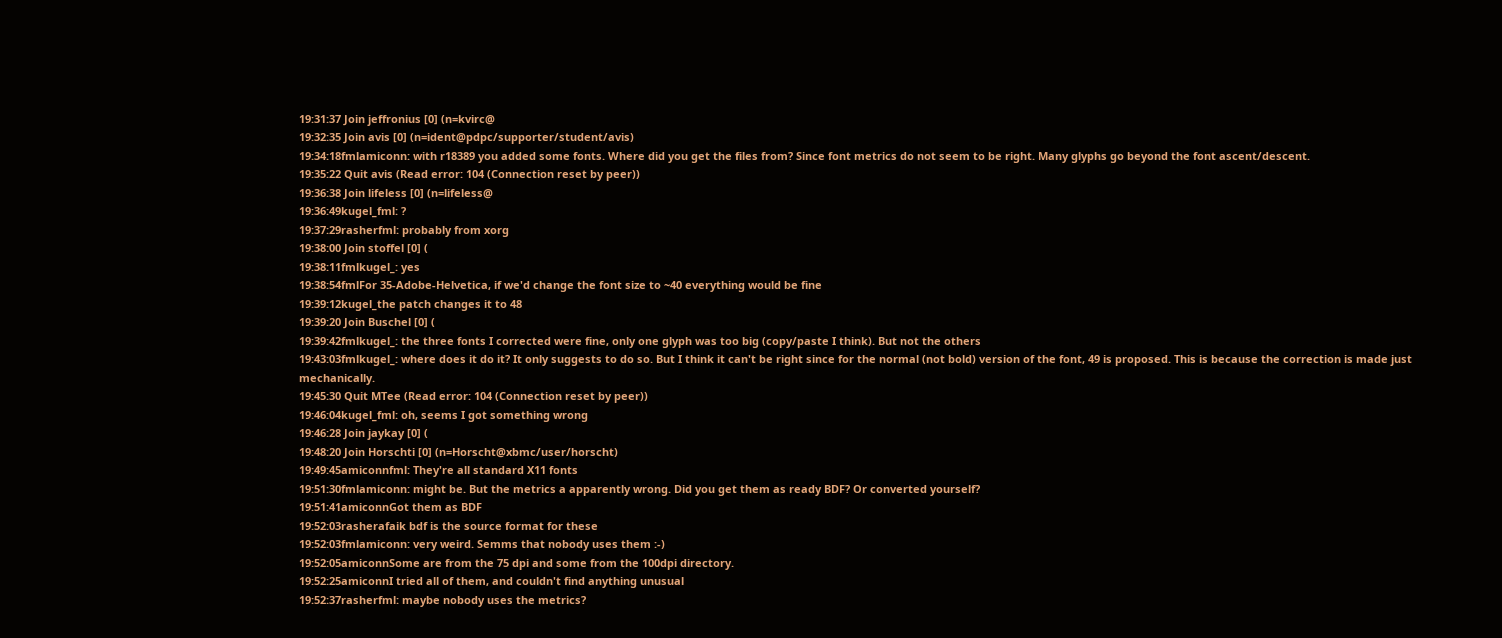19:31:37 Join jeffronius [0] (n=kvirc@
19:32:35 Join avis [0] (n=ident@pdpc/supporter/student/avis)
19:34:18fmlamiconn: with r18389 you added some fonts. Where did you get the files from? Since font metrics do not seem to be right. Many glyphs go beyond the font ascent/descent.
19:35:22 Quit avis (Read error: 104 (Connection reset by peer))
19:36:38 Join lifeless [0] (n=lifeless@
19:36:49kugel_fml: ?
19:37:29rasherfml: probably from xorg
19:38:00 Join stoffel [0] (
19:38:11fmlkugel_: yes
19:38:54fmlFor 35-Adobe-Helvetica, if we'd change the font size to ~40 everything would be fine
19:39:12kugel_the patch changes it to 48
19:39:20 Join Buschel [0] (
19:39:42fmlkugel_: the three fonts I corrected were fine, only one glyph was too big (copy/paste I think). But not the others
19:43:03fmlkugel_: where does it do it? It only suggests to do so. But I think it can't be right since for the normal (not bold) version of the font, 49 is proposed. This is because the correction is made just mechanically.
19:45:30 Quit MTee (Read error: 104 (Connection reset by peer))
19:46:04kugel_fml: oh, seems I got something wrong
19:46:28 Join jaykay [0] (
19:48:20 Join Horschti [0] (n=Horscht@xbmc/user/horscht)
19:49:45amiconnfml: They're all standard X11 fonts
19:51:30fmlamiconn: might be. But the metrics a apparently wrong. Did you get them as ready BDF? Or converted yourself?
19:51:41amiconnGot them as BDF
19:52:03rasherafaik bdf is the source format for these
19:52:03fmlamiconn: very weird. Semms that nobody uses them :-)
19:52:05amiconnSome are from the 75 dpi and some from the 100dpi directory.
19:52:25amiconnI tried all of them, and couldn't find anything unusual
19:52:37rasherfml: maybe nobody uses the metrics?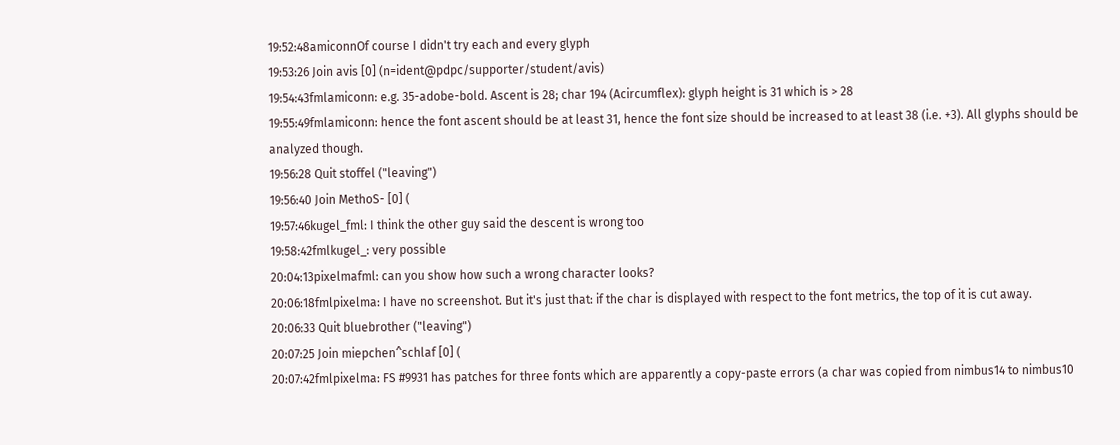19:52:48amiconnOf course I didn't try each and every glyph
19:53:26 Join avis [0] (n=ident@pdpc/supporter/student/avis)
19:54:43fmlamiconn: e.g. 35-adobe-bold. Ascent is 28; char 194 (Acircumflex): glyph height is 31 which is > 28
19:55:49fmlamiconn: hence the font ascent should be at least 31, hence the font size should be increased to at least 38 (i.e. +3). All glyphs should be analyzed though.
19:56:28 Quit stoffel ("leaving")
19:56:40 Join MethoS- [0] (
19:57:46kugel_fml: I think the other guy said the descent is wrong too
19:58:42fmlkugel_: very possible
20:04:13pixelmafml: can you show how such a wrong character looks?
20:06:18fmlpixelma: I have no screenshot. But it's just that: if the char is displayed with respect to the font metrics, the top of it is cut away.
20:06:33 Quit bluebrother ("leaving")
20:07:25 Join miepchen^schlaf [0] (
20:07:42fmlpixelma: FS #9931 has patches for three fonts which are apparently a copy-paste errors (a char was copied from nimbus14 to nimbus10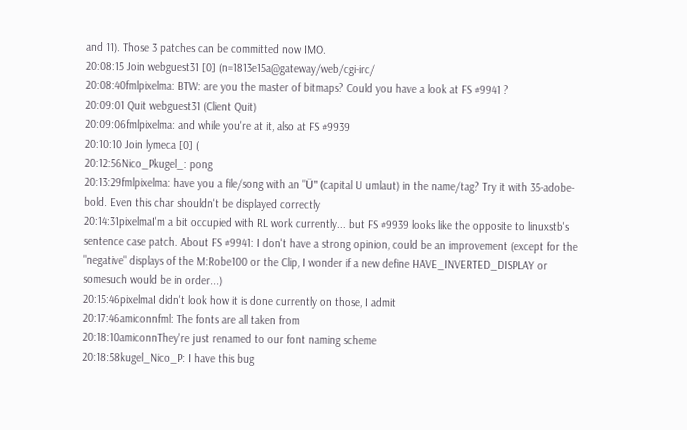and 11). Those 3 patches can be committed now IMO.
20:08:15 Join webguest31 [0] (n=1813e15a@gateway/web/cgi-irc/
20:08:40fmlpixelma: BTW: are you the master of bitmaps? Could you have a look at FS #9941 ?
20:09:01 Quit webguest31 (Client Quit)
20:09:06fmlpixelma: and while you're at it, also at FS #9939
20:10:10 Join lymeca [0] (
20:12:56Nico_Pkugel_: pong
20:13:29fmlpixelma: have you a file/song with an "Ü" (capital U umlaut) in the name/tag? Try it with 35-adobe-bold. Even this char shouldn't be displayed correctly
20:14:31pixelmaI'm a bit occupied with RL work currently... but FS #9939 looks like the opposite to linuxstb's sentence case patch. About FS #9941: I don't have a strong opinion, could be an improvement (except for the "negative" displays of the M:Robe100 or the Clip, I wonder if a new define HAVE_INVERTED_DISPLAY or somesuch would be in order...)
20:15:46pixelmaI didn't look how it is done currently on those, I admit
20:17:46amiconnfml: The fonts are all taken from
20:18:10amiconnThey're just renamed to our font naming scheme
20:18:58kugel_Nico_P: I have this bug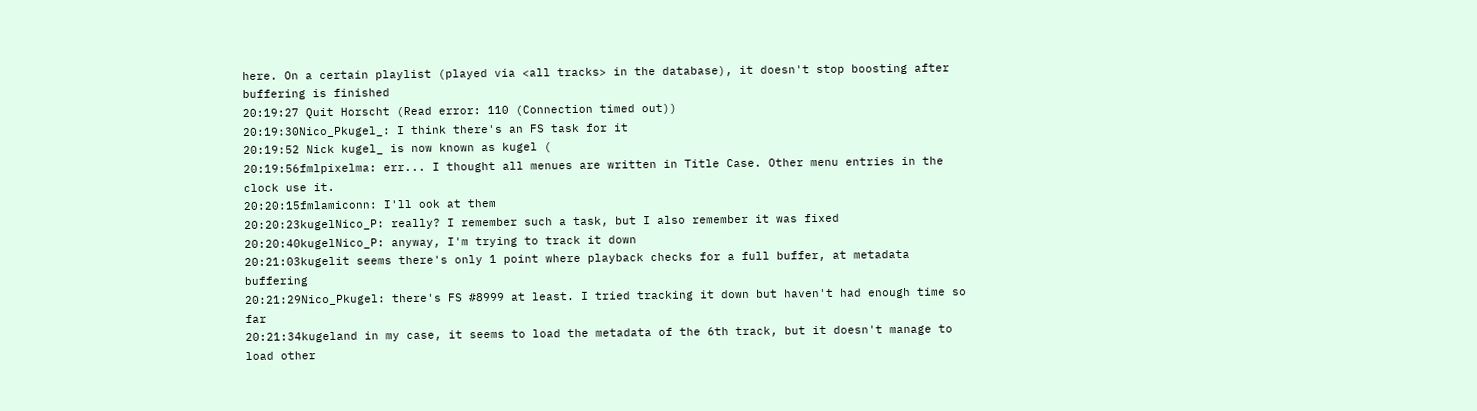here. On a certain playlist (played via <all tracks> in the database), it doesn't stop boosting after buffering is finished
20:19:27 Quit Horscht (Read error: 110 (Connection timed out))
20:19:30Nico_Pkugel_: I think there's an FS task for it
20:19:52 Nick kugel_ is now known as kugel (
20:19:56fmlpixelma: err... I thought all menues are written in Title Case. Other menu entries in the clock use it.
20:20:15fmlamiconn: I'll ook at them
20:20:23kugelNico_P: really? I remember such a task, but I also remember it was fixed
20:20:40kugelNico_P: anyway, I'm trying to track it down
20:21:03kugelit seems there's only 1 point where playback checks for a full buffer, at metadata buffering
20:21:29Nico_Pkugel: there's FS #8999 at least. I tried tracking it down but haven't had enough time so far
20:21:34kugeland in my case, it seems to load the metadata of the 6th track, but it doesn't manage to load other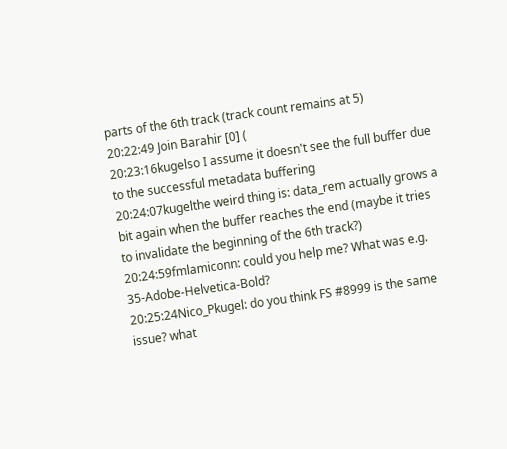parts of the 6th track (track count remains at 5)
20:22:49 Join Barahir [0] (
20:23:16kugelso I assume it doesn't see the full buffer due to the successful metadata buffering
20:24:07kugelthe weird thing is: data_rem actually grows a bit again when the buffer reaches the end (maybe it tries to invalidate the beginning of the 6th track?)
20:24:59fmlamiconn: could you help me? What was e.g. 35-Adobe-Helvetica-Bold?
20:25:24Nico_Pkugel: do you think FS #8999 is the same issue? what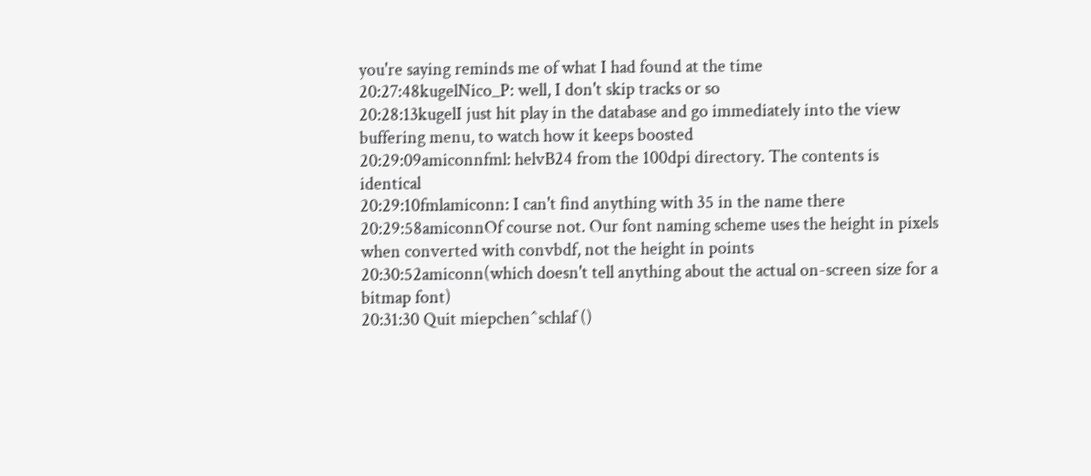you're saying reminds me of what I had found at the time
20:27:48kugelNico_P: well, I don't skip tracks or so
20:28:13kugelI just hit play in the database and go immediately into the view buffering menu, to watch how it keeps boosted
20:29:09amiconnfml: helvB24 from the 100dpi directory. The contents is identical
20:29:10fmlamiconn: I can't find anything with 35 in the name there
20:29:58amiconnOf course not. Our font naming scheme uses the height in pixels when converted with convbdf, not the height in points
20:30:52amiconn(which doesn't tell anything about the actual on-screen size for a bitmap font)
20:31:30 Quit miepchen^schlaf ()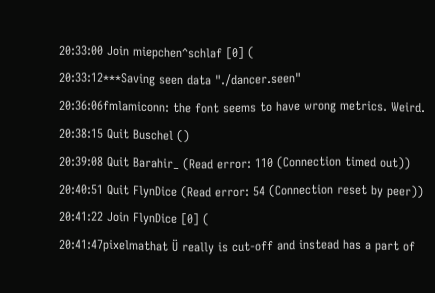20:33:00 Join miepchen^schlaf [0] (
20:33:12***Saving seen data "./dancer.seen"
20:36:06fmlamiconn: the font seems to have wrong metrics. Weird.
20:38:15 Quit Buschel ()
20:39:08 Quit Barahir_ (Read error: 110 (Connection timed out))
20:40:51 Quit FlynDice (Read error: 54 (Connection reset by peer))
20:41:22 Join FlynDice [0] (
20:41:47pixelmathat Ü really is cut-off and instead has a part of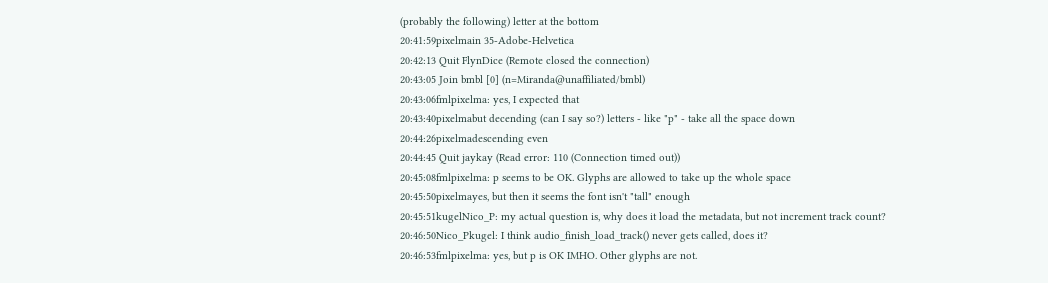(probably the following) letter at the bottom
20:41:59pixelmain 35-Adobe-Helvetica
20:42:13 Quit FlynDice (Remote closed the connection)
20:43:05 Join bmbl [0] (n=Miranda@unaffiliated/bmbl)
20:43:06fmlpixelma: yes, I expected that
20:43:40pixelmabut decending (can I say so?) letters - like "p" - take all the space down
20:44:26pixelmadescending even
20:44:45 Quit jaykay (Read error: 110 (Connection timed out))
20:45:08fmlpixelma: p seems to be OK. Glyphs are allowed to take up the whole space
20:45:50pixelmayes, but then it seems the font isn't "tall" enough
20:45:51kugelNico_P: my actual question is, why does it load the metadata, but not increment track count?
20:46:50Nico_Pkugel: I think audio_finish_load_track() never gets called, does it?
20:46:53fmlpixelma: yes, but p is OK IMHO. Other glyphs are not.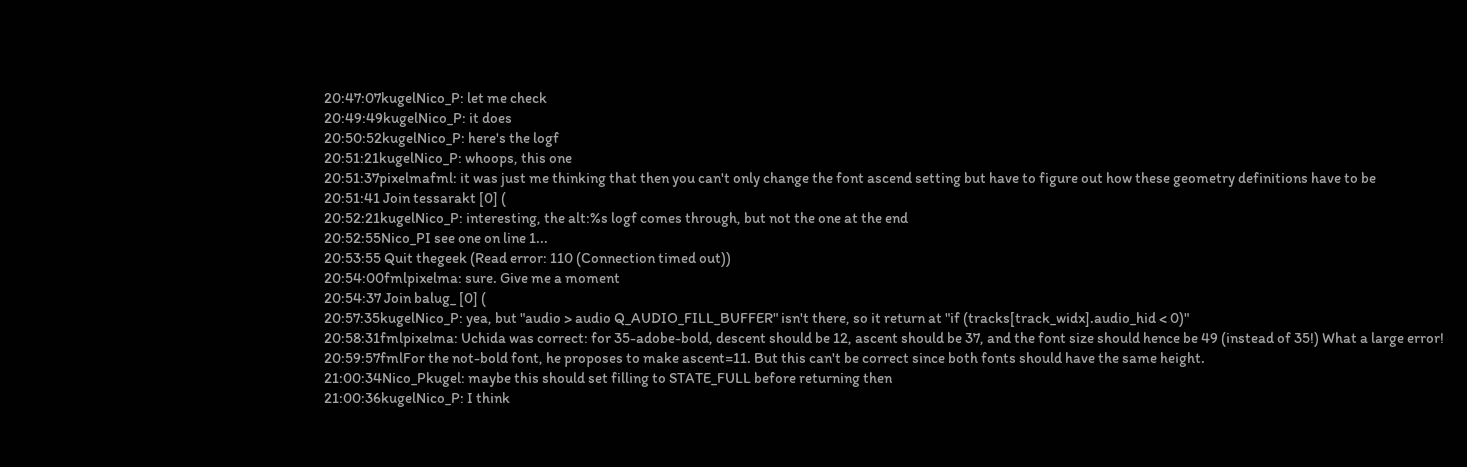20:47:07kugelNico_P: let me check
20:49:49kugelNico_P: it does
20:50:52kugelNico_P: here's the logf
20:51:21kugelNico_P: whoops, this one
20:51:37pixelmafml: it was just me thinking that then you can't only change the font ascend setting but have to figure out how these geometry definitions have to be
20:51:41 Join tessarakt [0] (
20:52:21kugelNico_P: interesting, the alt:%s logf comes through, but not the one at the end
20:52:55Nico_PI see one on line 1...
20:53:55 Quit thegeek (Read error: 110 (Connection timed out))
20:54:00fmlpixelma: sure. Give me a moment
20:54:37 Join balug_ [0] (
20:57:35kugelNico_P: yea, but "audio > audio Q_AUDIO_FILL_BUFFER" isn't there, so it return at "if (tracks[track_widx].audio_hid < 0)"
20:58:31fmlpixelma: Uchida was correct: for 35-adobe-bold, descent should be 12, ascent should be 37, and the font size should hence be 49 (instead of 35!) What a large error!
20:59:57fmlFor the not-bold font, he proposes to make ascent=11. But this can't be correct since both fonts should have the same height.
21:00:34Nico_Pkugel: maybe this should set filling to STATE_FULL before returning then
21:00:36kugelNico_P: I think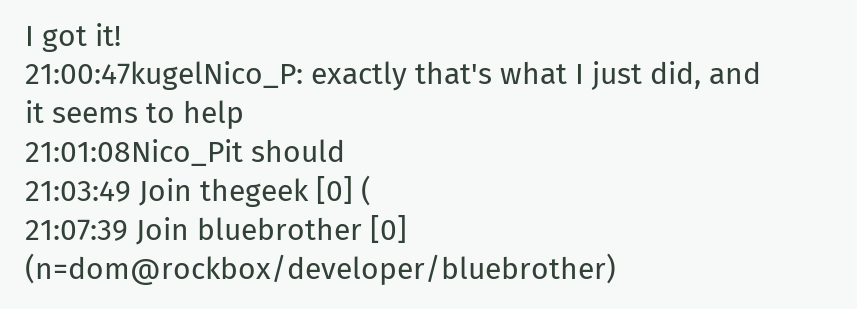I got it!
21:00:47kugelNico_P: exactly that's what I just did, and it seems to help
21:01:08Nico_Pit should
21:03:49 Join thegeek [0] (
21:07:39 Join bluebrother [0] (n=dom@rockbox/developer/bluebrother)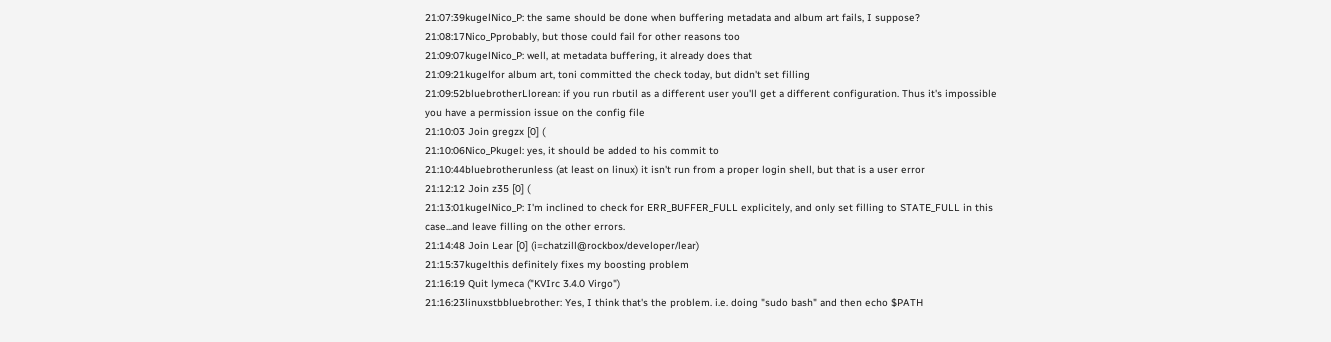21:07:39kugelNico_P: the same should be done when buffering metadata and album art fails, I suppose?
21:08:17Nico_Pprobably, but those could fail for other reasons too
21:09:07kugelNico_P: well, at metadata buffering, it already does that
21:09:21kugelfor album art, toni committed the check today, but didn't set filling
21:09:52bluebrotherLlorean: if you run rbutil as a different user you'll get a different configuration. Thus it's impossible you have a permission issue on the config file
21:10:03 Join gregzx [0] (
21:10:06Nico_Pkugel: yes, it should be added to his commit to
21:10:44bluebrotherunless (at least on linux) it isn't run from a proper login shell, but that is a user error
21:12:12 Join z35 [0] (
21:13:01kugelNico_P: I'm inclined to check for ERR_BUFFER_FULL explicitely, and only set filling to STATE_FULL in this case...and leave filling on the other errors.
21:14:48 Join Lear [0] (i=chatzill@rockbox/developer/lear)
21:15:37kugelthis definitely fixes my boosting problem
21:16:19 Quit lymeca ("KVIrc 3.4.0 Virgo")
21:16:23linuxstbbluebrother: Yes, I think that's the problem. i.e. doing "sudo bash" and then echo $PATH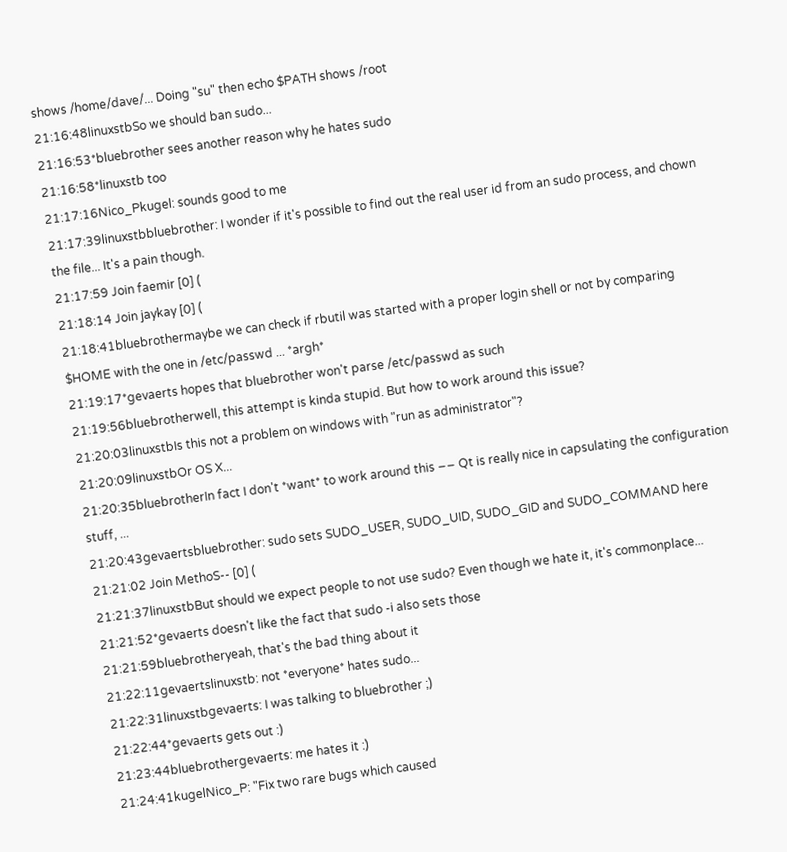shows /home/dave/... Doing "su" then echo $PATH shows /root
21:16:48linuxstbSo we should ban sudo...
21:16:53*bluebrother sees another reason why he hates sudo
21:16:58*linuxstb too
21:17:16Nico_Pkugel: sounds good to me
21:17:39linuxstbbluebrother: I wonder if it's possible to find out the real user id from an sudo process, and chown the file... It's a pain though.
21:17:59 Join faemir [0] (
21:18:14 Join jaykay [0] (
21:18:41bluebrothermaybe we can check if rbutil was started with a proper login shell or not by comparing $HOME with the one in /etc/passwd ... *argh*
21:19:17*gevaerts hopes that bluebrother won't parse /etc/passwd as such
21:19:56bluebrotherwell, this attempt is kinda stupid. But how to work around this issue?
21:20:03linuxstbIs this not a problem on windows with "run as administrator"?
21:20:09linuxstbOr OS X...
21:20:35bluebrotherIn fact I don't *want* to work around this −− Qt is really nice in capsulating the configuration stuff, ...
21:20:43gevaertsbluebrother: sudo sets SUDO_USER, SUDO_UID, SUDO_GID and SUDO_COMMAND here
21:21:02 Join MethoS-- [0] (
21:21:37linuxstbBut should we expect people to not use sudo? Even though we hate it, it's commonplace...
21:21:52*gevaerts doesn't like the fact that sudo -i also sets those
21:21:59bluebrotheryeah, that's the bad thing about it
21:22:11gevaertslinuxstb: not *everyone* hates sudo...
21:22:31linuxstbgevaerts: I was talking to bluebrother ;)
21:22:44*gevaerts gets out :)
21:23:44bluebrothergevaerts: me hates it :)
21:24:41kugelNico_P: "Fix two rare bugs which caused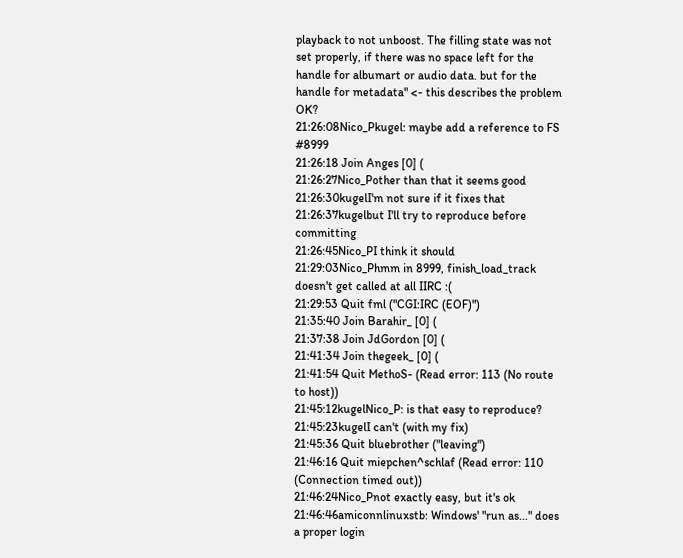playback to not unboost. The filling state was not set properly, if there was no space left for the handle for albumart or audio data. but for the handle for metadata" <- this describes the problem OK?
21:26:08Nico_Pkugel: maybe add a reference to FS #8999
21:26:18 Join Anges [0] (
21:26:27Nico_Pother than that it seems good
21:26:30kugelI'm not sure if it fixes that
21:26:37kugelbut I'll try to reproduce before committing
21:26:45Nico_PI think it should
21:29:03Nico_Phmm in 8999, finish_load_track doesn't get called at all IIRC :(
21:29:53 Quit fml ("CGI:IRC (EOF)")
21:35:40 Join Barahir_ [0] (
21:37:38 Join JdGordon [0] (
21:41:34 Join thegeek_ [0] (
21:41:54 Quit MethoS- (Read error: 113 (No route to host))
21:45:12kugelNico_P: is that easy to reproduce?
21:45:23kugelI can't (with my fix)
21:45:36 Quit bluebrother ("leaving")
21:46:16 Quit miepchen^schlaf (Read error: 110 (Connection timed out))
21:46:24Nico_Pnot exactly easy, but it's ok
21:46:46amiconnlinuxstb: Windows' "run as..." does a proper login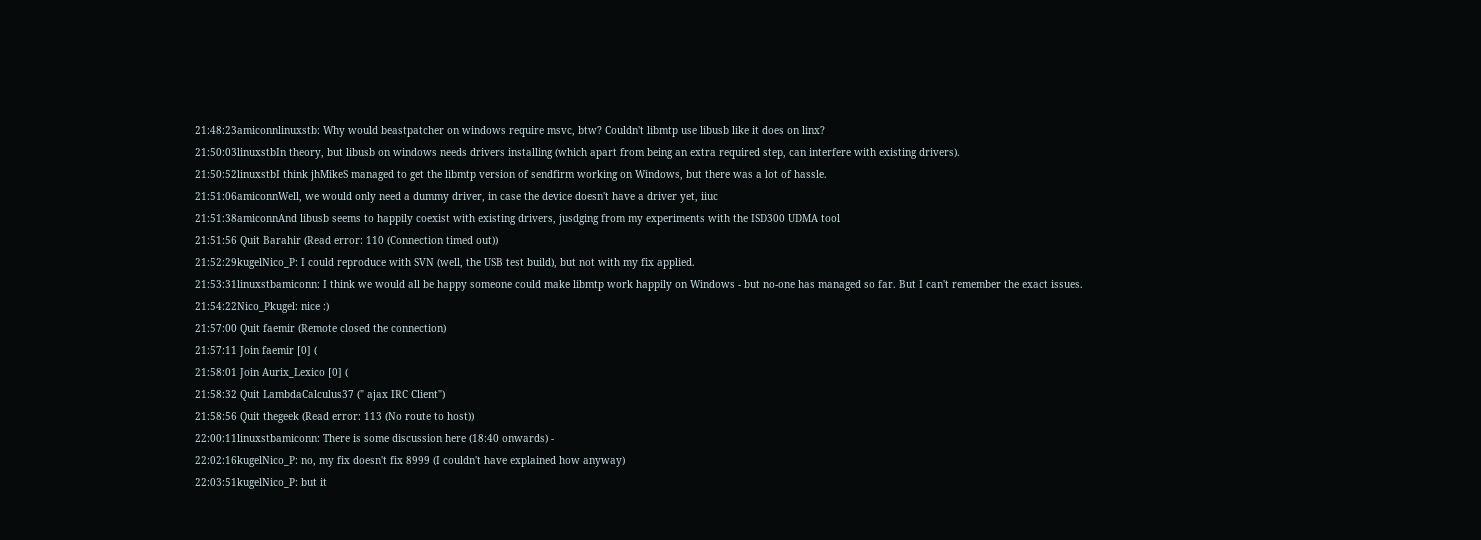21:48:23amiconnlinuxstb: Why would beastpatcher on windows require msvc, btw? Couldn't libmtp use libusb like it does on linx?
21:50:03linuxstbIn theory, but libusb on windows needs drivers installing (which apart from being an extra required step, can interfere with existing drivers).
21:50:52linuxstbI think jhMikeS managed to get the libmtp version of sendfirm working on Windows, but there was a lot of hassle.
21:51:06amiconnWell, we would only need a dummy driver, in case the device doesn't have a driver yet, iiuc
21:51:38amiconnAnd libusb seems to happily coexist with existing drivers, jusdging from my experiments with the ISD300 UDMA tool
21:51:56 Quit Barahir (Read error: 110 (Connection timed out))
21:52:29kugelNico_P: I could reproduce with SVN (well, the USB test build), but not with my fix applied.
21:53:31linuxstbamiconn: I think we would all be happy someone could make libmtp work happily on Windows - but no-one has managed so far. But I can't remember the exact issues.
21:54:22Nico_Pkugel: nice :)
21:57:00 Quit faemir (Remote closed the connection)
21:57:11 Join faemir [0] (
21:58:01 Join Aurix_Lexico [0] (
21:58:32 Quit LambdaCalculus37 (" ajax IRC Client")
21:58:56 Quit thegeek (Read error: 113 (No route to host))
22:00:11linuxstbamiconn: There is some discussion here (18:40 onwards) -
22:02:16kugelNico_P: no, my fix doesn't fix 8999 (I couldn't have explained how anyway)
22:03:51kugelNico_P: but it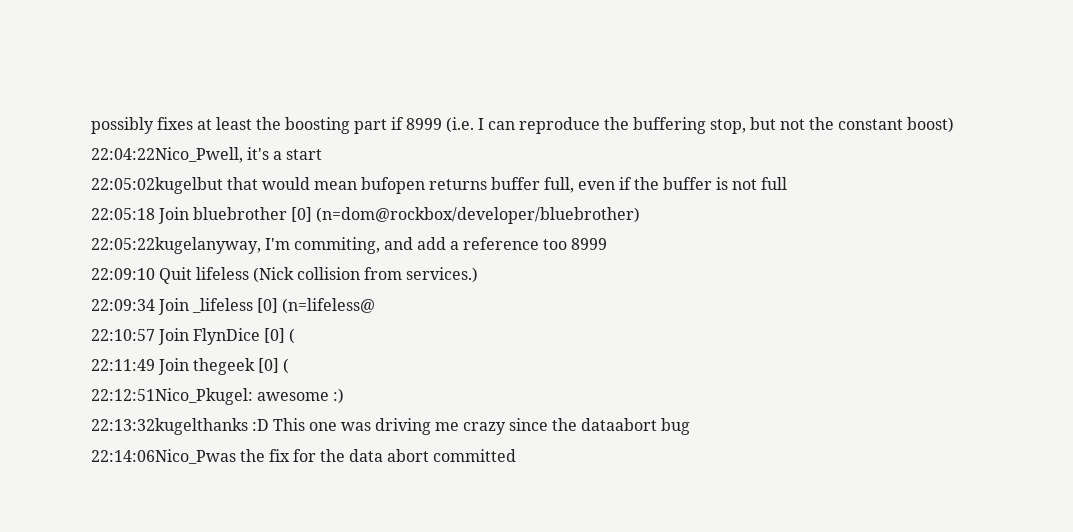possibly fixes at least the boosting part if 8999 (i.e. I can reproduce the buffering stop, but not the constant boost)
22:04:22Nico_Pwell, it's a start
22:05:02kugelbut that would mean bufopen returns buffer full, even if the buffer is not full
22:05:18 Join bluebrother [0] (n=dom@rockbox/developer/bluebrother)
22:05:22kugelanyway, I'm commiting, and add a reference too 8999
22:09:10 Quit lifeless (Nick collision from services.)
22:09:34 Join _lifeless [0] (n=lifeless@
22:10:57 Join FlynDice [0] (
22:11:49 Join thegeek [0] (
22:12:51Nico_Pkugel: awesome :)
22:13:32kugelthanks :D This one was driving me crazy since the dataabort bug
22:14:06Nico_Pwas the fix for the data abort committed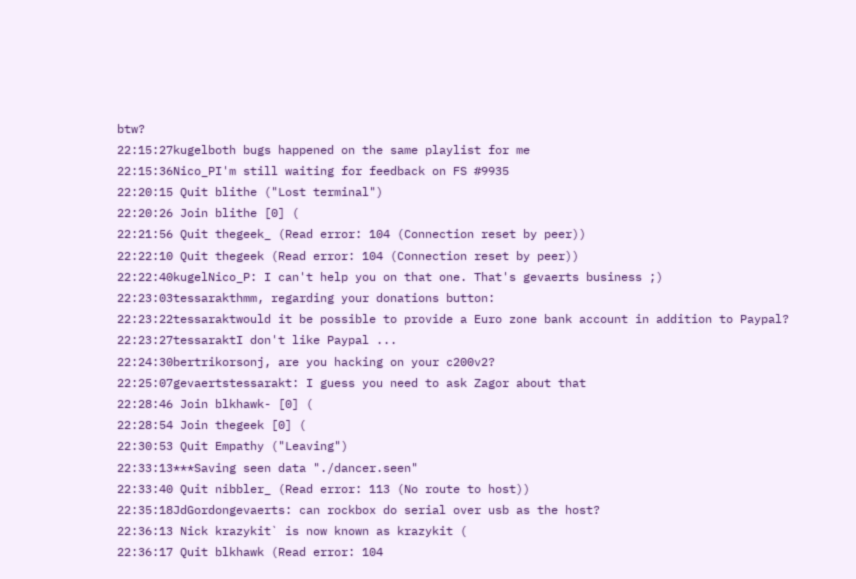btw?
22:15:27kugelboth bugs happened on the same playlist for me
22:15:36Nico_PI'm still waiting for feedback on FS #9935
22:20:15 Quit blithe ("Lost terminal")
22:20:26 Join blithe [0] (
22:21:56 Quit thegeek_ (Read error: 104 (Connection reset by peer))
22:22:10 Quit thegeek (Read error: 104 (Connection reset by peer))
22:22:40kugelNico_P: I can't help you on that one. That's gevaerts business ;)
22:23:03tessarakthmm, regarding your donations button:
22:23:22tessaraktwould it be possible to provide a Euro zone bank account in addition to Paypal?
22:23:27tessaraktI don't like Paypal ...
22:24:30bertrikorsonj, are you hacking on your c200v2?
22:25:07gevaertstessarakt: I guess you need to ask Zagor about that
22:28:46 Join blkhawk- [0] (
22:28:54 Join thegeek [0] (
22:30:53 Quit Empathy ("Leaving")
22:33:13***Saving seen data "./dancer.seen"
22:33:40 Quit nibbler_ (Read error: 113 (No route to host))
22:35:18JdGordongevaerts: can rockbox do serial over usb as the host?
22:36:13 Nick krazykit` is now known as krazykit (
22:36:17 Quit blkhawk (Read error: 104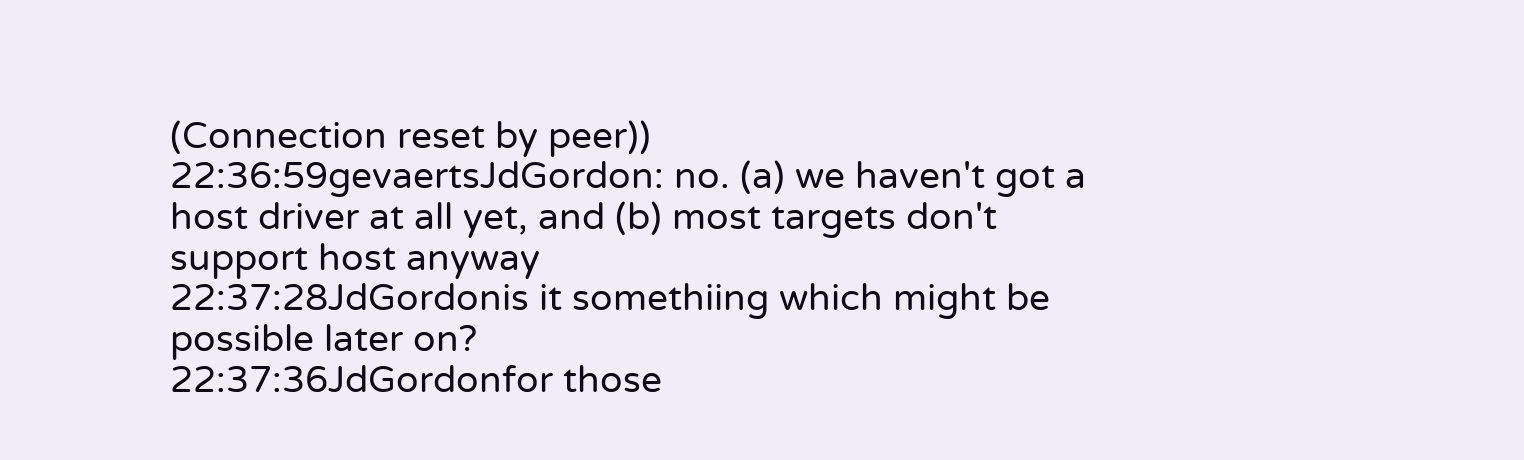(Connection reset by peer))
22:36:59gevaertsJdGordon: no. (a) we haven't got a host driver at all yet, and (b) most targets don't support host anyway
22:37:28JdGordonis it somethiing which might be possible later on?
22:37:36JdGordonfor those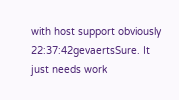with host support obviously
22:37:42gevaertsSure. It just needs work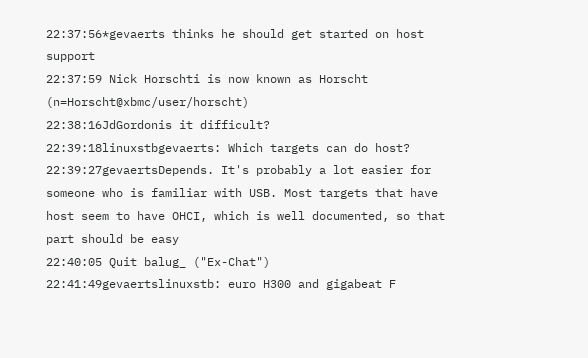22:37:56*gevaerts thinks he should get started on host support
22:37:59 Nick Horschti is now known as Horscht (n=Horscht@xbmc/user/horscht)
22:38:16JdGordonis it difficult?
22:39:18linuxstbgevaerts: Which targets can do host?
22:39:27gevaertsDepends. It's probably a lot easier for someone who is familiar with USB. Most targets that have host seem to have OHCI, which is well documented, so that part should be easy
22:40:05 Quit balug_ ("Ex-Chat")
22:41:49gevaertslinuxstb: euro H300 and gigabeat F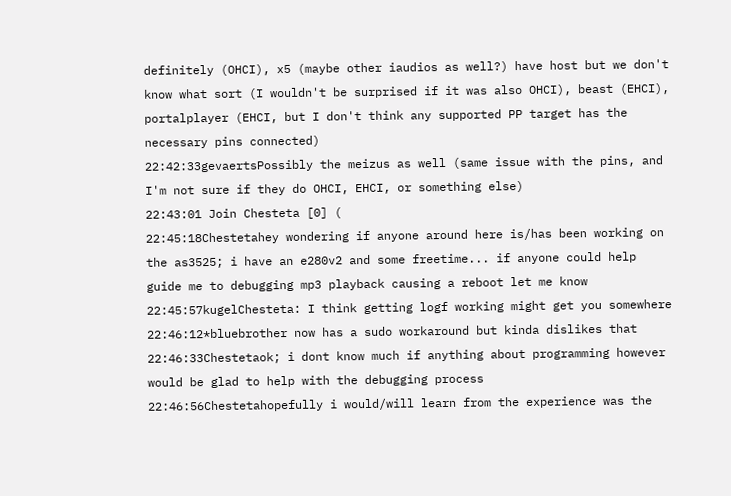definitely (OHCI), x5 (maybe other iaudios as well?) have host but we don't know what sort (I wouldn't be surprised if it was also OHCI), beast (EHCI), portalplayer (EHCI, but I don't think any supported PP target has the necessary pins connected)
22:42:33gevaertsPossibly the meizus as well (same issue with the pins, and I'm not sure if they do OHCI, EHCI, or something else)
22:43:01 Join Chesteta [0] (
22:45:18Chestetahey wondering if anyone around here is/has been working on the as3525; i have an e280v2 and some freetime... if anyone could help guide me to debugging mp3 playback causing a reboot let me know
22:45:57kugelChesteta: I think getting logf working might get you somewhere
22:46:12*bluebrother now has a sudo workaround but kinda dislikes that
22:46:33Chestetaok; i dont know much if anything about programming however would be glad to help with the debugging process
22:46:56Chestetahopefully i would/will learn from the experience was the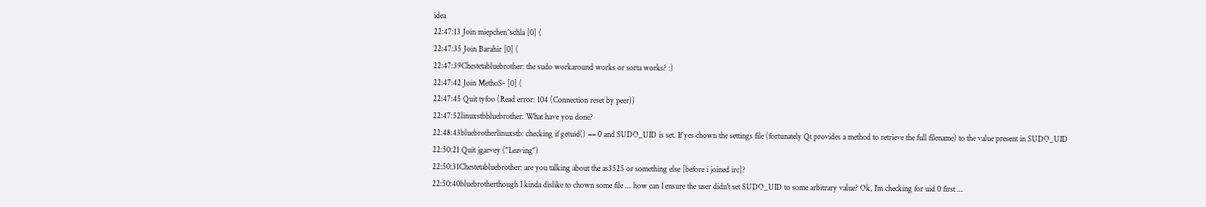idea
22:47:13 Join miepchen^schla [0] (
22:47:35 Join Barahir [0] (
22:47:39Chestetabluebrother: the sudo workaround works or sorta works? :)
22:47:42 Join MethoS- [0] (
22:47:45 Quit tyfoo (Read error: 104 (Connection reset by peer))
22:47:52linuxstbbluebrother: What have you done?
22:48:43bluebrotherlinuxstb: checking if getuid() == 0 and SUDO_UID is set. If yes chown the settings file (fortunately Qt provides a method to retrieve the full filename) to the value present in SUDO_UID
22:50:21 Quit jgarvey ("Leaving")
22:50:31Chestetabluebrother: are you talking about the as3525 or something else [before i joined irc]?
22:50:40bluebrotherthough I kinda dislike to chown some file ... how can I ensure the user didn't set SUDO_UID to some arbitrary value? Ok, I'm checking for uid 0 first ...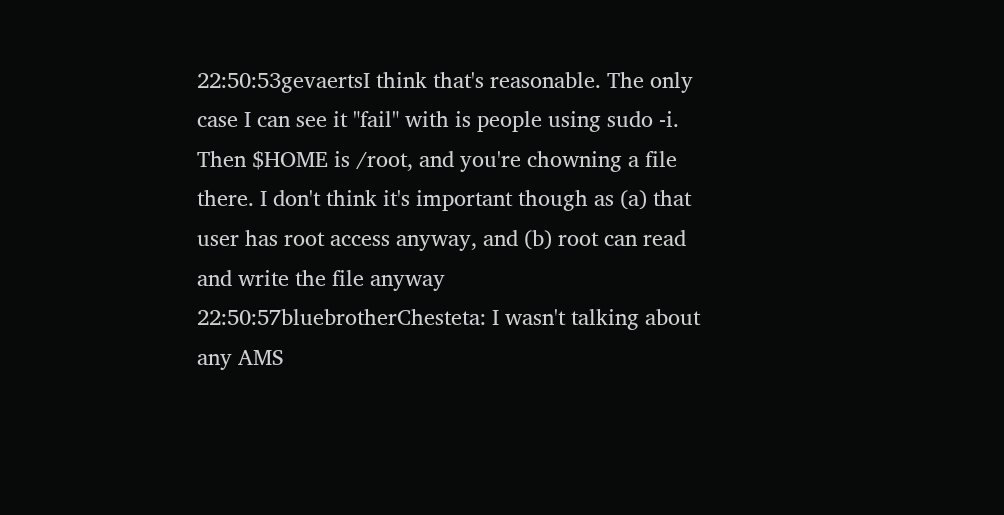22:50:53gevaertsI think that's reasonable. The only case I can see it "fail" with is people using sudo -i. Then $HOME is /root, and you're chowning a file there. I don't think it's important though as (a) that user has root access anyway, and (b) root can read and write the file anyway
22:50:57bluebrotherChesteta: I wasn't talking about any AMS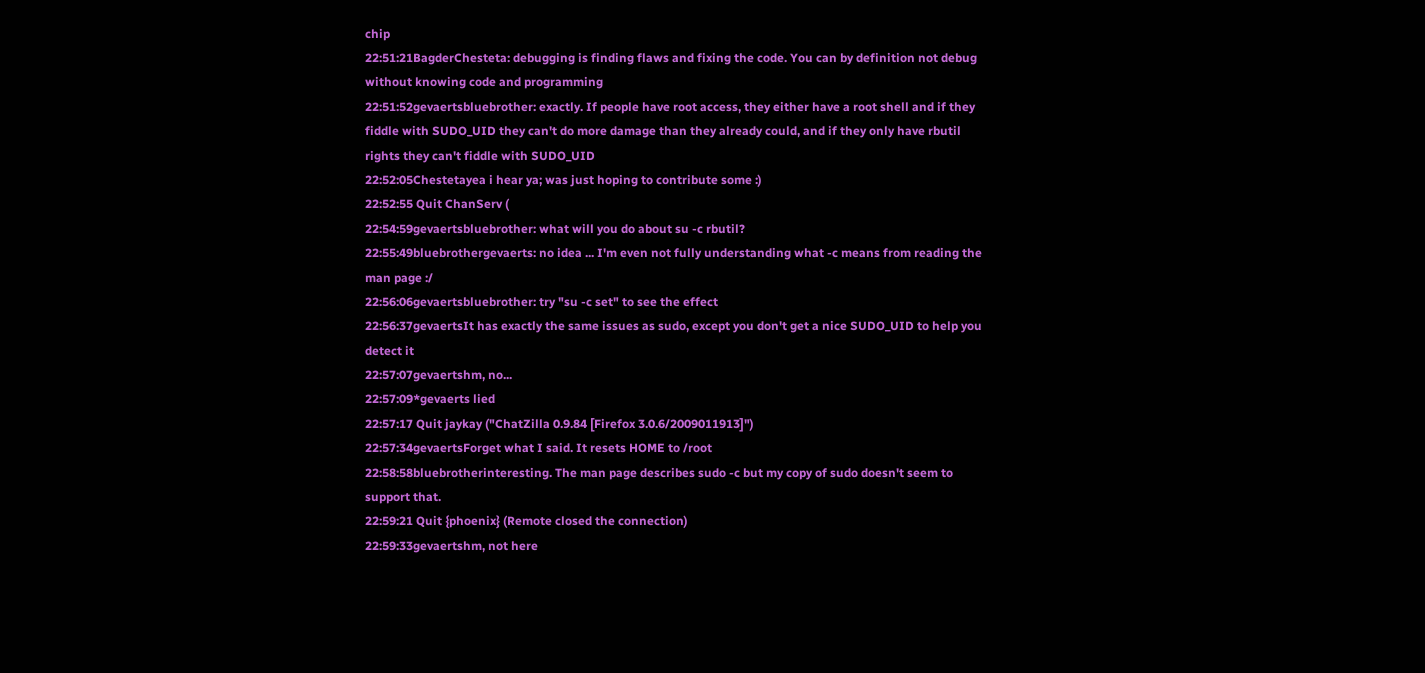chip
22:51:21BagderChesteta: debugging is finding flaws and fixing the code. You can by definition not debug without knowing code and programming
22:51:52gevaertsbluebrother: exactly. If people have root access, they either have a root shell and if they fiddle with SUDO_UID they can't do more damage than they already could, and if they only have rbutil rights they can't fiddle with SUDO_UID
22:52:05Chestetayea i hear ya; was just hoping to contribute some :)
22:52:55 Quit ChanServ (
22:54:59gevaertsbluebrother: what will you do about su -c rbutil?
22:55:49bluebrothergevaerts: no idea ... I'm even not fully understanding what -c means from reading the man page :/
22:56:06gevaertsbluebrother: try "su -c set" to see the effect
22:56:37gevaertsIt has exactly the same issues as sudo, except you don't get a nice SUDO_UID to help you detect it
22:57:07gevaertshm, no...
22:57:09*gevaerts lied
22:57:17 Quit jaykay ("ChatZilla 0.9.84 [Firefox 3.0.6/2009011913]")
22:57:34gevaertsForget what I said. It resets HOME to /root
22:58:58bluebrotherinteresting. The man page describes sudo -c but my copy of sudo doesn't seem to support that.
22:59:21 Quit {phoenix} (Remote closed the connection)
22:59:33gevaertshm, not here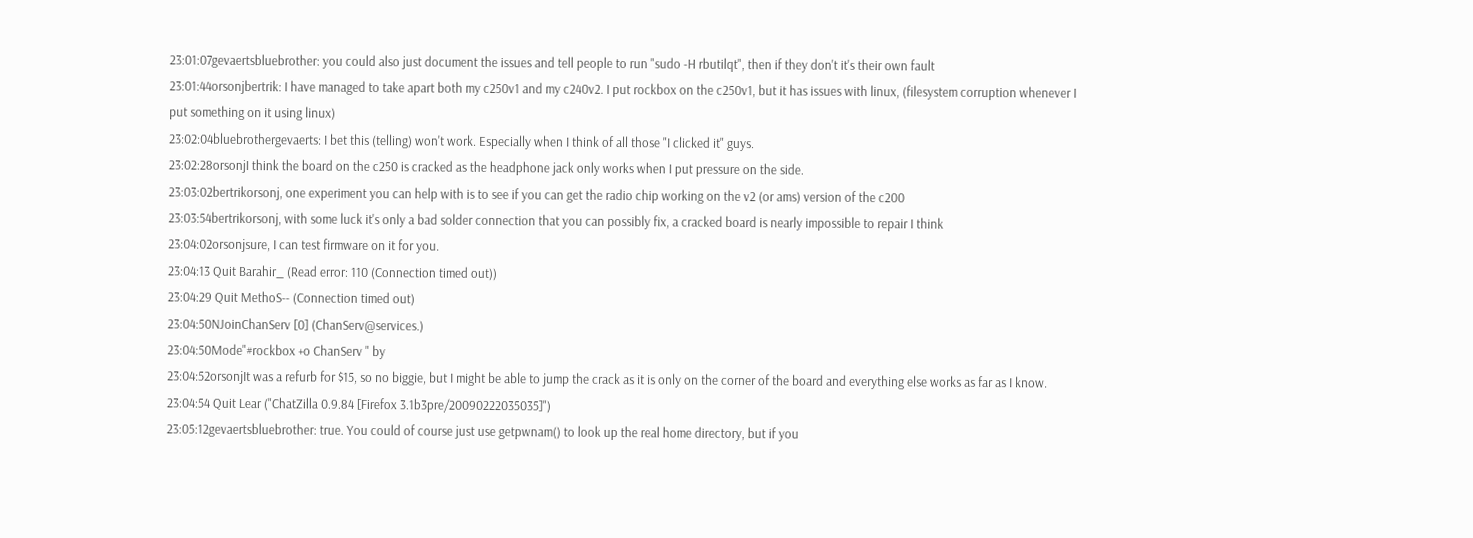23:01:07gevaertsbluebrother: you could also just document the issues and tell people to run "sudo -H rbutilqt", then if they don't it's their own fault
23:01:44orsonjbertrik: I have managed to take apart both my c250v1 and my c240v2. I put rockbox on the c250v1, but it has issues with linux, (filesystem corruption whenever I put something on it using linux)
23:02:04bluebrothergevaerts: I bet this (telling) won't work. Especially when I think of all those "I clicked it" guys.
23:02:28orsonjI think the board on the c250 is cracked as the headphone jack only works when I put pressure on the side.
23:03:02bertrikorsonj, one experiment you can help with is to see if you can get the radio chip working on the v2 (or ams) version of the c200
23:03:54bertrikorsonj, with some luck it's only a bad solder connection that you can possibly fix, a cracked board is nearly impossible to repair I think
23:04:02orsonjsure, I can test firmware on it for you.
23:04:13 Quit Barahir_ (Read error: 110 (Connection timed out))
23:04:29 Quit MethoS-- (Connection timed out)
23:04:50NJoinChanServ [0] (ChanServ@services.)
23:04:50Mode"#rockbox +o ChanServ " by
23:04:52orsonjIt was a refurb for $15, so no biggie, but I might be able to jump the crack as it is only on the corner of the board and everything else works as far as I know.
23:04:54 Quit Lear ("ChatZilla 0.9.84 [Firefox 3.1b3pre/20090222035035]")
23:05:12gevaertsbluebrother: true. You could of course just use getpwnam() to look up the real home directory, but if you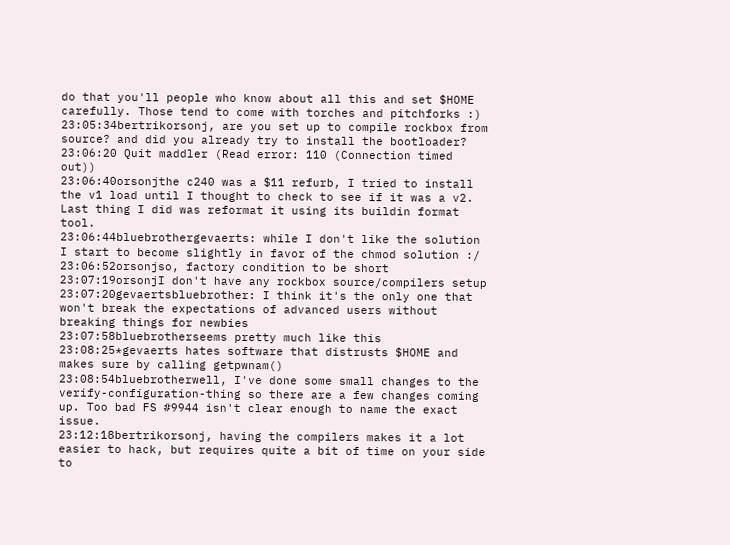do that you'll people who know about all this and set $HOME carefully. Those tend to come with torches and pitchforks :)
23:05:34bertrikorsonj, are you set up to compile rockbox from source? and did you already try to install the bootloader?
23:06:20 Quit maddler (Read error: 110 (Connection timed out))
23:06:40orsonjthe c240 was a $11 refurb, I tried to install the v1 load until I thought to check to see if it was a v2. Last thing I did was reformat it using its buildin format tool.
23:06:44bluebrothergevaerts: while I don't like the solution I start to become slightly in favor of the chmod solution :/
23:06:52orsonjso, factory condition to be short
23:07:19orsonjI don't have any rockbox source/compilers setup
23:07:20gevaertsbluebrother: I think it's the only one that won't break the expectations of advanced users without breaking things for newbies
23:07:58bluebrotherseems pretty much like this
23:08:25*gevaerts hates software that distrusts $HOME and makes sure by calling getpwnam()
23:08:54bluebrotherwell, I've done some small changes to the verify-configuration-thing so there are a few changes coming up. Too bad FS #9944 isn't clear enough to name the exact issue.
23:12:18bertrikorsonj, having the compilers makes it a lot easier to hack, but requires quite a bit of time on your side to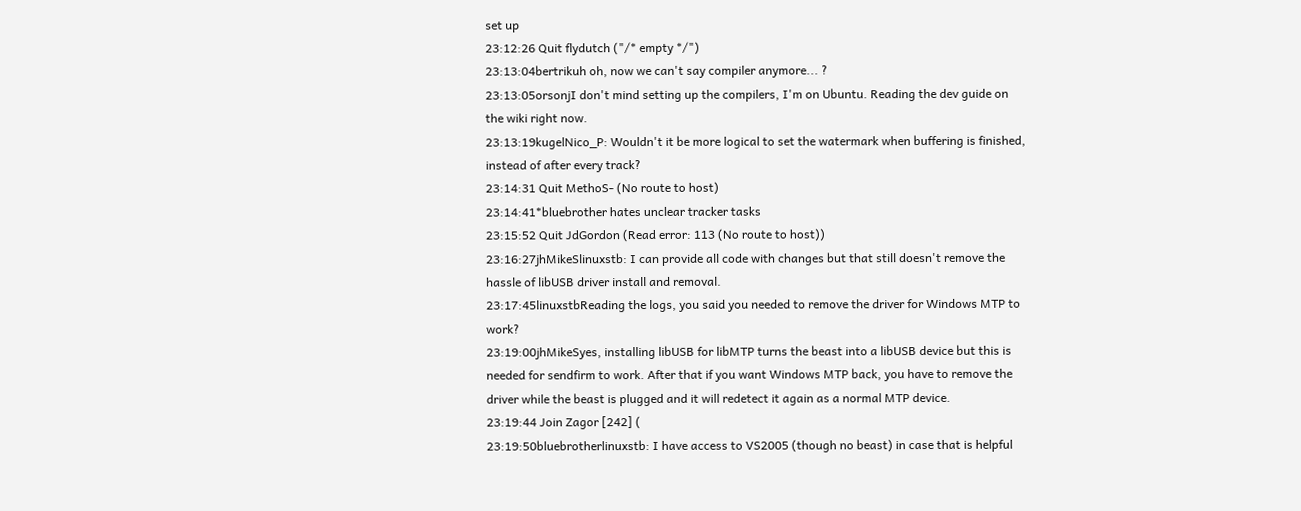set up
23:12:26 Quit flydutch ("/* empty */")
23:13:04bertrikuh oh, now we can't say compiler anymore... ?
23:13:05orsonjI don't mind setting up the compilers, I'm on Ubuntu. Reading the dev guide on the wiki right now.
23:13:19kugelNico_P: Wouldn't it be more logical to set the watermark when buffering is finished, instead of after every track?
23:14:31 Quit MethoS- (No route to host)
23:14:41*bluebrother hates unclear tracker tasks
23:15:52 Quit JdGordon (Read error: 113 (No route to host))
23:16:27jhMikeSlinuxstb: I can provide all code with changes but that still doesn't remove the hassle of libUSB driver install and removal.
23:17:45linuxstbReading the logs, you said you needed to remove the driver for Windows MTP to work?
23:19:00jhMikeSyes, installing libUSB for libMTP turns the beast into a libUSB device but this is needed for sendfirm to work. After that if you want Windows MTP back, you have to remove the driver while the beast is plugged and it will redetect it again as a normal MTP device.
23:19:44 Join Zagor [242] (
23:19:50bluebrotherlinuxstb: I have access to VS2005 (though no beast) in case that is helpful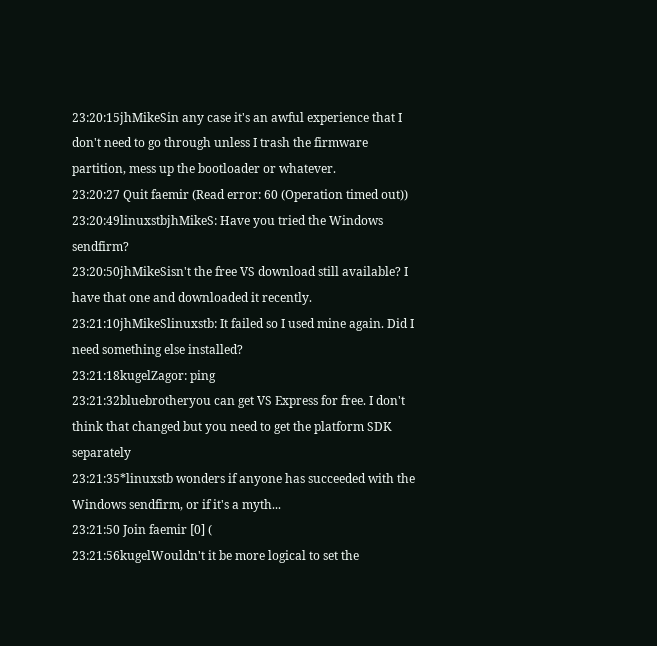23:20:15jhMikeSin any case it's an awful experience that I don't need to go through unless I trash the firmware partition, mess up the bootloader or whatever.
23:20:27 Quit faemir (Read error: 60 (Operation timed out))
23:20:49linuxstbjhMikeS: Have you tried the Windows sendfirm?
23:20:50jhMikeSisn't the free VS download still available? I have that one and downloaded it recently.
23:21:10jhMikeSlinuxstb: It failed so I used mine again. Did I need something else installed?
23:21:18kugelZagor: ping
23:21:32bluebrotheryou can get VS Express for free. I don't think that changed but you need to get the platform SDK separately
23:21:35*linuxstb wonders if anyone has succeeded with the Windows sendfirm, or if it's a myth...
23:21:50 Join faemir [0] (
23:21:56kugelWouldn't it be more logical to set the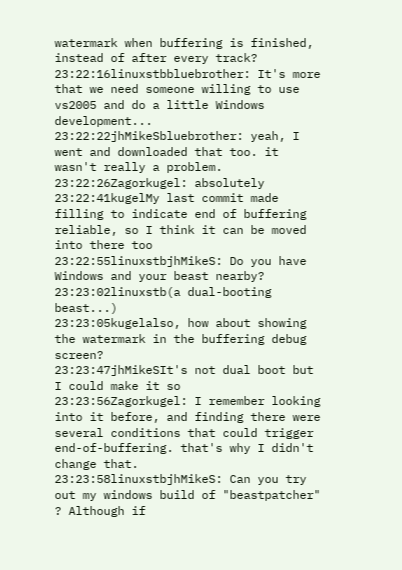watermark when buffering is finished, instead of after every track?
23:22:16linuxstbbluebrother: It's more that we need someone willing to use vs2005 and do a little Windows development...
23:22:22jhMikeSbluebrother: yeah, I went and downloaded that too. it wasn't really a problem.
23:22:26Zagorkugel: absolutely
23:22:41kugelMy last commit made filling to indicate end of buffering reliable, so I think it can be moved into there too
23:22:55linuxstbjhMikeS: Do you have Windows and your beast nearby?
23:23:02linuxstb(a dual-booting beast...)
23:23:05kugelalso, how about showing the watermark in the buffering debug screen?
23:23:47jhMikeSIt's not dual boot but I could make it so
23:23:56Zagorkugel: I remember looking into it before, and finding there were several conditions that could trigger end-of-buffering. that's why I didn't change that.
23:23:58linuxstbjhMikeS: Can you try out my windows build of "beastpatcher" ? Although if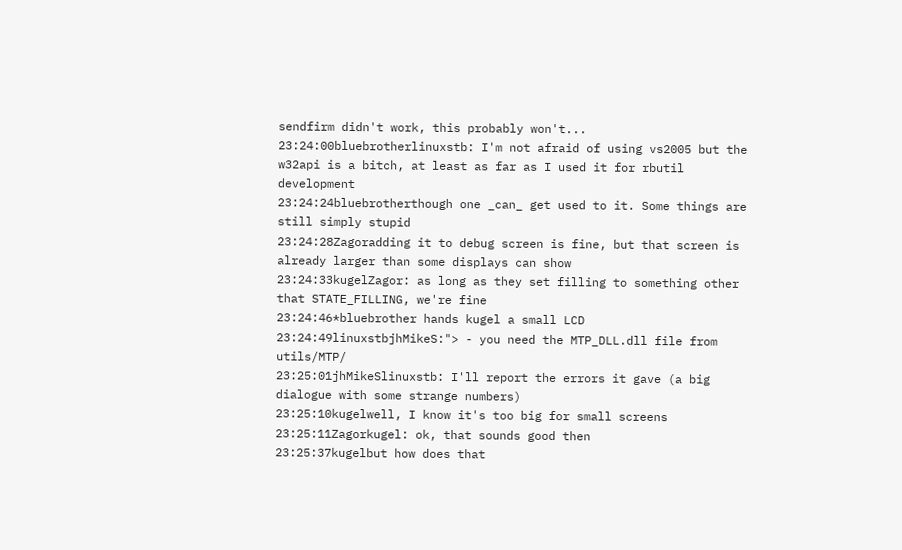sendfirm didn't work, this probably won't...
23:24:00bluebrotherlinuxstb: I'm not afraid of using vs2005 but the w32api is a bitch, at least as far as I used it for rbutil development
23:24:24bluebrotherthough one _can_ get used to it. Some things are still simply stupid
23:24:28Zagoradding it to debug screen is fine, but that screen is already larger than some displays can show
23:24:33kugelZagor: as long as they set filling to something other that STATE_FILLING, we're fine
23:24:46*bluebrother hands kugel a small LCD
23:24:49linuxstbjhMikeS:"> - you need the MTP_DLL.dll file from utils/MTP/
23:25:01jhMikeSlinuxstb: I'll report the errors it gave (a big dialogue with some strange numbers)
23:25:10kugelwell, I know it's too big for small screens
23:25:11Zagorkugel: ok, that sounds good then
23:25:37kugelbut how does that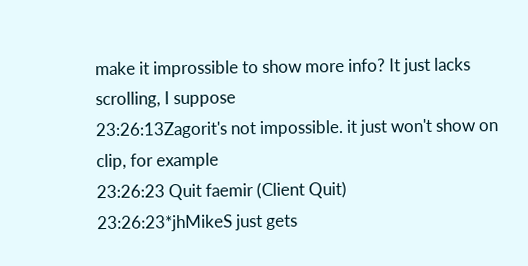make it improssible to show more info? It just lacks scrolling, I suppose
23:26:13Zagorit's not impossible. it just won't show on clip, for example
23:26:23 Quit faemir (Client Quit)
23:26:23*jhMikeS just gets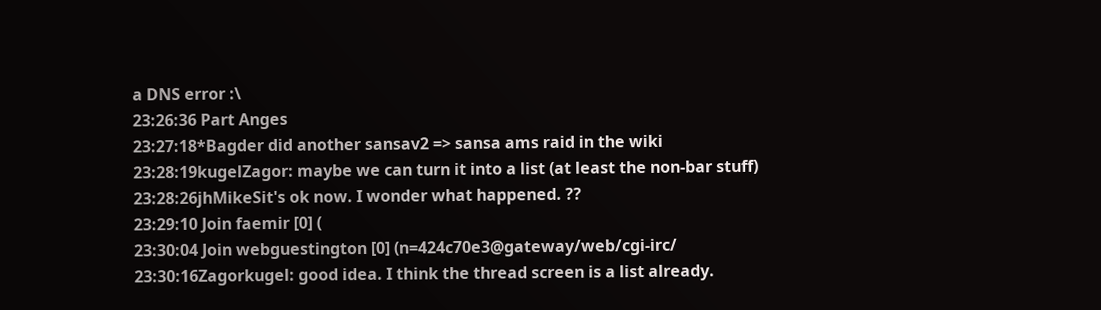a DNS error :\
23:26:36 Part Anges
23:27:18*Bagder did another sansav2 => sansa ams raid in the wiki
23:28:19kugelZagor: maybe we can turn it into a list (at least the non-bar stuff)
23:28:26jhMikeSit's ok now. I wonder what happened. ??
23:29:10 Join faemir [0] (
23:30:04 Join webguestington [0] (n=424c70e3@gateway/web/cgi-irc/
23:30:16Zagorkugel: good idea. I think the thread screen is a list already.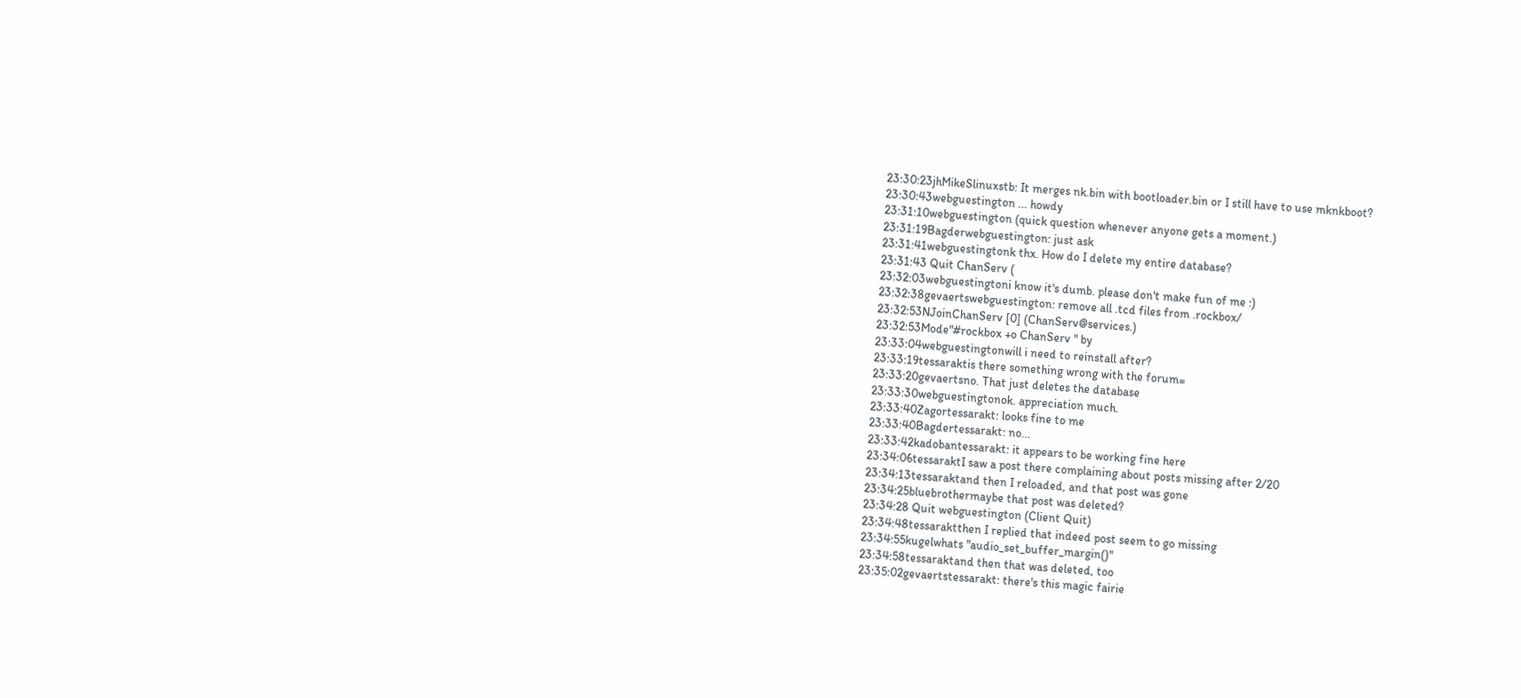23:30:23jhMikeSlinuxstb: It merges nk.bin with bootloader.bin or I still have to use mknkboot?
23:30:43webguestington ... howdy
23:31:10webguestington (quick question whenever anyone gets a moment.)
23:31:19Bagderwebguestington: just ask
23:31:41webguestingtonk thx. How do I delete my entire database?
23:31:43 Quit ChanServ (
23:32:03webguestingtoni know it's dumb. please don't make fun of me :)
23:32:38gevaertswebguestington: remove all .tcd files from .rockbox/
23:32:53NJoinChanServ [0] (ChanServ@services.)
23:32:53Mode"#rockbox +o ChanServ " by
23:33:04webguestingtonwill i need to reinstall after?
23:33:19tessaraktis there something wrong with the forum=
23:33:20gevaertsno. That just deletes the database
23:33:30webguestingtonok. appreciation much.
23:33:40Zagortessarakt: looks fine to me
23:33:40Bagdertessarakt: no...
23:33:42kadobantessarakt: it appears to be working fine here
23:34:06tessaraktI saw a post there complaining about posts missing after 2/20
23:34:13tessaraktand then I reloaded, and that post was gone
23:34:25bluebrothermaybe that post was deleted?
23:34:28 Quit webguestington (Client Quit)
23:34:48tessaraktthen I replied that indeed post seem to go missing
23:34:55kugelwhats "audio_set_buffer_margin()"
23:34:58tessaraktand then that was deleted, too
23:35:02gevaertstessarakt: there's this magic fairie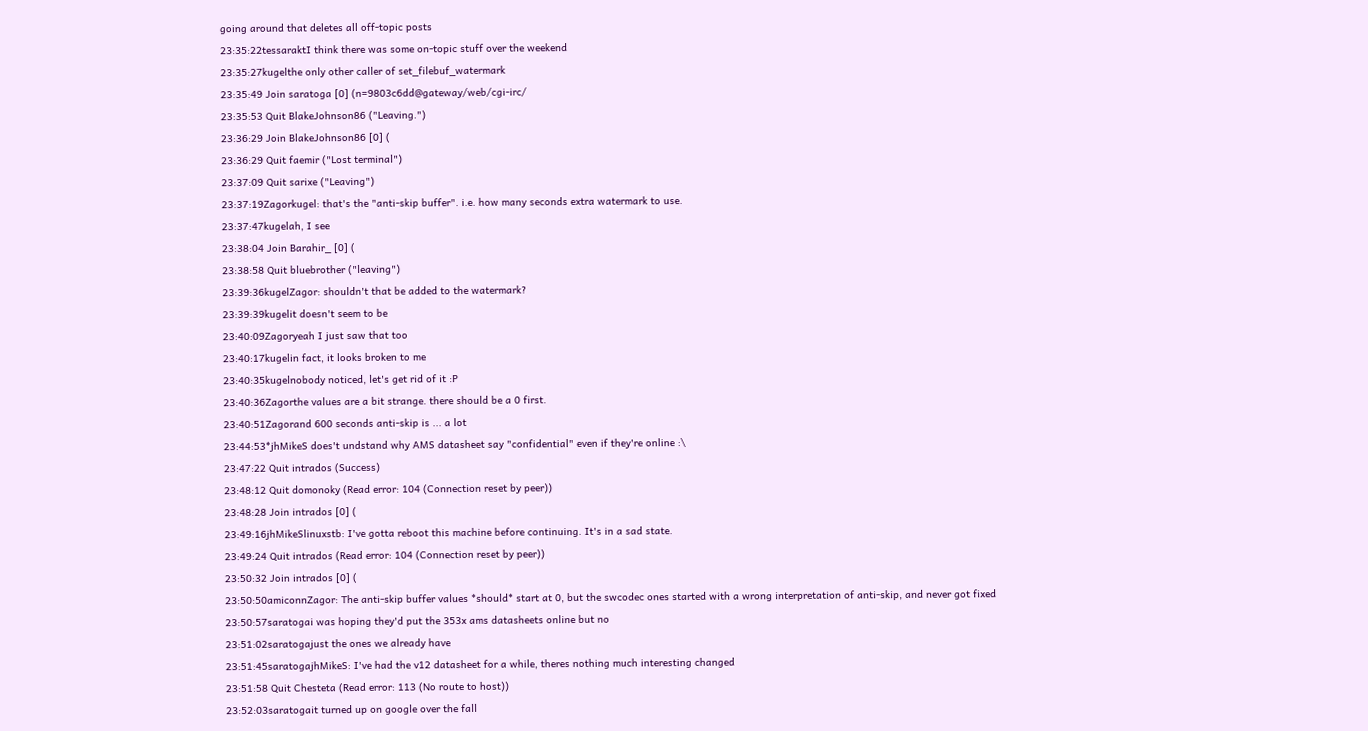going around that deletes all off-topic posts
23:35:22tessaraktI think there was some on-topic stuff over the weekend
23:35:27kugelthe only other caller of set_filebuf_watermark
23:35:49 Join saratoga [0] (n=9803c6dd@gateway/web/cgi-irc/
23:35:53 Quit BlakeJohnson86 ("Leaving.")
23:36:29 Join BlakeJohnson86 [0] (
23:36:29 Quit faemir ("Lost terminal")
23:37:09 Quit sarixe ("Leaving")
23:37:19Zagorkugel: that's the "anti-skip buffer". i.e. how many seconds extra watermark to use.
23:37:47kugelah, I see
23:38:04 Join Barahir_ [0] (
23:38:58 Quit bluebrother ("leaving")
23:39:36kugelZagor: shouldn't that be added to the watermark?
23:39:39kugelit doesn't seem to be
23:40:09Zagoryeah I just saw that too
23:40:17kugelin fact, it looks broken to me
23:40:35kugelnobody noticed, let's get rid of it :P
23:40:36Zagorthe values are a bit strange. there should be a 0 first.
23:40:51Zagorand 600 seconds anti-skip is ... a lot
23:44:53*jhMikeS does't undstand why AMS datasheet say "confidential" even if they're online :\
23:47:22 Quit intrados (Success)
23:48:12 Quit domonoky (Read error: 104 (Connection reset by peer))
23:48:28 Join intrados [0] (
23:49:16jhMikeSlinuxstb: I've gotta reboot this machine before continuing. It's in a sad state.
23:49:24 Quit intrados (Read error: 104 (Connection reset by peer))
23:50:32 Join intrados [0] (
23:50:50amiconnZagor: The anti-skip buffer values *should* start at 0, but the swcodec ones started with a wrong interpretation of anti-skip, and never got fixed
23:50:57saratogai was hoping they'd put the 353x ams datasheets online but no
23:51:02saratogajust the ones we already have
23:51:45saratogajhMikeS: I've had the v12 datasheet for a while, theres nothing much interesting changed
23:51:58 Quit Chesteta (Read error: 113 (No route to host))
23:52:03saratogait turned up on google over the fall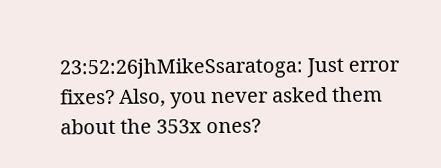23:52:26jhMikeSsaratoga: Just error fixes? Also, you never asked them about the 353x ones?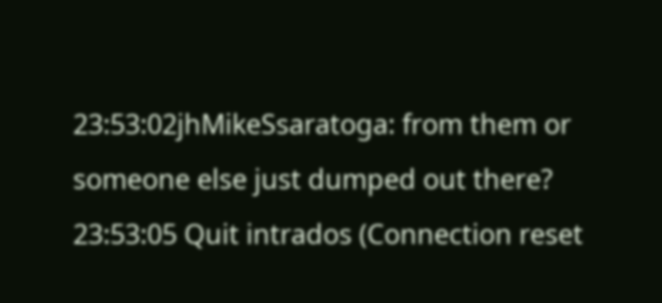23:53:02jhMikeSsaratoga: from them or someone else just dumped out there?
23:53:05 Quit intrados (Connection reset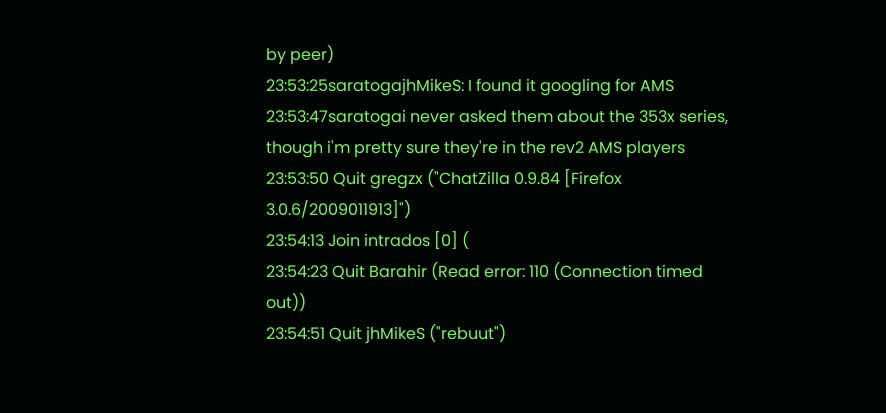by peer)
23:53:25saratogajhMikeS: I found it googling for AMS
23:53:47saratogai never asked them about the 353x series, though i'm pretty sure they're in the rev2 AMS players
23:53:50 Quit gregzx ("ChatZilla 0.9.84 [Firefox 3.0.6/2009011913]")
23:54:13 Join intrados [0] (
23:54:23 Quit Barahir (Read error: 110 (Connection timed out))
23:54:51 Quit jhMikeS ("rebuut")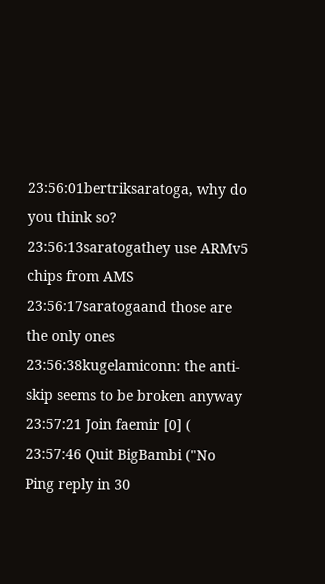23:56:01bertriksaratoga, why do you think so?
23:56:13saratogathey use ARMv5 chips from AMS
23:56:17saratogaand those are the only ones
23:56:38kugelamiconn: the anti-skip seems to be broken anyway
23:57:21 Join faemir [0] (
23:57:46 Quit BigBambi ("No Ping reply in 30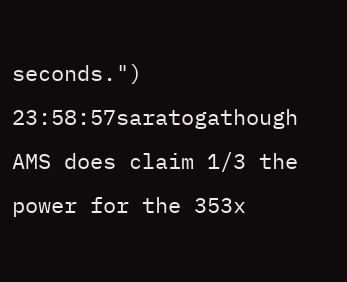seconds.")
23:58:57saratogathough AMS does claim 1/3 the power for the 353x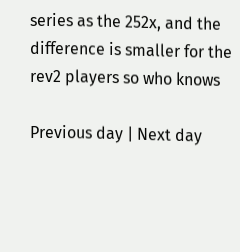series as the 252x, and the difference is smaller for the rev2 players so who knows

Previous day | Next day